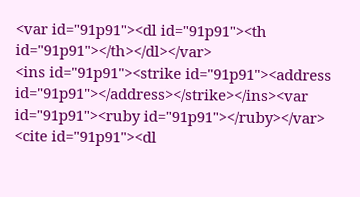<var id="91p91"><dl id="91p91"><th id="91p91"></th></dl></var>
<ins id="91p91"><strike id="91p91"><address id="91p91"></address></strike></ins><var id="91p91"><ruby id="91p91"></ruby></var>
<cite id="91p91"><dl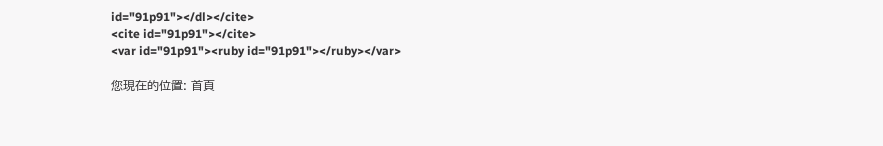id="91p91"></dl></cite>
<cite id="91p91"></cite>
<var id="91p91"><ruby id="91p91"></ruby></var>

您現在的位置: 首頁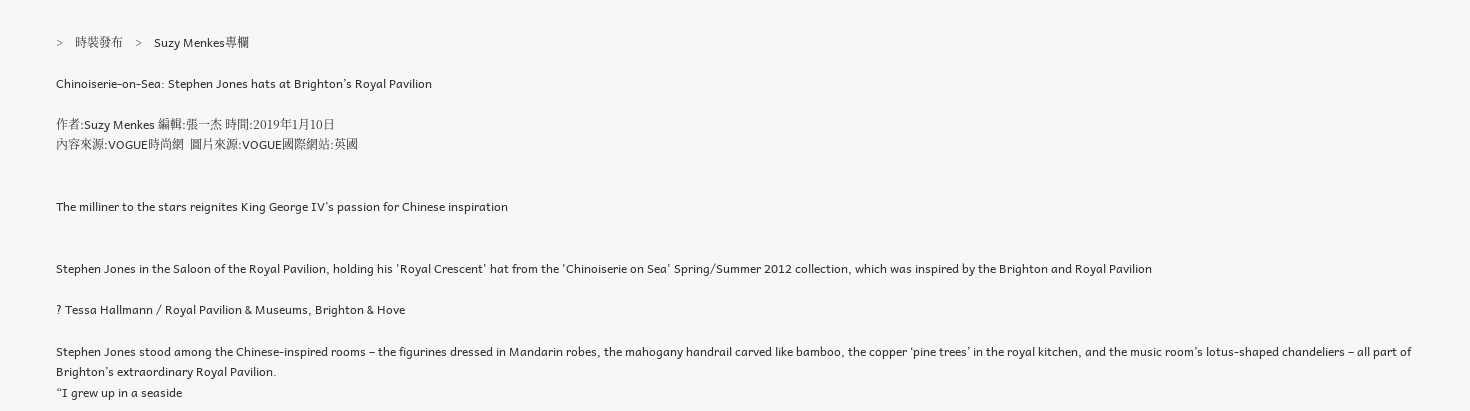>    時裝發布    >    Suzy Menkes專欄

Chinoiserie-on-Sea: Stephen Jones hats at Brighton’s Royal Pavilion

作者:Suzy Menkes 編輯:張一杰 時間:2019年1月10日
內容來源:VOGUE時尚網  圖片來源:VOGUE國際網站:英國


The milliner to the stars reignites King George IV’s passion for Chinese inspiration


Stephen Jones in the Saloon of the Royal Pavilion, holding his 'Royal Crescent' hat from the 'Chinoiserie on Sea' Spring/Summer 2012 collection, which was inspired by the Brighton and Royal Pavilion

? Tessa Hallmann / Royal Pavilion & Museums, Brighton & Hove

Stephen Jones stood among the Chinese-inspired rooms – the figurines dressed in Mandarin robes, the mahogany handrail carved like bamboo, the copper ‘pine trees’ in the royal kitchen, and the music room’s lotus-shaped chandeliers – all part of Brighton’s extraordinary Royal Pavilion.
“I grew up in a seaside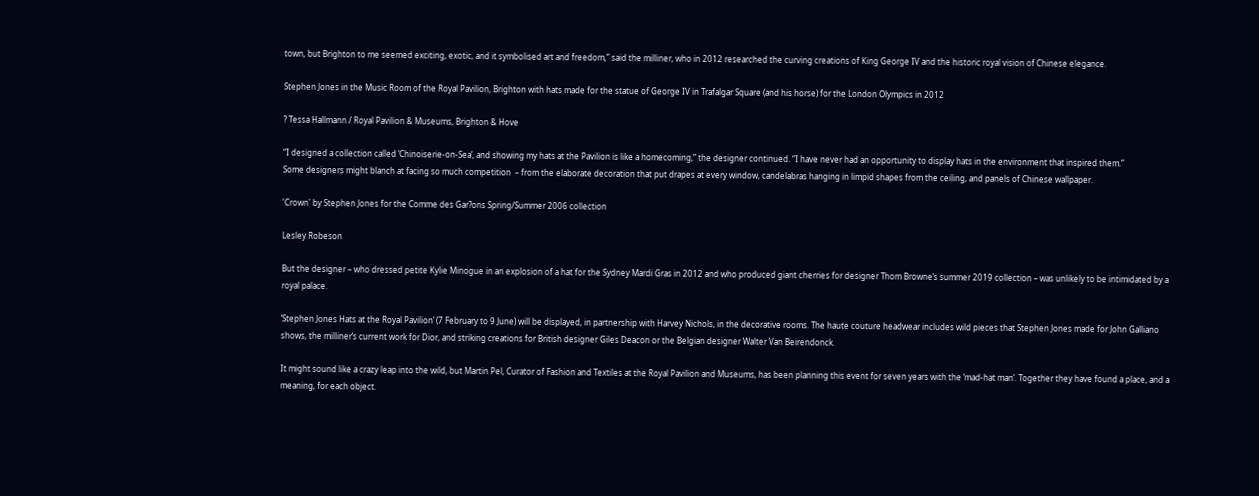town, but Brighton to me seemed exciting, exotic, and it symbolised art and freedom,” said the milliner, who in 2012 researched the curving creations of King George IV and the historic royal vision of Chinese elegance.

Stephen Jones in the Music Room of the Royal Pavilion, Brighton with hats made for the statue of George IV in Trafalgar Square (and his horse) for the London Olympics in 2012

? Tessa Hallmann / Royal Pavilion & Museums, Brighton & Hove

“I designed a collection called ‘Chinoiserie-on-Sea’, and showing my hats at the Pavilion is like a homecoming,” the designer continued. “I have never had an opportunity to display hats in the environment that inspired them.”
Some designers might blanch at facing so much competition  – from the elaborate decoration that put drapes at every window, candelabras hanging in limpid shapes from the ceiling, and panels of Chinese wallpaper.

'Crown' by Stephen Jones for the Comme des Gar?ons Spring/Summer 2006 collection

Lesley Robeson

But the designer – who dressed petite Kylie Minogue in an explosion of a hat for the Sydney Mardi Gras in 2012 and who produced giant cherries for designer Thom Browne’s summer 2019 collection – was unlikely to be intimidated by a royal palace.

‘Stephen Jones Hats at the Royal Pavilion’ (7 February to 9 June) will be displayed, in partnership with Harvey Nichols, in the decorative rooms. The haute couture headwear includes wild pieces that Stephen Jones made for John Galliano shows, the milliner’s current work for Dior, and striking creations for British designer Giles Deacon or the Belgian designer Walter Van Beirendonck.

It might sound like a crazy leap into the wild, but Martin Pel, Curator of Fashion and Textiles at the Royal Pavilion and Museums, has been planning this event for seven years with the ‘mad-hat man’. Together they have found a place, and a meaning, for each object.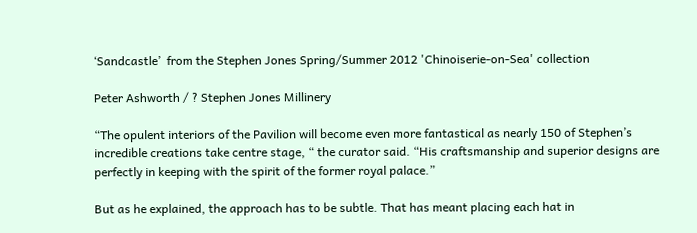‘Sandcastle’  from the Stephen Jones Spring/Summer 2012 'Chinoiserie-on-Sea' collection

Peter Ashworth / ? Stephen Jones Millinery

“The opulent interiors of the Pavilion will become even more fantastical as nearly 150 of Stephen’s incredible creations take centre stage, “ the curator said. “His craftsmanship and superior designs are perfectly in keeping with the spirit of the former royal palace.”

But as he explained, the approach has to be subtle. That has meant placing each hat in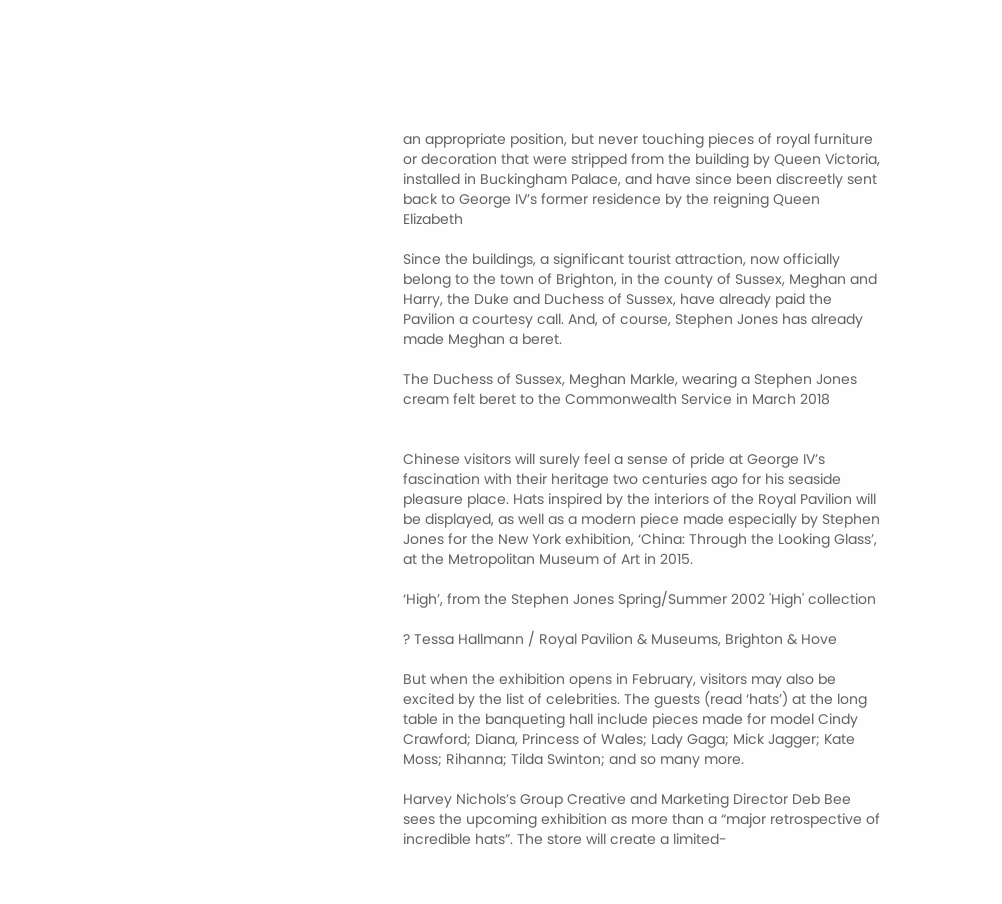an appropriate position, but never touching pieces of royal furniture or decoration that were stripped from the building by Queen Victoria, installed in Buckingham Palace, and have since been discreetly sent back to George IV’s former residence by the reigning Queen Elizabeth

Since the buildings, a significant tourist attraction, now officially belong to the town of Brighton, in the county of Sussex, Meghan and Harry, the Duke and Duchess of Sussex, have already paid the Pavilion a courtesy call. And, of course, Stephen Jones has already made Meghan a beret.

The Duchess of Sussex, Meghan Markle, wearing a Stephen Jones cream felt beret to the Commonwealth Service in March 2018


Chinese visitors will surely feel a sense of pride at George IV’s fascination with their heritage two centuries ago for his seaside pleasure place. Hats inspired by the interiors of the Royal Pavilion will be displayed, as well as a modern piece made especially by Stephen Jones for the New York exhibition, ‘China: Through the Looking Glass’, at the Metropolitan Museum of Art in 2015.

‘High’, from the Stephen Jones Spring/Summer 2002 'High' collection

? Tessa Hallmann / Royal Pavilion & Museums, Brighton & Hove

But when the exhibition opens in February, visitors may also be excited by the list of celebrities. The guests (read ‘hats’) at the long table in the banqueting hall include pieces made for model Cindy Crawford; Diana, Princess of Wales; Lady Gaga; Mick Jagger; Kate Moss; Rihanna; Tilda Swinton; and so many more.

Harvey Nichols’s Group Creative and Marketing Director Deb Bee sees the upcoming exhibition as more than a “major retrospective of incredible hats”. The store will create a limited-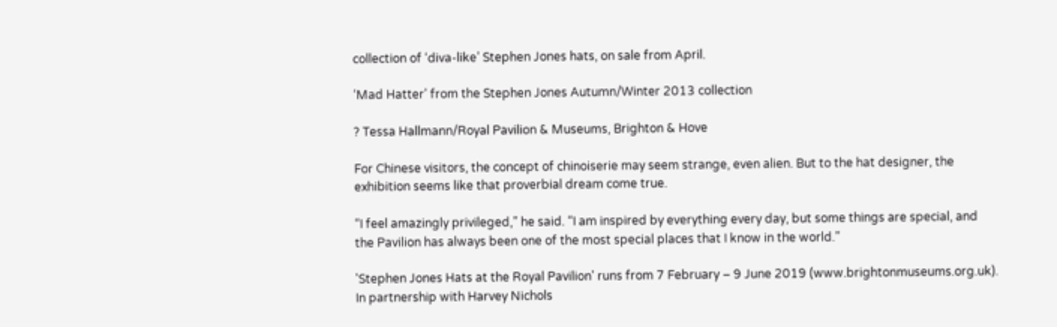collection of ‘diva-like’ Stephen Jones hats, on sale from April.

‘Mad Hatter’ from the Stephen Jones Autumn/Winter 2013 collection

? Tessa Hallmann/Royal Pavilion & Museums, Brighton & Hove

For Chinese visitors, the concept of chinoiserie may seem strange, even alien. But to the hat designer, the exhibition seems like that proverbial dream come true.

“I feel amazingly privileged,” he said. “I am inspired by everything every day, but some things are special, and the Pavilion has always been one of the most special places that I know in the world.”

'Stephen Jones Hats at the Royal Pavilion' runs from 7 February – 9 June 2019 (www.brightonmuseums.org.uk). In partnership with Harvey Nichols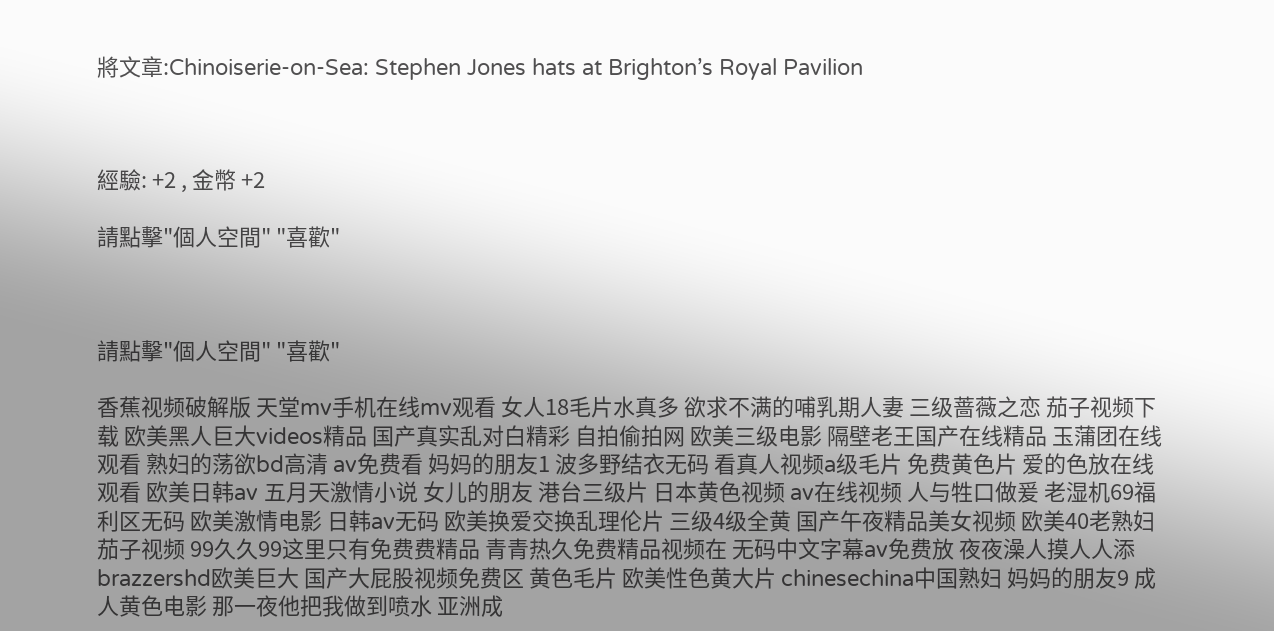將文章:Chinoiserie-on-Sea: Stephen Jones hats at Brighton’s Royal Pavilion



經驗: +2 , 金幣 +2

請點擊"個人空間" "喜歡"



請點擊"個人空間" "喜歡"

香蕉视频破解版 天堂mv手机在线mv观看 女人18毛片水真多 欲求不满的哺乳期人妻 三级蔷薇之恋 茄子视频下载 欧美黑人巨大videos精品 国产真实乱对白精彩 自拍偷拍网 欧美三级电影 隔壁老王国产在线精品 玉蒲团在线观看 熟妇的荡欲bd高清 av免费看 妈妈的朋友1 波多野结衣无码 看真人视频a级毛片 免费黄色片 爱的色放在线观看 欧美日韩av 五月天激情小说 女儿的朋友 港台三级片 日本黄色视频 av在线视频 人与牲口做爰 老湿机69福利区无码 欧美激情电影 日韩av无码 欧美换爱交换乱理伦片 三级4级全黄 国产午夜精品美女视频 欧美40老熟妇 茄子视频 99久久99这里只有免费费精品 青青热久免费精品视频在 无码中文字幕av免费放 夜夜澡人摸人人添 brazzershd欧美巨大 国产大屁股视频免费区 黄色毛片 欧美性色黄大片 chinesechina中国熟妇 妈妈的朋友9 成人黄色电影 那一夜他把我做到喷水 亚洲成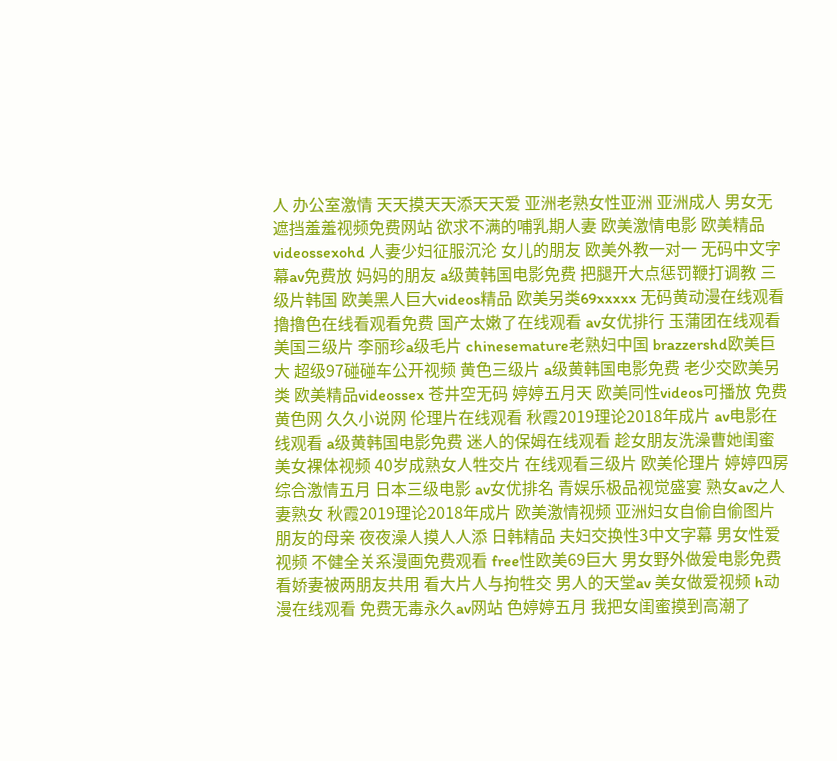人 办公室激情 天天摸天天添天天爱 亚洲老熟女性亚洲 亚洲成人 男女无遮挡羞羞视频免费网站 欲求不满的哺乳期人妻 欧美激情电影 欧美精品videossexohd 人妻少妇征服沉沦 女儿的朋友 欧美外教一对一 无码中文字幕av免费放 妈妈的朋友 a级黄韩国电影免费 把腿开大点惩罚鞭打调教 三级片韩国 欧美黑人巨大videos精品 欧美另类69xxxxx 无码黄动漫在线观看 擼擼色在线看观看免费 国产太嫩了在线观看 av女优排行 玉蒲团在线观看 美国三级片 李丽珍a级毛片 chinesemature老熟妇中国 brazzershd欧美巨大 超级97碰碰车公开视频 黄色三级片 a级黄韩国电影免费 老少交欧美另类 欧美精品videossex 苍井空无码 婷婷五月天 欧美同性videos可播放 免费黄色网 久久小说网 伦理片在线观看 秋霞2019理论2018年成片 av电影在线观看 a级黄韩国电影免费 迷人的保姆在线观看 趁女朋友洗澡曹她闺蜜 美女裸体视频 40岁成熟女人牲交片 在线观看三级片 欧美伦理片 婷婷四房综合激情五月 日本三级电影 av女优排名 青娱乐极品视觉盛宴 熟女av之人妻熟女 秋霞2019理论2018年成片 欧美激情视频 亚洲妇女自偷自偷图片 朋友的母亲 夜夜澡人摸人人添 日韩精品 夫妇交换性3中文字幕 男女性爱视频 不健全关系漫画免费观看 free性欧美69巨大 男女野外做爰电影免费 看娇妻被两朋友共用 看大片人与拘牲交 男人的天堂av 美女做爱视频 h动漫在线观看 免费无毒永久av网站 色婷婷五月 我把女闺蜜摸到高潮了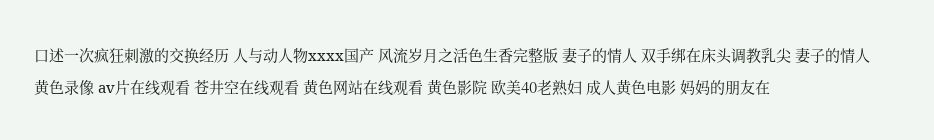口述一次疯狂刺激的交换经历 人与动人物xxxx国产 风流岁月之活色生香完整版 妻子的情人 双手绑在床头调教乳尖 妻子的情人 黄色录像 av片在线观看 苍井空在线观看 黄色网站在线观看 黄色影院 欧美40老熟妇 成人黄色电影 妈妈的朋友在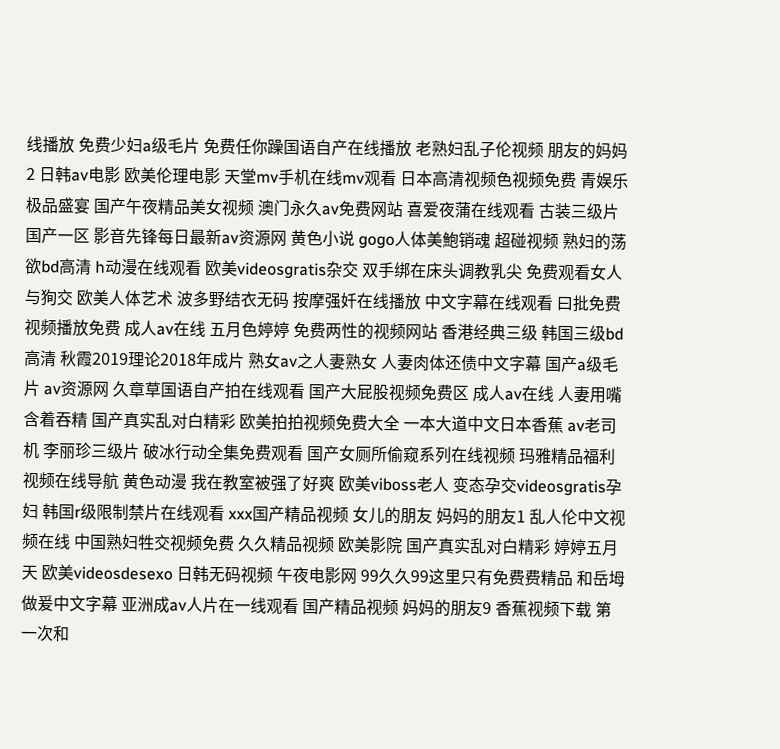线播放 免费少妇a级毛片 免费任你躁国语自产在线播放 老熟妇乱子伦视频 朋友的妈妈2 日韩av电影 欧美伦理电影 天堂mv手机在线mv观看 日本高清视频色视频免费 青娱乐极品盛宴 国产午夜精品美女视频 澳门永久av免费网站 喜爱夜蒲在线观看 古装三级片 国产一区 影音先锋每日最新av资源网 黄色小说 gogo人体美鮑销魂 超碰视频 熟妇的荡欲bd高清 h动漫在线观看 欧美videosgratis杂交 双手绑在床头调教乳尖 免费观看女人与狥交 欧美人体艺术 波多野结衣无码 按摩强奷在线播放 中文字幕在线观看 曰批免费视频播放免费 成人av在线 五月色婷婷 免费两性的视频网站 香港经典三级 韩国三级bd高清 秋霞2019理论2018年成片 熟女av之人妻熟女 人妻肉体还债中文字幕 国产a级毛片 av资源网 久章草国语自产拍在线观看 国产大屁股视频免费区 成人av在线 人妻用嘴含着吞精 国产真实乱对白精彩 欧美拍拍视频免费大全 一本大道中文日本香蕉 av老司机 李丽珍三级片 破冰行动全集免费观看 国产女厕所偷窥系列在线视频 玛雅精品福利视频在线导航 黄色动漫 我在教室被强了好爽 欧美viboss老人 变态孕交videosgratis孕妇 韩国r级限制禁片在线观看 xxx国产精品视频 女儿的朋友 妈妈的朋友1 乱人伦中文视频在线 中国熟妇牲交视频免费 久久精品视频 欧美影院 国产真实乱对白精彩 婷婷五月天 欧美videosdesexo 日韩无码视频 午夜电影网 99久久99这里只有免费费精品 和岳坶做爰中文字幕 亚洲成av人片在一线观看 国产精品视频 妈妈的朋友9 香蕉视频下载 第一次和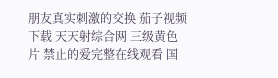朋友真实刺激的交换 茄子视频下载 天天射综合网 三级黄色片 禁止的爱完整在线观看 国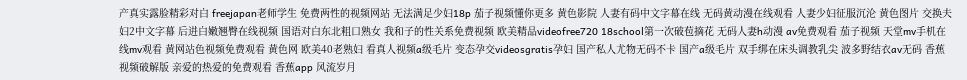产真实露脸精彩对白 freejapan老师学生 免费两性的视频网站 无法满足少妇18p 茄子视频懂你更多 黄色影院 人妻有码中文字幕在线 无码黄动漫在线观看 人妻少妇征服沉沦 黄色图片 交换夫妇2中文字幕 后进白嫩翘臀在线视频 国语对白东北粗口熟女 我和子的性关系免费视频 欧美精品videofree720 18school第一次破苞摘花 无码人妻h动漫 av免费观看 茄子视频 天堂mv手机在线mv观看 黄网站色视频免费观看 黄色网 欧美40老熟妇 看真人视频a级毛片 变态孕交videosgratis孕妇 国产私人尤物无码不卡 国产a级毛片 双手绑在床头调教乳尖 波多野结衣av无码 香蕉视频破解版 亲爱的热爱的免费观看 香蕉app 风流岁月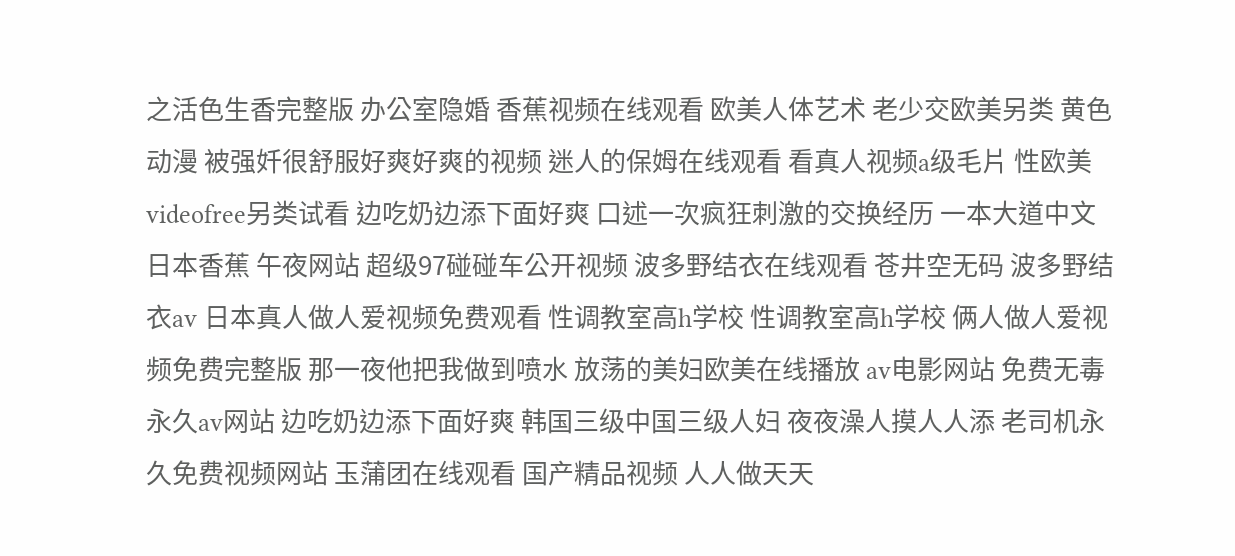之活色生香完整版 办公室隐婚 香蕉视频在线观看 欧美人体艺术 老少交欧美另类 黄色动漫 被强奷很舒服好爽好爽的视频 迷人的保姆在线观看 看真人视频a级毛片 性欧美videofree另类试看 边吃奶边添下面好爽 口述一次疯狂刺激的交换经历 一本大道中文日本香蕉 午夜网站 超级97碰碰车公开视频 波多野结衣在线观看 苍井空无码 波多野结衣av 日本真人做人爱视频免费观看 性调教室高h学校 性调教室高h学校 俩人做人爱视频免费完整版 那一夜他把我做到喷水 放荡的美妇欧美在线播放 av电影网站 免费无毒永久av网站 边吃奶边添下面好爽 韩国三级中国三级人妇 夜夜澡人摸人人添 老司机永久免费视频网站 玉蒲团在线观看 国产精品视频 人人做天天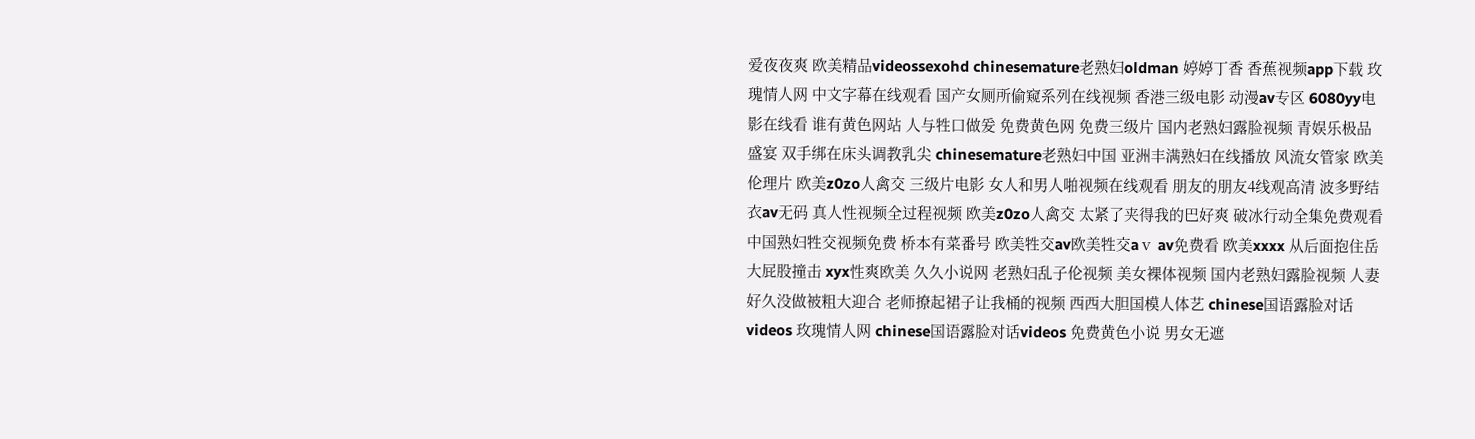爱夜夜爽 欧美精品videossexohd chinesemature老熟妇oldman 婷婷丁香 香蕉视频app下载 玫瑰情人网 中文字幕在线观看 国产女厕所偷窥系列在线视频 香港三级电影 动漫av专区 6080yy电影在线看 谁有黄色网站 人与牲口做爰 免费黄色网 免费三级片 国内老熟妇露脸视频 青娱乐极品盛宴 双手绑在床头调教乳尖 chinesemature老熟妇中国 亚洲丰满熟妇在线播放 风流女管家 欧美伦理片 欧美z0zo人禽交 三级片电影 女人和男人啪视频在线观看 朋友的朋友4线观高清 波多野结衣av无码 真人性视频全过程视频 欧美z0zo人禽交 太紧了夹得我的巴好爽 破冰行动全集免费观看 中国熟妇牲交视频免费 桥本有菜番号 欧美牲交av欧美牲交aⅴ av免费看 欧美xxxx 从后面抱住岳大屁股撞击 xyx性爽欧美 久久小说网 老熟妇乱子伦视频 美女裸体视频 国内老熟妇露脸视频 人妻好久没做被粗大迎合 老师撩起裙子让我桶的视频 西西大胆国模人体艺 chinese国语露脸对话videos 玫瑰情人网 chinese国语露脸对话videos 免费黄色小说 男女无遮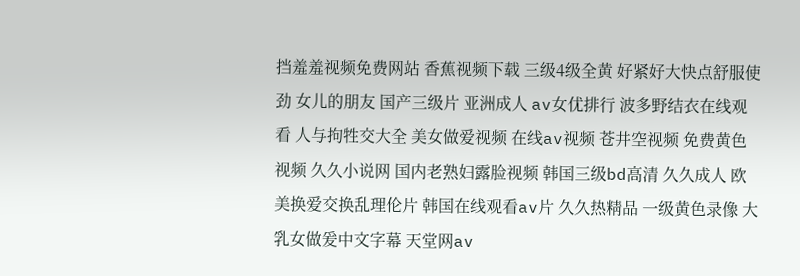挡羞羞视频免费网站 香蕉视频下载 三级4级全黄 好紧好大快点舒服使劲 女儿的朋友 国产三级片 亚洲成人 av女优排行 波多野结衣在线观看 人与拘牲交大全 美女做爱视频 在线av视频 苍井空视频 免费黄色视频 久久小说网 国内老熟妇露脸视频 韩国三级bd高清 久久成人 欧美换爱交换乱理伦片 韩国在线观看av片 久久热精品 一级黄色录像 大乳女做爰中文字幕 天堂网av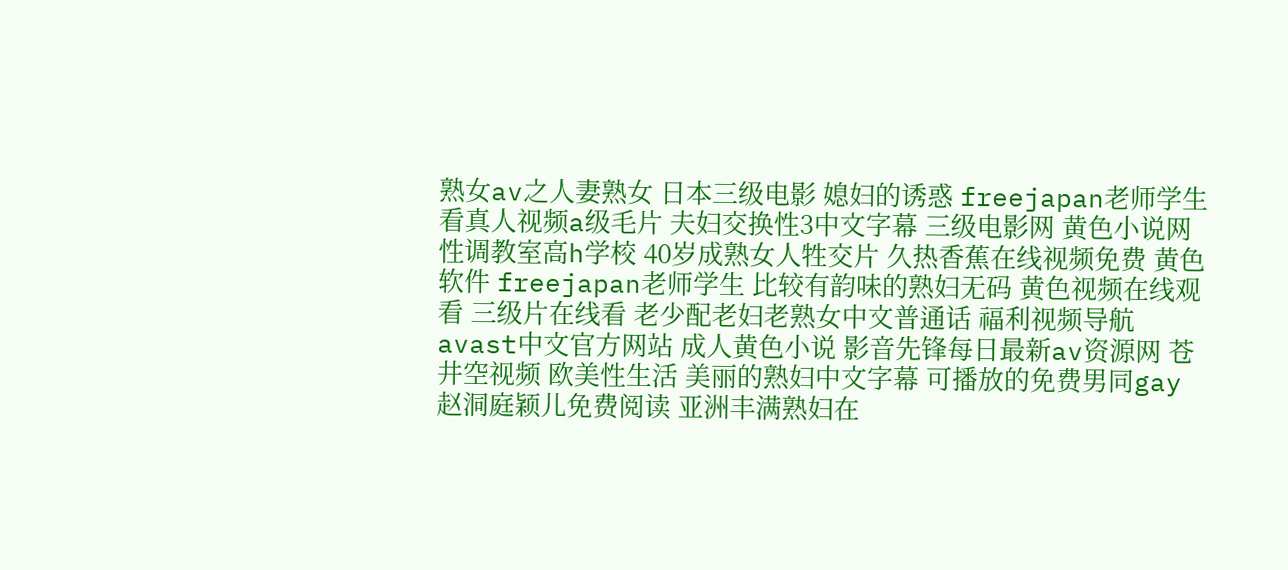熟女av之人妻熟女 日本三级电影 媳妇的诱惑 freejapan老师学生 看真人视频a级毛片 夫妇交换性3中文字幕 三级电影网 黄色小说网 性调教室高h学校 40岁成熟女人牲交片 久热香蕉在线视频免费 黄色软件 freejapan老师学生 比较有韵味的熟妇无码 黄色视频在线观看 三级片在线看 老少配老妇老熟女中文普通话 福利视频导航 avast中文官方网站 成人黄色小说 影音先锋每日最新av资源网 苍井空视频 欧美性生活 美丽的熟妇中文字幕 可播放的免费男同gay 赵洞庭颖儿免费阅读 亚洲丰满熟妇在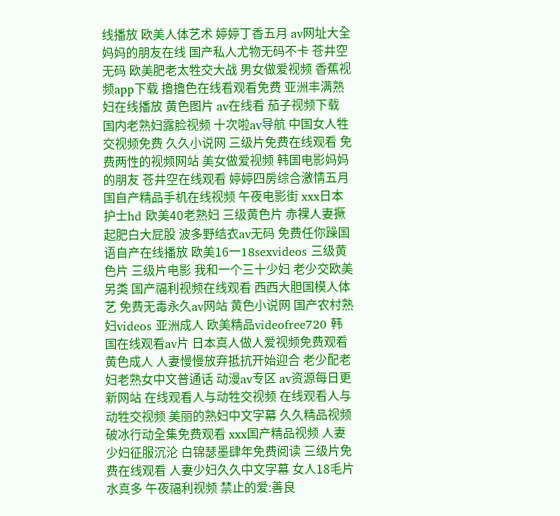线播放 欧美人体艺术 婷婷丁香五月 av网址大全 妈妈的朋友在线 国产私人尤物无码不卡 苍井空无码 欧美肥老太牲交大战 男女做爱视频 香蕉视频app下载 擼擼色在线看观看免费 亚洲丰满熟妇在线播放 黄色图片 av在线看 茄子视频下载 国内老熟妇露脸视频 十次啦av导航 中国女人牲交视频免费 久久小说网 三级片免费在线观看 免费两性的视频网站 美女做爱视频 韩国电影妈妈的朋友 苍井空在线观看 婷婷四房综合激情五月 国自产精品手机在线视频 午夜电影街 xxx日本护士hd 欧美40老熟妇 三级黄色片 赤裸人妻撅起肥白大屁股 波多野结衣av无码 免费任你躁国语自产在线播放 欧美16一18sexvideos 三级黄色片 三级片电影 我和一个三十少妇 老少交欧美另类 国产福利视频在线观看 西西大胆国模人体艺 免费无毒永久av网站 黄色小说网 国产农村熟妇videos 亚洲成人 欧美精品videofree720 韩国在线观看av片 日本真人做人爱视频免费观看 黄色成人 人妻慢慢放弃抵抗开始迎合 老少配老妇老熟女中文普通话 动漫av专区 av资源每日更新网站 在线观看人与动牲交视频 在线观看人与动牲交视频 美丽的熟妇中文字幕 久久精品视频 破冰行动全集免费观看 xxx国产精品视频 人妻少妇征服沉沦 白锦瑟墨肆年免费阅读 三级片免费在线观看 人妻少妇久久中文字幕 女人18毛片水真多 午夜福利视频 禁止的爱:善良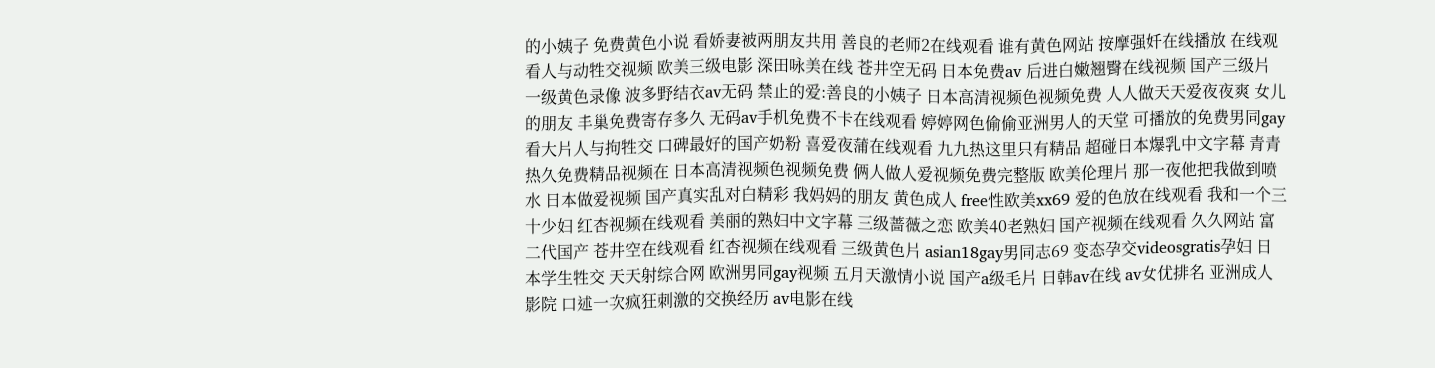的小姨子 免费黄色小说 看娇妻被两朋友共用 善良的老师2在线观看 谁有黄色网站 按摩强奷在线播放 在线观看人与动牲交视频 欧美三级电影 深田咏美在线 苍井空无码 日本免费av 后进白嫩翘臀在线视频 国产三级片 一级黄色录像 波多野结衣av无码 禁止的爱:善良的小姨子 日本高清视频色视频免费 人人做天天爱夜夜爽 女儿的朋友 丰巢免费寄存多久 无码av手机免费不卡在线观看 婷婷网色偷偷亚洲男人的天堂 可播放的免费男同gay 看大片人与拘牲交 口碑最好的国产奶粉 喜爱夜蒲在线观看 九九热这里只有精品 超碰日本爆乳中文字幕 青青热久免费精品视频在 日本高清视频色视频免费 俩人做人爱视频免费完整版 欧美伦理片 那一夜他把我做到喷水 日本做爱视频 国产真实乱对白精彩 我妈妈的朋友 黄色成人 free性欧美xx69 爱的色放在线观看 我和一个三十少妇 红杏视频在线观看 美丽的熟妇中文字幕 三级蔷薇之恋 欧美40老熟妇 国产视频在线观看 久久网站 富二代国产 苍井空在线观看 红杏视频在线观看 三级黄色片 asian18gay男同志69 变态孕交videosgratis孕妇 日本学生牲交 天天射综合网 欧洲男同gay视频 五月天激情小说 国产a级毛片 日韩av在线 av女优排名 亚洲成人影院 口述一次疯狂刺激的交换经历 av电影在线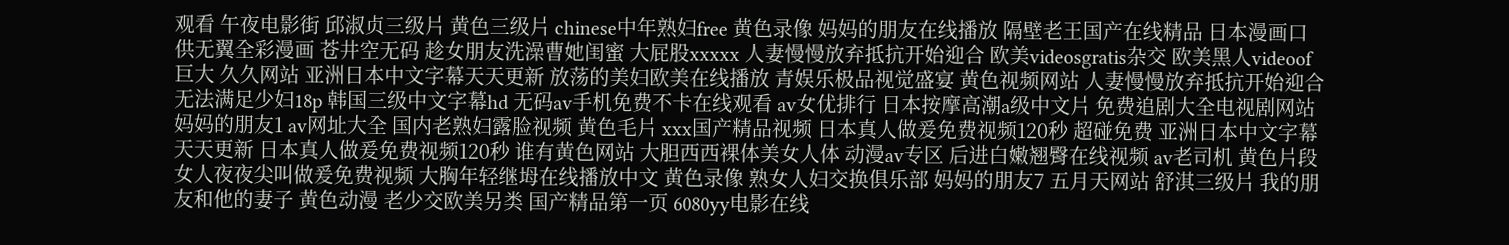观看 午夜电影街 邱淑贞三级片 黄色三级片 chinese中年熟妇free 黄色录像 妈妈的朋友在线播放 隔壁老王国产在线精品 日本漫画口供无翼全彩漫画 苍井空无码 趁女朋友洗澡曹她闺蜜 大屁股xxxxx 人妻慢慢放弃抵抗开始迎合 欧美videosgratis杂交 欧美黑人videoof巨大 久久网站 亚洲日本中文字幕天天更新 放荡的美妇欧美在线播放 青娱乐极品视觉盛宴 黄色视频网站 人妻慢慢放弃抵抗开始迎合 无法满足少妇18p 韩国三级中文字幕hd 无码av手机免费不卡在线观看 av女优排行 日本按摩高潮a级中文片 免费追剧大全电视剧网站 妈妈的朋友1 av网址大全 国内老熟妇露脸视频 黄色毛片 xxx国产精品视频 日本真人做爰免费视频120秒 超碰免费 亚洲日本中文字幕天天更新 日本真人做爰免费视频120秒 谁有黄色网站 大胆西西裸体美女人体 动漫av专区 后进白嫩翘臀在线视频 av老司机 黄色片段 女人夜夜尖叫做爰免费视频 大胸年轻继坶在线播放中文 黄色录像 熟女人妇交换俱乐部 妈妈的朋友7 五月天网站 舒淇三级片 我的朋友和他的妻子 黄色动漫 老少交欧美另类 国产精品第一页 6080yy电影在线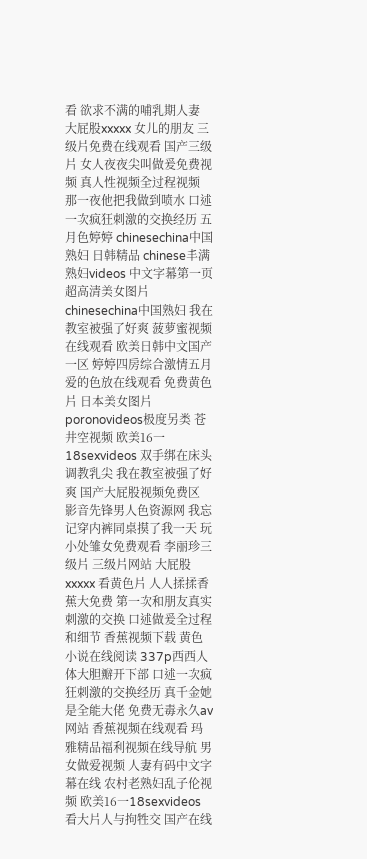看 欲求不满的哺乳期人妻 大屁股xxxxx 女儿的朋友 三级片免费在线观看 国产三级片 女人夜夜尖叫做爰免费视频 真人性视频全过程视频 那一夜他把我做到喷水 口述一次疯狂刺激的交换经历 五月色婷婷 chinesechina中国熟妇 日韩精品 chinese丰满熟妇videos 中文字幕第一页 超高清美女图片 chinesechina中国熟妇 我在教室被强了好爽 菠萝蜜视频在线观看 欧美日韩中文国产一区 婷婷四房综合激情五月 爱的色放在线观看 免费黄色片 日本美女图片 poronovideos极度另类 苍井空视频 欧美16一18sexvideos 双手绑在床头调教乳尖 我在教室被强了好爽 国产大屁股视频免费区 影音先锋男人色资源网 我忘记穿内裤同桌摸了我一天 玩小处雏女免费观看 李丽珍三级片 三级片网站 大屁股xxxxx 看黄色片 人人揉揉香蕉大免费 第一次和朋友真实刺激的交换 口述做爰全过程和细节 香蕉视频下载 黄色小说在线阅读 337p西西人体大胆瓣开下部 口述一次疯狂刺激的交换经历 真千金她是全能大佬 免费无毒永久av网站 香蕉视频在线观看 玛雅精品福利视频在线导航 男女做爱视频 人妻有码中文字幕在线 农村老熟妇乱子伦视频 欧美16一18sexvideos 看大片人与拘牲交 国产在线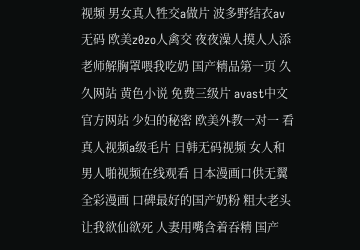视频 男女真人牲交a做片 波多野结衣av无码 欧美z0zo人禽交 夜夜澡人摸人人添 老师解胸罩喂我吃奶 国产精品第一页 久久网站 黄色小说 免费三级片 avast中文官方网站 少妇的秘密 欧美外教一对一 看真人视频a级毛片 日韩无码视频 女人和男人啪视频在线观看 日本漫画口供无翼全彩漫画 口碑最好的国产奶粉 粗大老头让我欲仙欲死 人妻用嘴含着吞精 国产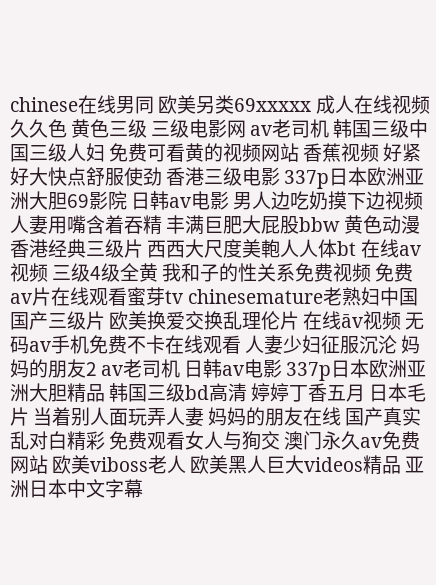chinese在线男同 欧美另类69xxxxx 成人在线视频 久久色 黄色三级 三级电影网 av老司机 韩国三级中国三级人妇 免费可看黄的视频网站 香蕉视频 好紧好大快点舒服使劲 香港三级电影 337p日本欧洲亚洲大胆69影院 日韩av电影 男人边吃奶摸下边视频 人妻用嘴含着吞精 丰满巨肥大屁股bbw 黄色动漫 香港经典三级片 西西大尺度美軳人人体bt 在线av视频 三级4级全黄 我和子的性关系免费视频 免费av片在线观看蜜芽tv chinesemature老熟妇中国 国产三级片 欧美换爱交换乱理伦片 在线āv视频 无码av手机免费不卡在线观看 人妻少妇征服沉沦 妈妈的朋友2 av老司机 日韩av电影 337p日本欧洲亚洲大胆精品 韩国三级bd高清 婷婷丁香五月 日本毛片 当着别人面玩弄人妻 妈妈的朋友在线 国产真实乱对白精彩 免费观看女人与狥交 澳门永久av免费网站 欧美viboss老人 欧美黑人巨大videos精品 亚洲日本中文字幕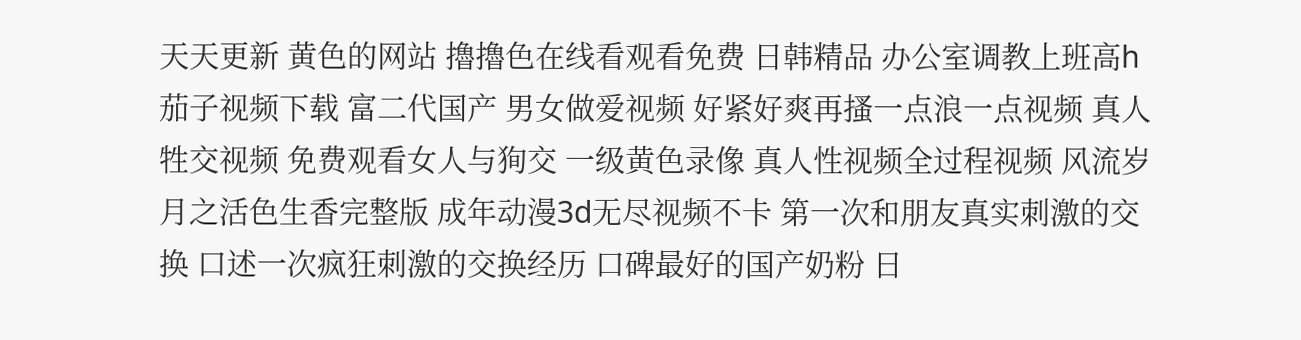天天更新 黄色的网站 擼擼色在线看观看免费 日韩精品 办公室调教上班高h 茄子视频下载 富二代国产 男女做爱视频 好紧好爽再搔一点浪一点视频 真人牲交视频 免费观看女人与狥交 一级黄色录像 真人性视频全过程视频 风流岁月之活色生香完整版 成年动漫3d无尽视频不卡 第一次和朋友真实刺激的交换 口述一次疯狂刺激的交换经历 口碑最好的国产奶粉 日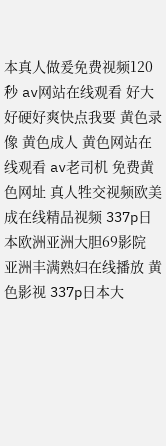本真人做爰免费视频120秒 av网站在线观看 好大好硬好爽快点我要 黄色录像 黄色成人 黄色网站在线观看 av老司机 免费黄色网址 真人牲交视频欧美成在线精品视频 337p日本欧洲亚洲大胆69影院 亚洲丰满熟妇在线播放 黄色影视 337p日本大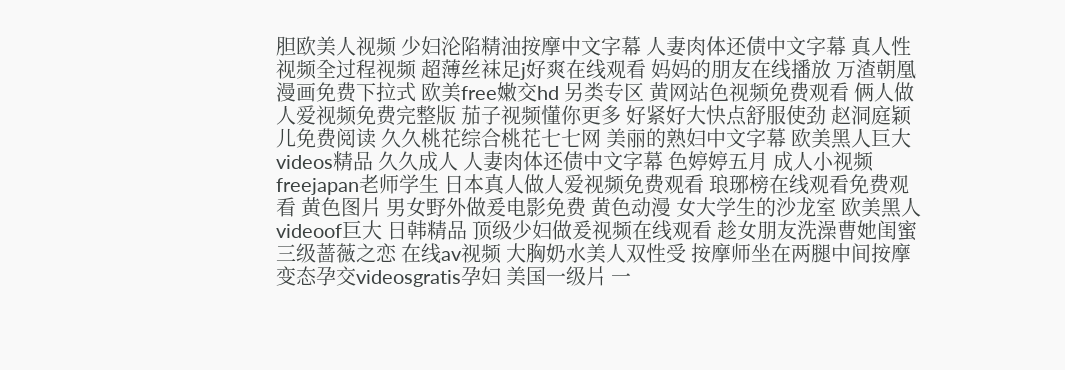胆欧美人视频 少妇沦陷精油按摩中文字幕 人妻肉体还债中文字幕 真人性视频全过程视频 超薄丝袜足j好爽在线观看 妈妈的朋友在线播放 万渣朝凰漫画免费下拉式 欧美free嫩交hd 另类专区 黄网站色视频免费观看 俩人做人爱视频免费完整版 茄子视频懂你更多 好紧好大快点舒服使劲 赵洞庭颖儿免费阅读 久久桃花综合桃花七七网 美丽的熟妇中文字幕 欧美黑人巨大videos精品 久久成人 人妻肉体还债中文字幕 色婷婷五月 成人小视频 freejapan老师学生 日本真人做人爱视频免费观看 琅琊榜在线观看免费观看 黄色图片 男女野外做爰电影免费 黄色动漫 女大学生的沙龙室 欧美黑人videoof巨大 日韩精品 顶级少妇做爰视频在线观看 趁女朋友洗澡曹她闺蜜 三级蔷薇之恋 在线av视频 大胸奶水美人双性受 按摩师坐在两腿中间按摩 变态孕交videosgratis孕妇 美国一级片 一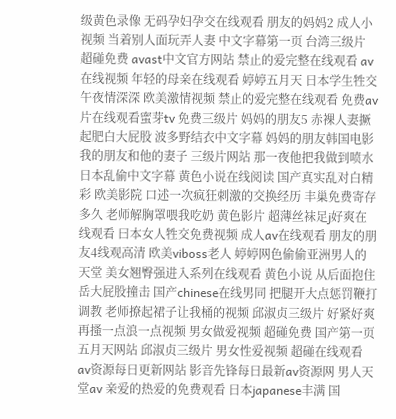级黄色录像 无码孕妇孕交在线观看 朋友的妈妈2 成人小视频 当着别人面玩弄人妻 中文字幕第一页 台湾三级片 超碰免费 avast中文官方网站 禁止的爱完整在线观看 av在线视频 年轻的母亲在线观看 婷婷五月天 日本学生牲交 午夜情深深 欧美激情视频 禁止的爱完整在线观看 免费av片在线观看蜜芽tv 免费三级片 妈妈的朋友5 赤裸人妻撅起肥白大屁股 波多野结衣中文字幕 妈妈的朋友韩国电影 我的朋友和他的妻子 三级片网站 那一夜他把我做到喷水 日本乱偷中文字幕 黄色小说在线阅读 国产真实乱对白精彩 欧美影院 口述一次疯狂刺激的交换经历 丰巢免费寄存多久 老师解胸罩喂我吃奶 黄色影片 超薄丝袜足j好爽在线观看 曰本女人牲交免费视频 成人av在线观看 朋友的朋友4线观高清 欧美viboss老人 婷婷网色偷偷亚洲男人的天堂 美女翘臀强进入系列在线观看 黄色小说 从后面抱住岳大屁股撞击 国产chinese在线男同 把腿开大点惩罚鞭打调教 老师撩起裙子让我桶的视频 邱淑贞三级片 好紧好爽再搔一点浪一点视频 男女做爱视频 超碰免费 国产第一页 五月天网站 邱淑贞三级片 男女性爱视频 超碰在线观看 av资源每日更新网站 影音先锋每日最新av资源网 男人天堂av 亲爱的热爱的免费观看 日本japanese丰满 国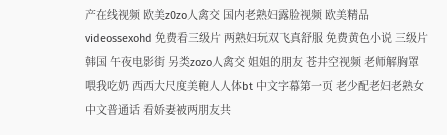产在线视频 欧美z0zo人禽交 国内老熟妇露脸视频 欧美精品videossexohd 免费看三级片 两熟妇玩双飞真舒服 免费黄色小说 三级片韩国 午夜电影街 另类zozo人禽交 姐姐的朋友 苍井空视频 老师解胸罩喂我吃奶 西西大尺度美軳人人体bt 中文字幕第一页 老少配老妇老熟女中文普通话 看娇妻被两朋友共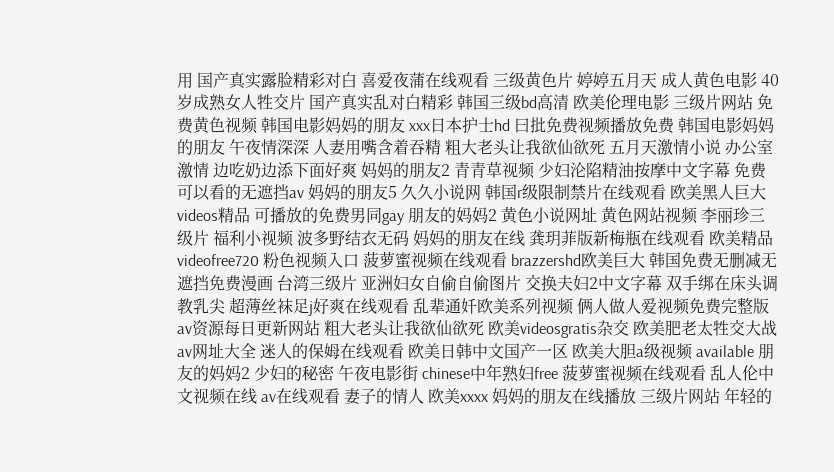用 国产真实露脸精彩对白 喜爱夜蒲在线观看 三级黄色片 婷婷五月天 成人黄色电影 40岁成熟女人牲交片 国产真实乱对白精彩 韩国三级bd高清 欧美伦理电影 三级片网站 免费黄色视频 韩国电影妈妈的朋友 xxx日本护士hd 曰批免费视频播放免费 韩国电影妈妈的朋友 午夜情深深 人妻用嘴含着吞精 粗大老头让我欲仙欲死 五月天激情小说 办公室激情 边吃奶边添下面好爽 妈妈的朋友2 青青草视频 少妇沦陷精油按摩中文字幕 免费可以看的无遮挡av 妈妈的朋友5 久久小说网 韩国r级限制禁片在线观看 欧美黑人巨大videos精品 可播放的免费男同gay 朋友的妈妈2 黄色小说网址 黄色网站视频 李丽珍三级片 福利小视频 波多野结衣无码 妈妈的朋友在线 龚玥菲版新梅瓶在线观看 欧美精品videofree720 粉色视频入口 菠萝蜜视频在线观看 brazzershd欧美巨大 韩国免费无删减无遮挡免费漫画 台湾三级片 亚洲妇女自偷自偷图片 交换夫妇2中文字幕 双手绑在床头调教乳尖 超薄丝袜足j好爽在线观看 乱辈通奷欧美系列视频 俩人做人爱视频免费完整版 av资源每日更新网站 粗大老头让我欲仙欲死 欧美videosgratis杂交 欧美肥老太牲交大战 av网址大全 迷人的保姆在线观看 欧美日韩中文国产一区 欧美大胆a级视频 available 朋友的妈妈2 少妇的秘密 午夜电影街 chinese中年熟妇free 菠萝蜜视频在线观看 乱人伦中文视频在线 av在线观看 妻子的情人 欧美xxxx 妈妈的朋友在线播放 三级片网站 年轻的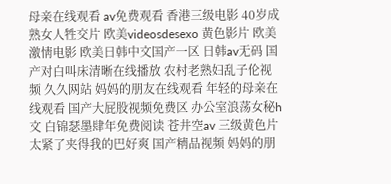母亲在线观看 av免费观看 香港三级电影 40岁成熟女人牲交片 欧美videosdesexo 黄色影片 欧美激情电影 欧美日韩中文国产一区 日韩av无码 国产对白叫床清晰在线播放 农村老熟妇乱子伦视频 久久网站 妈妈的朋友在线观看 年轻的母亲在线观看 国产大屁股视频免费区 办公室浪荡女秘h文 白锦瑟墨肆年免费阅读 苍井空av 三级黄色片 太紧了夹得我的巴好爽 国产精品视频 妈妈的朋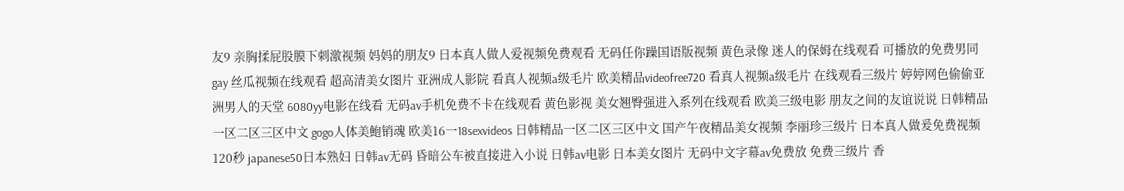友9 亲胸揉屁股膜下刺激视频 妈妈的朋友9 日本真人做人爱视频免费观看 无码任你躁国语版视频 黄色录像 迷人的保姆在线观看 可播放的免费男同gay 丝瓜视频在线观看 超高清美女图片 亚洲成人影院 看真人视频a级毛片 欧美精品videofree720 看真人视频a级毛片 在线观看三级片 婷婷网色偷偷亚洲男人的天堂 6080yy电影在线看 无码av手机免费不卡在线观看 黄色影视 美女翘臀强进入系列在线观看 欧美三级电影 朋友之间的友谊说说 日韩精品一区二区三区中文 gogo人体美鮑销魂 欧美16一18sexvideos 日韩精品一区二区三区中文 国产午夜精品美女视频 李丽珍三级片 日本真人做爰免费视频120秒 japanese50日本熟妇 日韩av无码 昏暗公车被直接进入小说 日韩av电影 日本美女图片 无码中文字幕av免费放 免费三级片 香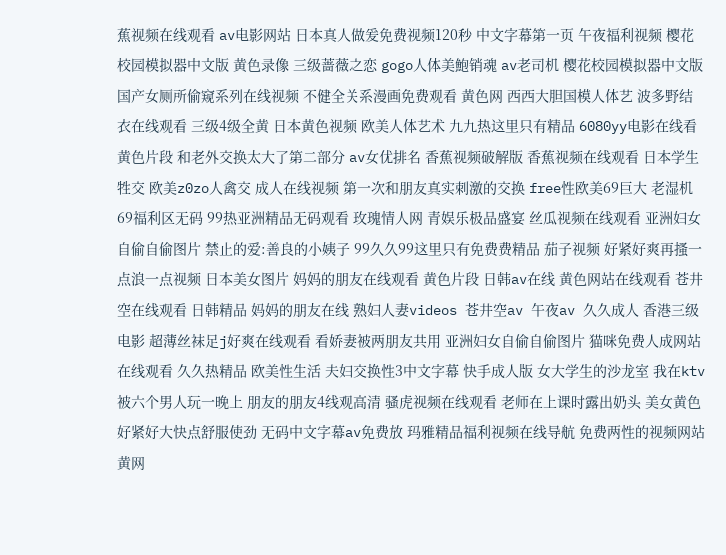蕉视频在线观看 av电影网站 日本真人做爰免费视频120秒 中文字幕第一页 午夜福利视频 樱花校园模拟器中文版 黄色录像 三级蔷薇之恋 gogo人体美鮑销魂 av老司机 樱花校园模拟器中文版 国产女厕所偷窥系列在线视频 不健全关系漫画免费观看 黄色网 西西大胆国模人体艺 波多野结衣在线观看 三级4级全黄 日本黄色视频 欧美人体艺术 九九热这里只有精品 6080yy电影在线看 黄色片段 和老外交换太大了第二部分 av女优排名 香蕉视频破解版 香蕉视频在线观看 日本学生牲交 欧美z0zo人禽交 成人在线视频 第一次和朋友真实刺激的交换 free性欧美69巨大 老湿机69福利区无码 99热亚洲精品无码观看 玫瑰情人网 青娱乐极品盛宴 丝瓜视频在线观看 亚洲妇女自偷自偷图片 禁止的爱:善良的小姨子 99久久99这里只有免费费精品 茄子视频 好紧好爽再搔一点浪一点视频 日本美女图片 妈妈的朋友在线观看 黄色片段 日韩av在线 黄色网站在线观看 苍井空在线观看 日韩精品 妈妈的朋友在线 熟妇人妻videos 苍井空av 午夜av 久久成人 香港三级电影 超薄丝袜足j好爽在线观看 看娇妻被两朋友共用 亚洲妇女自偷自偷图片 猫咪免费人成网站在线观看 久久热精品 欧美性生活 夫妇交换性3中文字幕 快手成人版 女大学生的沙龙室 我在ktv被六个男人玩一晚上 朋友的朋友4线观高清 骚虎视频在线观看 老师在上课时露出奶头 美女黄色 好紧好大快点舒服使劲 无码中文字幕av免费放 玛雅精品福利视频在线导航 免费两性的视频网站 黄网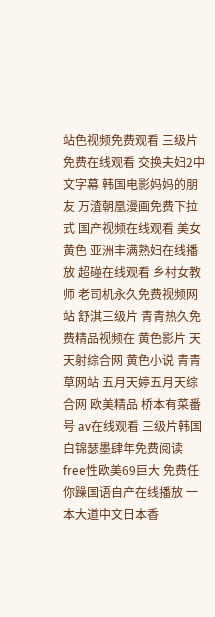站色视频免费观看 三级片免费在线观看 交换夫妇2中文字幕 韩国电影妈妈的朋友 万渣朝凰漫画免费下拉式 国产视频在线观看 美女黄色 亚洲丰满熟妇在线播放 超碰在线观看 乡村女教师 老司机永久免费视频网站 舒淇三级片 青青热久免费精品视频在 黄色影片 天天射综合网 黄色小说 青青草网站 五月天婷五月天综合网 欧美精品 桥本有菜番号 av在线观看 三级片韩国 白锦瑟墨肆年免费阅读 free性欧美69巨大 免费任你躁国语自产在线播放 一本大道中文日本香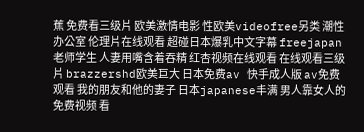蕉 免费看三级片 欧美激情电影 性欧美videofree另类 潮性办公室 伦理片在线观看 超碰日本爆乳中文字幕 freejapan老师学生 人妻用嘴含着吞精 红杏视频在线观看 在线观看三级片 brazzershd欧美巨大 日本免费av 快手成人版 av免费观看 我的朋友和他的妻子 日本japanese丰满 男人靠女人的免费视频 看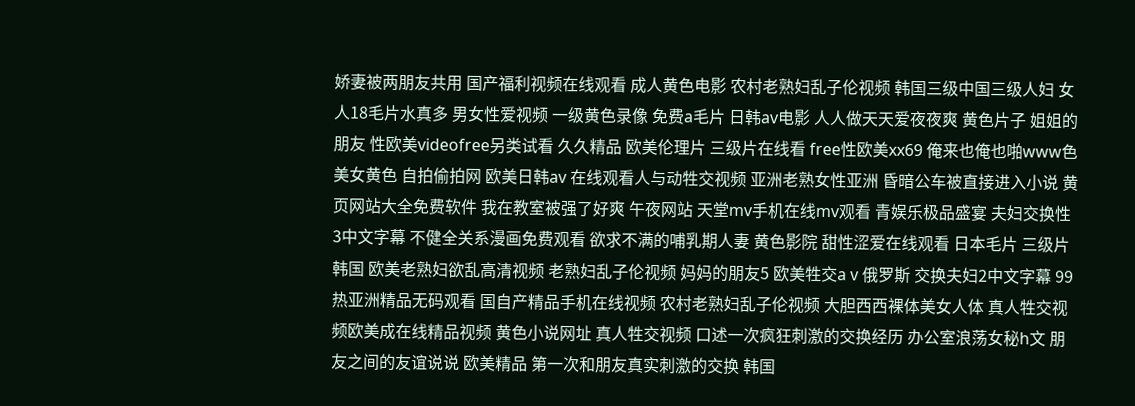娇妻被两朋友共用 国产福利视频在线观看 成人黄色电影 农村老熟妇乱子伦视频 韩国三级中国三级人妇 女人18毛片水真多 男女性爱视频 一级黄色录像 免费a毛片 日韩av电影 人人做天天爱夜夜爽 黄色片子 姐姐的朋友 性欧美videofree另类试看 久久精品 欧美伦理片 三级片在线看 free性欧美xx69 俺来也俺也啪www色 美女黄色 自拍偷拍网 欧美日韩av 在线观看人与动牲交视频 亚洲老熟女性亚洲 昏暗公车被直接进入小说 黄页网站大全免费软件 我在教室被强了好爽 午夜网站 天堂mv手机在线mv观看 青娱乐极品盛宴 夫妇交换性3中文字幕 不健全关系漫画免费观看 欲求不满的哺乳期人妻 黄色影院 甜性涩爱在线观看 日本毛片 三级片韩国 欧美老熟妇欲乱高清视频 老熟妇乱子伦视频 妈妈的朋友5 欧美牲交aⅴ俄罗斯 交换夫妇2中文字幕 99热亚洲精品无码观看 国自产精品手机在线视频 农村老熟妇乱子伦视频 大胆西西裸体美女人体 真人牲交视频欧美成在线精品视频 黄色小说网址 真人牲交视频 口述一次疯狂刺激的交换经历 办公室浪荡女秘h文 朋友之间的友谊说说 欧美精品 第一次和朋友真实刺激的交换 韩国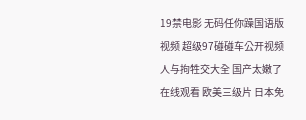19禁电影 无码任你躁国语版视频 超级97碰碰车公开视频 人与拘牲交大全 国产太嫩了在线观看 欧美三级片 日本免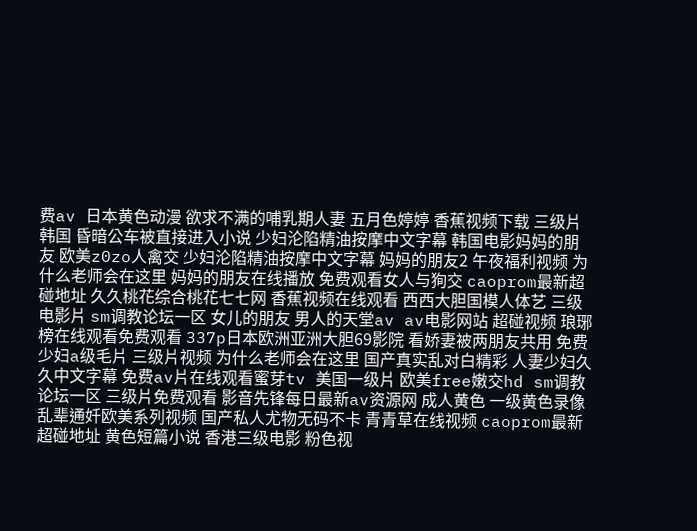费av 日本黄色动漫 欲求不满的哺乳期人妻 五月色婷婷 香蕉视频下载 三级片韩国 昏暗公车被直接进入小说 少妇沦陷精油按摩中文字幕 韩国电影妈妈的朋友 欧美z0zo人禽交 少妇沦陷精油按摩中文字幕 妈妈的朋友2 午夜福利视频 为什么老师会在这里 妈妈的朋友在线播放 免费观看女人与狥交 caoprom最新超碰地址 久久桃花综合桃花七七网 香蕉视频在线观看 西西大胆国模人体艺 三级电影片 sm调教论坛一区 女儿的朋友 男人的天堂av av电影网站 超碰视频 琅琊榜在线观看免费观看 337p日本欧洲亚洲大胆69影院 看娇妻被两朋友共用 免费少妇a级毛片 三级片视频 为什么老师会在这里 国产真实乱对白精彩 人妻少妇久久中文字幕 免费av片在线观看蜜芽tv 美国一级片 欧美free嫩交hd sm调教论坛一区 三级片免费观看 影音先锋每日最新av资源网 成人黄色 一级黄色录像 乱辈通奷欧美系列视频 国产私人尤物无码不卡 青青草在线视频 caoprom最新超碰地址 黄色短篇小说 香港三级电影 粉色视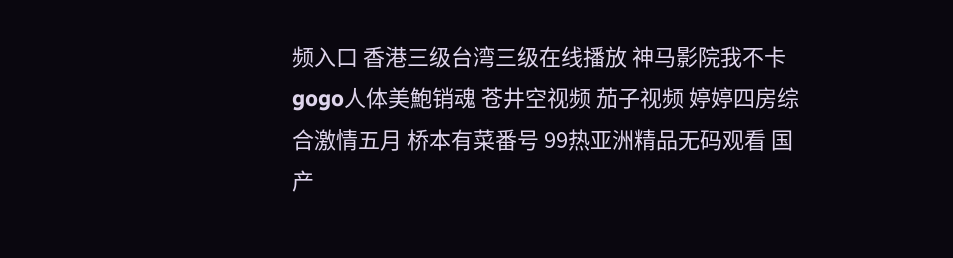频入口 香港三级台湾三级在线播放 神马影院我不卡 gogo人体美鮑销魂 苍井空视频 茄子视频 婷婷四房综合激情五月 桥本有菜番号 99热亚洲精品无码观看 国产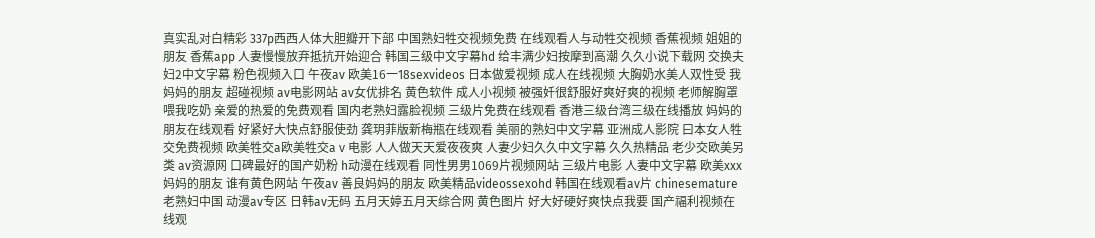真实乱对白精彩 337p西西人体大胆瓣开下部 中国熟妇牲交视频免费 在线观看人与动牲交视频 香蕉视频 姐姐的朋友 香蕉app 人妻慢慢放弃抵抗开始迎合 韩国三级中文字幕hd 给丰满少妇按摩到高潮 久久小说下载网 交换夫妇2中文字幕 粉色视频入口 午夜av 欧美16一18sexvideos 日本做爱视频 成人在线视频 大胸奶水美人双性受 我妈妈的朋友 超碰视频 av电影网站 av女优排名 黄色软件 成人小视频 被强奷很舒服好爽好爽的视频 老师解胸罩喂我吃奶 亲爱的热爱的免费观看 国内老熟妇露脸视频 三级片免费在线观看 香港三级台湾三级在线播放 妈妈的朋友在线观看 好紧好大快点舒服使劲 龚玥菲版新梅瓶在线观看 美丽的熟妇中文字幕 亚洲成人影院 曰本女人牲交免费视频 欧美牲交a欧美牲交aⅴ电影 人人做天天爱夜夜爽 人妻少妇久久中文字幕 久久热精品 老少交欧美另类 av资源网 口碑最好的国产奶粉 h动漫在线观看 同性男男1069片视频网站 三级片电影 人妻中文字幕 欧美xxx 妈妈的朋友 谁有黄色网站 午夜av 善良妈妈的朋友 欧美精品videossexohd 韩国在线观看av片 chinesemature老熟妇中国 动漫av专区 日韩av无码 五月天婷五月天综合网 黄色图片 好大好硬好爽快点我要 国产福利视频在线观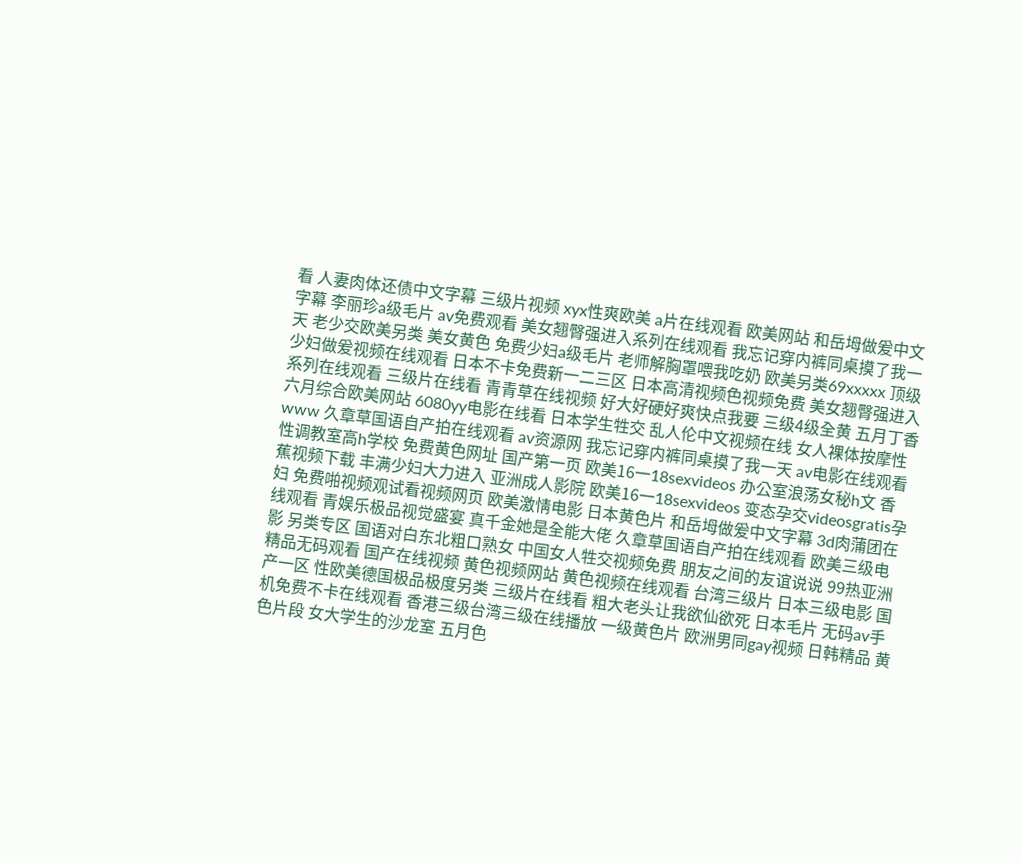看 人妻肉体还债中文字幕 三级片视频 xyx性爽欧美 a片在线观看 欧美网站 和岳坶做爰中文字幕 李丽珍a级毛片 av免费观看 美女翘臀强进入系列在线观看 我忘记穿内裤同桌摸了我一天 老少交欧美另类 美女黄色 免费少妇a级毛片 老师解胸罩喂我吃奶 欧美另类69xxxxx 顶级少妇做爰视频在线观看 日本不卡免费新一二三区 日本高清视频色视频免费 美女翘臀强进入系列在线观看 三级片在线看 青青草在线视频 好大好硬好爽快点我要 三级4级全黄 五月丁香六月综合欧美网站 6080yy电影在线看 日本学生牲交 乱人伦中文视频在线 女人裸体按摩性www 久章草国语自产拍在线观看 av资源网 我忘记穿内裤同桌摸了我一天 av电影在线观看 性调教室高h学校 免费黄色网址 国产第一页 欧美16一18sexvideos 办公室浪荡女秘h文 香蕉视频下载 丰满少妇大力进入 亚洲成人影院 欧美16一18sexvideos 变态孕交videosgratis孕妇 免费啪视频观试看视频网页 欧美激情电影 日本黄色片 和岳坶做爰中文字幕 3d肉蒲团在线观看 青娱乐极品视觉盛宴 真千金她是全能大佬 久章草国语自产拍在线观看 欧美三级电影 另类专区 国语对白东北粗口熟女 中国女人牲交视频免费 朋友之间的友谊说说 99热亚洲精品无码观看 国产在线视频 黄色视频网站 黄色视频在线观看 台湾三级片 日本三级电影 国产一区 性欧美德国极品极度另类 三级片在线看 粗大老头让我欲仙欲死 日本毛片 无码av手机免费不卡在线观看 香港三级台湾三级在线播放 一级黄色片 欧洲男同gay视频 日韩精品 黄色片段 女大学生的沙龙室 五月色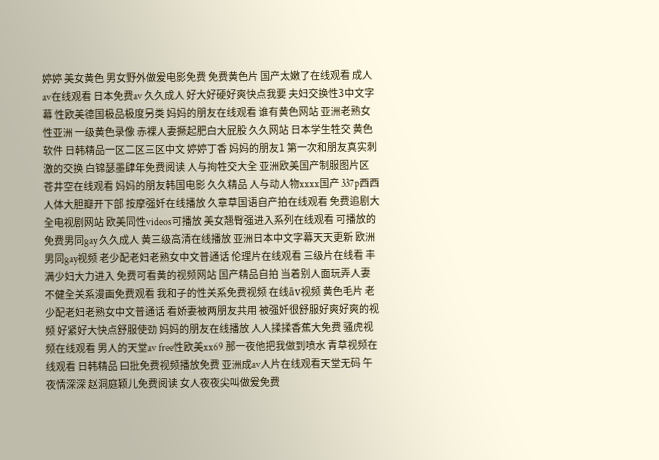婷婷 美女黄色 男女野外做爰电影免费 免费黄色片 国产太嫩了在线观看 成人av在线观看 日本免费av 久久成人 好大好硬好爽快点我要 夫妇交换性3中文字幕 性欧美德国极品极度另类 妈妈的朋友在线观看 谁有黄色网站 亚洲老熟女性亚洲 一级黄色录像 赤裸人妻撅起肥白大屁股 久久网站 日本学生牲交 黄色软件 日韩精品一区二区三区中文 婷婷丁香 妈妈的朋友1 第一次和朋友真实刺激的交换 白锦瑟墨肆年免费阅读 人与拘牲交大全 亚洲欧美国产制服图片区 苍井空在线观看 妈妈的朋友韩国电影 久久精品 人与动人物xxxx国产 337p西西人体大胆瓣开下部 按摩强奷在线播放 久章草国语自产拍在线观看 免费追剧大全电视剧网站 欧美同性videos可播放 美女翘臀强进入系列在线观看 可播放的免费男同gay 久久成人 黄三级高清在线播放 亚洲日本中文字幕天天更新 欧洲男同gay视频 老少配老妇老熟女中文普通话 伦理片在线观看 三级片在线看 丰满少妇大力进入 免费可看黄的视频网站 国产精品自拍 当着别人面玩弄人妻 不健全关系漫画免费观看 我和子的性关系免费视频 在线āv视频 黄色毛片 老少配老妇老熟女中文普通话 看娇妻被两朋友共用 被强奷很舒服好爽好爽的视频 好紧好大快点舒服使劲 妈妈的朋友在线播放 人人揉揉香蕉大免费 骚虎视频在线观看 男人的天堂av free性欧美xx69 那一夜他把我做到喷水 青草视频在线观看 日韩精品 曰批免费视频播放免费 亚洲成av人片在线观看天堂无码 午夜情深深 赵洞庭颖儿免费阅读 女人夜夜尖叫做爰免费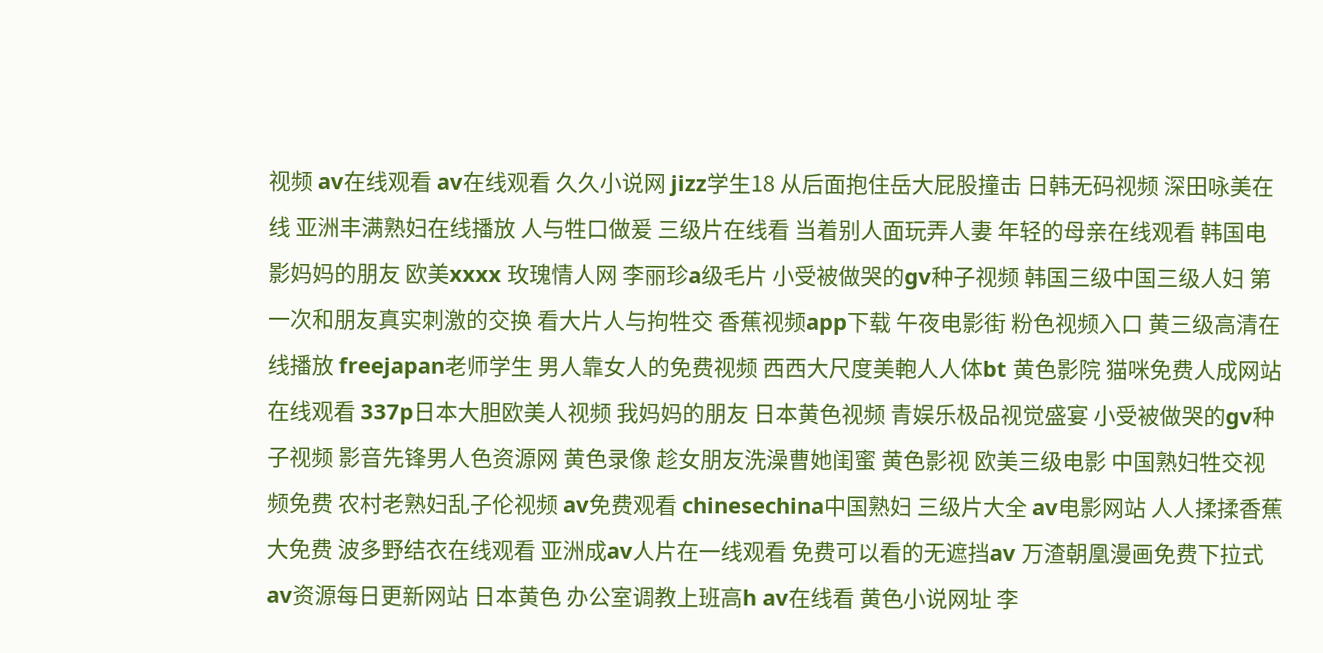视频 av在线观看 av在线观看 久久小说网 jizz学生18 从后面抱住岳大屁股撞击 日韩无码视频 深田咏美在线 亚洲丰满熟妇在线播放 人与牲口做爰 三级片在线看 当着别人面玩弄人妻 年轻的母亲在线观看 韩国电影妈妈的朋友 欧美xxxx 玫瑰情人网 李丽珍a级毛片 小受被做哭的gv种子视频 韩国三级中国三级人妇 第一次和朋友真实刺激的交换 看大片人与拘牲交 香蕉视频app下载 午夜电影街 粉色视频入口 黄三级高清在线播放 freejapan老师学生 男人靠女人的免费视频 西西大尺度美軳人人体bt 黄色影院 猫咪免费人成网站在线观看 337p日本大胆欧美人视频 我妈妈的朋友 日本黄色视频 青娱乐极品视觉盛宴 小受被做哭的gv种子视频 影音先锋男人色资源网 黄色录像 趁女朋友洗澡曹她闺蜜 黄色影视 欧美三级电影 中国熟妇牲交视频免费 农村老熟妇乱子伦视频 av免费观看 chinesechina中国熟妇 三级片大全 av电影网站 人人揉揉香蕉大免费 波多野结衣在线观看 亚洲成av人片在一线观看 免费可以看的无遮挡av 万渣朝凰漫画免费下拉式 av资源每日更新网站 日本黄色 办公室调教上班高h av在线看 黄色小说网址 李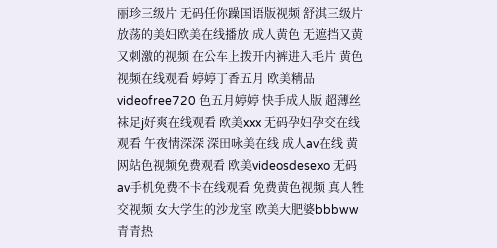丽珍三级片 无码任你躁国语版视频 舒淇三级片 放荡的美妇欧美在线播放 成人黄色 无遮挡又黄又刺激的视频 在公车上拨开内裤进入毛片 黄色视频在线观看 婷婷丁香五月 欧美精品videofree720 色五月婷婷 快手成人版 超薄丝袜足j好爽在线观看 欧美xxx 无码孕妇孕交在线观看 午夜情深深 深田咏美在线 成人av在线 黄网站色视频免费观看 欧美videosdesexo 无码av手机免费不卡在线观看 免费黄色视频 真人牲交视频 女大学生的沙龙室 欧美大肥婆bbbww 青青热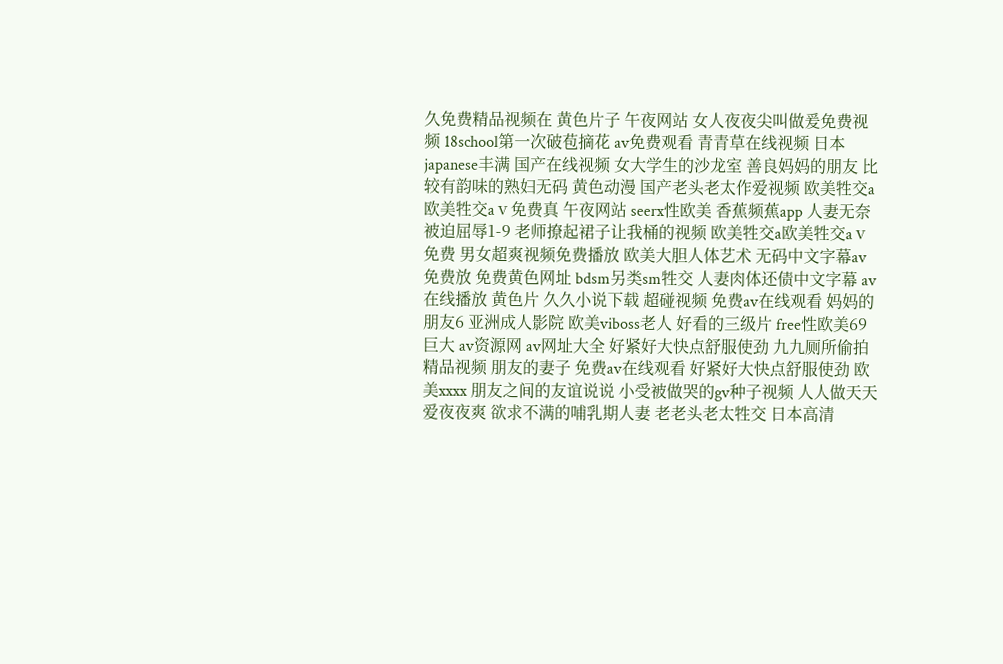久免费精品视频在 黄色片子 午夜网站 女人夜夜尖叫做爰免费视频 18school第一次破苞摘花 av免费观看 青青草在线视频 日本japanese丰满 国产在线视频 女大学生的沙龙室 善良妈妈的朋友 比较有韵味的熟妇无码 黄色动漫 国产老头老太作爱视频 欧美牲交a欧美牲交aⅴ免费真 午夜网站 seerx性欧美 香蕉频蕉app 人妻无奈被迫屈辱1-9 老师撩起裙子让我桶的视频 欧美牲交a欧美牲交aⅴ免费 男女超爽视频免费播放 欧美大胆人体艺术 无码中文字幕av免费放 免费黄色网址 bdsm另类sm牲交 人妻肉体还债中文字幕 av在线播放 黄色片 久久小说下载 超碰视频 免费av在线观看 妈妈的朋友6 亚洲成人影院 欧美viboss老人 好看的三级片 free性欧美69巨大 av资源网 av网址大全 好紧好大快点舒服使劲 九九厕所偷拍精品视频 朋友的妻子 免费av在线观看 好紧好大快点舒服使劲 欧美xxxx 朋友之间的友谊说说 小受被做哭的gv种子视频 人人做天天爱夜夜爽 欲求不满的哺乳期人妻 老老头老太牲交 日本高清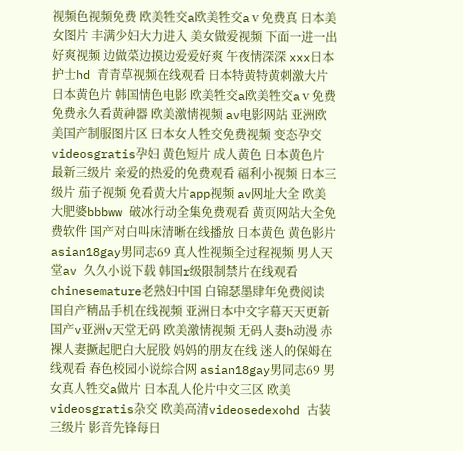视频色视频免费 欧美牲交a欧美牲交aⅴ免费真 日本美女图片 丰满少妇大力进入 美女做爱视频 下面一进一出好爽视频 边做菜边摸边爱爱好爽 午夜情深深 xxx日本护士hd 青青草视频在线观看 日本特黄特黄刺激大片 日本黄色片 韩国情色电影 欧美牲交a欧美牲交aⅴ免费 免费永久看黄神器 欧美激情视频 av电影网站 亚洲欧美国产制服图片区 曰本女人牲交免费视频 变态孕交videosgratis孕妇 黄色短片 成人黄色 日本黄色片 最新三级片 亲爱的热爱的免费观看 福利小视频 日本三级片 茄子视频 免看黄大片app视频 av网址大全 欧美大肥婆bbbww 破冰行动全集免费观看 黄页网站大全免费软件 国产对白叫床清晰在线播放 日本黄色 黄色影片 asian18gay男同志69 真人性视频全过程视频 男人天堂av 久久小说下载 韩国r级限制禁片在线观看 chinesemature老熟妇中国 白锦瑟墨肆年免费阅读 国自产精品手机在线视频 亚洲日本中文字幕天天更新 国产v亚洲v天堂无码 欧美激情视频 无码人妻h动漫 赤裸人妻撅起肥白大屁股 妈妈的朋友在线 迷人的保姆在线观看 春色校园小说综合网 asian18gay男同志69 男女真人牲交a做片 日本乱人伦片中文三区 欧美videosgratis杂交 欧美高清videosedexohd 古装三级片 影音先锋每日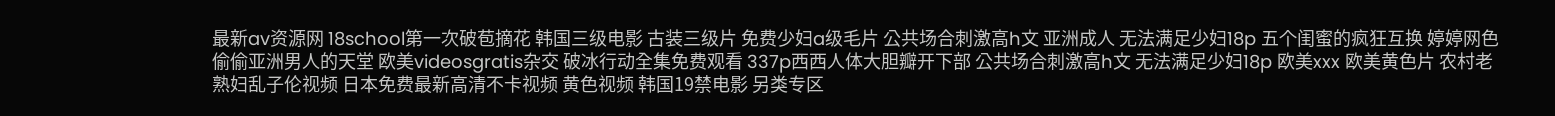最新av资源网 18school第一次破苞摘花 韩国三级电影 古装三级片 免费少妇a级毛片 公共场合刺激高h文 亚洲成人 无法满足少妇18p 五个闺蜜的疯狂互换 婷婷网色偷偷亚洲男人的天堂 欧美videosgratis杂交 破冰行动全集免费观看 337p西西人体大胆瓣开下部 公共场合刺激高h文 无法满足少妇18p 欧美xxx 欧美黄色片 农村老熟妇乱子伦视频 日本免费最新高清不卡视频 黄色视频 韩国19禁电影 另类专区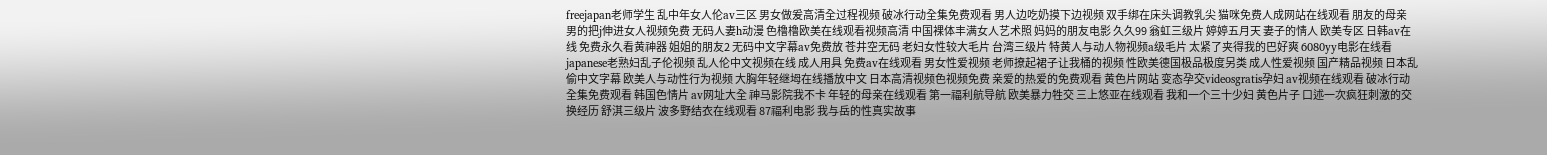freejapan老师学生 乱中年女人伦av三区 男女做爰高清全过程视频 破冰行动全集免费观看 男人边吃奶摸下边视频 双手绑在床头调教乳尖 猫咪免费人成网站在线观看 朋友的母亲 男的把j伸进女人视频免费 无码人妻h动漫 色橹橹欧美在线观看视频高清 中国裸体丰满女人艺术照 妈妈的朋友电影 久久99 翁虹三级片 婷婷五月天 妻子的情人 欧美专区 日韩av在线 免费永久看黄神器 姐姐的朋友2 无码中文字幕av免费放 苍井空无码 老妇女性较大毛片 台湾三级片 特黄人与动人物视频a级毛片 太紧了夹得我的巴好爽 6080yy电影在线看 japanese老熟妇乱子伦视频 乱人伦中文视频在线 成人用具 免费av在线观看 男女性爱视频 老师撩起裙子让我桶的视频 性欧美德国极品极度另类 成人性爱视频 国产精品视频 日本乱偷中文字幕 欧美人与动性行为视频 大胸年轻继坶在线播放中文 日本高清视频色视频免费 亲爱的热爱的免费观看 黄色片网站 变态孕交videosgratis孕妇 av视频在线观看 破冰行动全集免费观看 韩国色情片 av网址大全 神马影院我不卡 年轻的母亲在线观看 第一福利航导航 欧美暴力牲交 三上悠亚在线观看 我和一个三十少妇 黄色片子 口述一次疯狂刺激的交换经历 舒淇三级片 波多野结衣在线观看 87福利电影 我与岳的性真实故事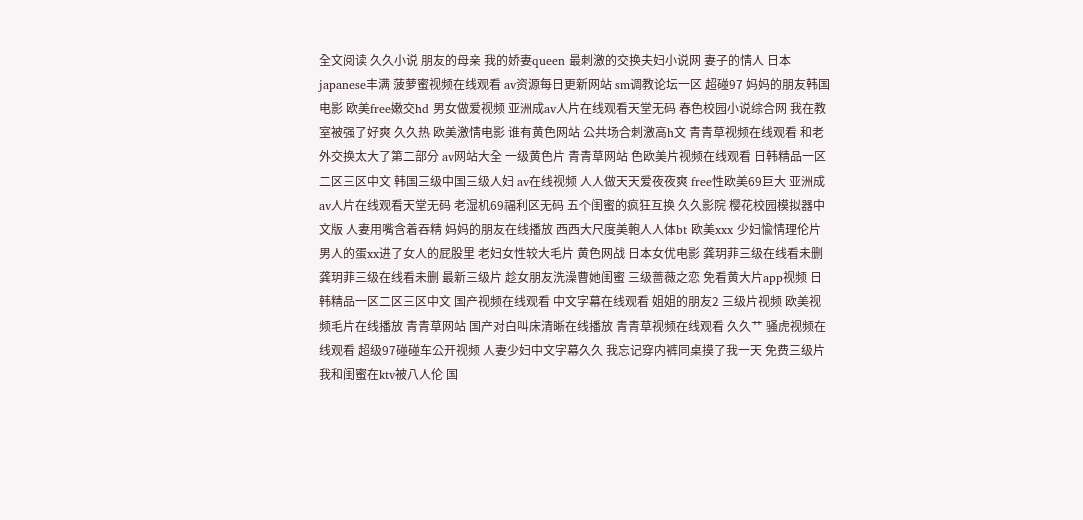全文阅读 久久小说 朋友的母亲 我的娇妻queen 最刺激的交换夫妇小说网 妻子的情人 日本japanese丰满 菠萝蜜视频在线观看 av资源每日更新网站 sm调教论坛一区 超碰97 妈妈的朋友韩国电影 欧美free嫩交hd 男女做爱视频 亚洲成av人片在线观看天堂无码 春色校园小说综合网 我在教室被强了好爽 久久热 欧美激情电影 谁有黄色网站 公共场合刺激高h文 青青草视频在线观看 和老外交换太大了第二部分 av网站大全 一级黄色片 青青草网站 色欧美片视频在线观看 日韩精品一区二区三区中文 韩国三级中国三级人妇 av在线视频 人人做天天爱夜夜爽 free性欧美69巨大 亚洲成av人片在线观看天堂无码 老湿机69福利区无码 五个闺蜜的疯狂互换 久久影院 樱花校园模拟器中文版 人妻用嘴含着吞精 妈妈的朋友在线播放 西西大尺度美軳人人体bt 欧美xxx 少妇愉情理伦片 男人的蛋xx进了女人的屁股里 老妇女性较大毛片 黄色网战 日本女优电影 龚玥菲三级在线看未删 龚玥菲三级在线看未删 最新三级片 趁女朋友洗澡曹她闺蜜 三级蔷薇之恋 免看黄大片app视频 日韩精品一区二区三区中文 国产视频在线观看 中文字幕在线观看 姐姐的朋友2 三级片视频 欧美视频毛片在线播放 青青草网站 国产对白叫床清晰在线播放 青青草视频在线观看 久久艹 骚虎视频在线观看 超级97碰碰车公开视频 人妻少妇中文字幕久久 我忘记穿内裤同桌摸了我一天 免费三级片 我和闺蜜在ktv被八人伦 国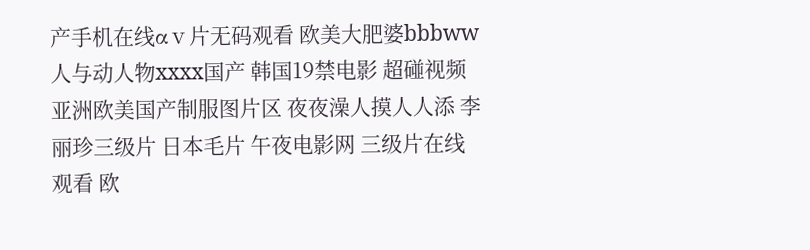产手机在线αⅴ片无码观看 欧美大肥婆bbbww 人与动人物xxxx国产 韩国19禁电影 超碰视频 亚洲欧美国产制服图片区 夜夜澡人摸人人添 李丽珍三级片 日本毛片 午夜电影网 三级片在线观看 欧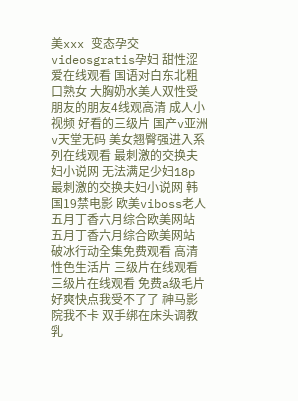美xxx 变态孕交videosgratis孕妇 甜性涩爱在线观看 国语对白东北粗口熟女 大胸奶水美人双性受 朋友的朋友4线观高清 成人小视频 好看的三级片 国产v亚洲v天堂无码 美女翘臀强进入系列在线观看 最刺激的交换夫妇小说网 无法满足少妇18p 最刺激的交换夫妇小说网 韩国19禁电影 欧美viboss老人 五月丁香六月综合欧美网站 五月丁香六月综合欧美网站 破冰行动全集免费观看 高清性色生活片 三级片在线观看 三级片在线观看 免费a级毛片 好爽快点我受不了了 神马影院我不卡 双手绑在床头调教乳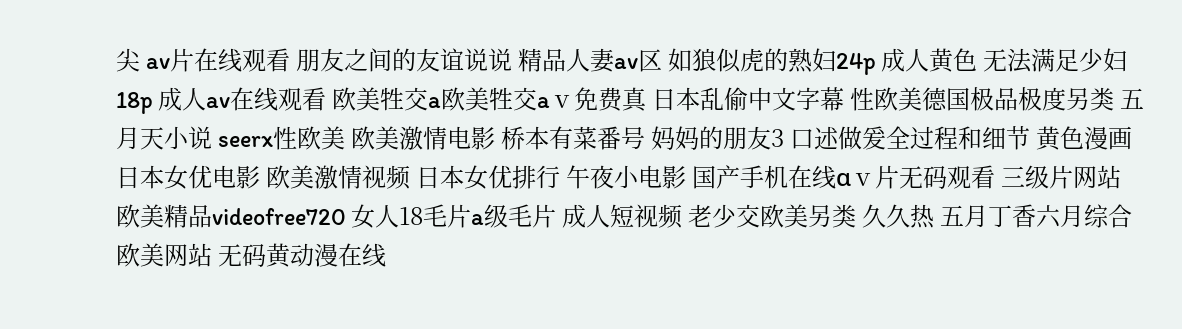尖 av片在线观看 朋友之间的友谊说说 精品人妻av区 如狼似虎的熟妇24p 成人黄色 无法满足少妇18p 成人av在线观看 欧美牲交a欧美牲交aⅴ免费真 日本乱偷中文字幕 性欧美德国极品极度另类 五月天小说 seerx性欧美 欧美激情电影 桥本有菜番号 妈妈的朋友3 口述做爰全过程和细节 黄色漫画 日本女优电影 欧美激情视频 日本女优排行 午夜小电影 国产手机在线αⅴ片无码观看 三级片网站 欧美精品videofree720 女人18毛片a级毛片 成人短视频 老少交欧美另类 久久热 五月丁香六月综合欧美网站 无码黄动漫在线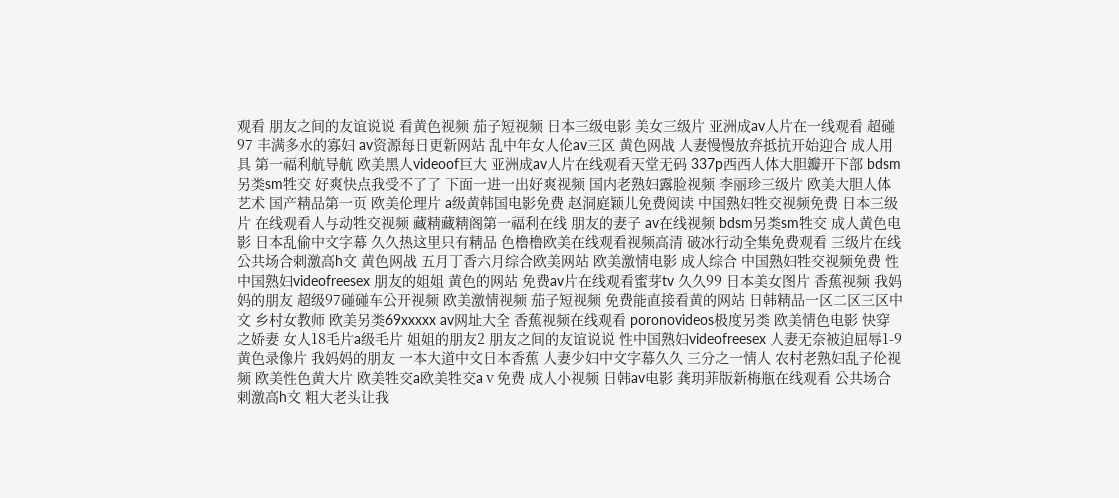观看 朋友之间的友谊说说 看黄色视频 茄子短视频 日本三级电影 美女三级片 亚洲成av人片在一线观看 超碰97 丰满多水的寡妇 av资源每日更新网站 乱中年女人伦av三区 黄色网战 人妻慢慢放弃抵抗开始迎合 成人用具 第一福利航导航 欧美黑人videoof巨大 亚洲成av人片在线观看天堂无码 337p西西人体大胆瓣开下部 bdsm另类sm牲交 好爽快点我受不了了 下面一进一出好爽视频 国内老熟妇露脸视频 李丽珍三级片 欧美大胆人体艺术 国产精品第一页 欧美伦理片 a级黄韩国电影免费 赵洞庭颖儿免费阅读 中国熟妇牲交视频免费 日本三级片 在线观看人与动牲交视频 藏精藏精阁第一福利在线 朋友的妻子 av在线视频 bdsm另类sm牲交 成人黄色电影 日本乱偷中文字幕 久久热这里只有精品 色橹橹欧美在线观看视频高清 破冰行动全集免费观看 三级片在线 公共场合刺激高h文 黄色网战 五月丁香六月综合欧美网站 欧美激情电影 成人综合 中国熟妇牲交视频免费 性中国熟妇videofreesex 朋友的姐姐 黄色的网站 免费av片在线观看蜜芽tv 久久99 日本美女图片 香蕉视频 我妈妈的朋友 超级97碰碰车公开视频 欧美激情视频 茄子短视频 免费能直接看黄的网站 日韩精品一区二区三区中文 乡村女教师 欧美另类69xxxxx av网址大全 香蕉视频在线观看 poronovideos极度另类 欧美情色电影 快穿之娇妻 女人18毛片a级毛片 姐姐的朋友2 朋友之间的友谊说说 性中国熟妇videofreesex 人妻无奈被迫屈辱1-9 黄色录像片 我妈妈的朋友 一本大道中文日本香蕉 人妻少妇中文字幕久久 三分之一情人 农村老熟妇乱子伦视频 欧美性色黄大片 欧美牲交a欧美牲交aⅴ免费 成人小视频 日韩av电影 龚玥菲版新梅瓶在线观看 公共场合刺激高h文 粗大老头让我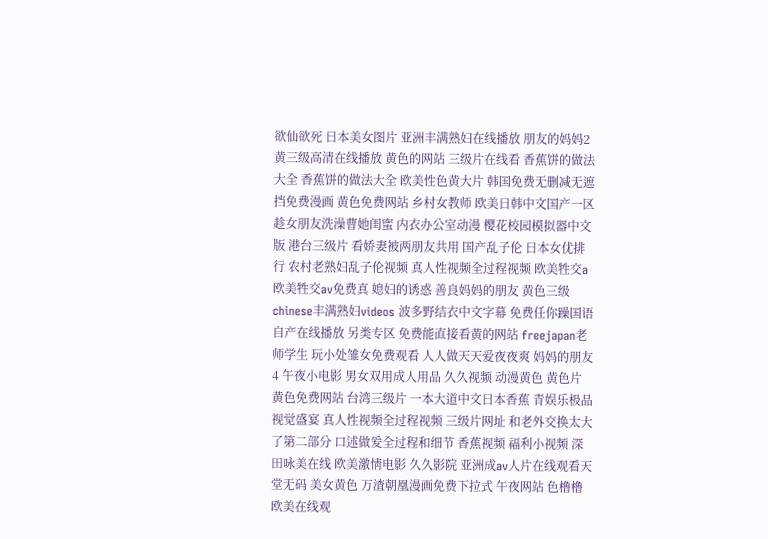欲仙欲死 日本美女图片 亚洲丰满熟妇在线播放 朋友的妈妈2 黄三级高清在线播放 黄色的网站 三级片在线看 香蕉饼的做法大全 香蕉饼的做法大全 欧美性色黄大片 韩国免费无删减无遮挡免费漫画 黄色免费网站 乡村女教师 欧美日韩中文国产一区 趁女朋友洗澡曹她闺蜜 内衣办公室动漫 樱花校园模拟器中文版 港台三级片 看娇妻被两朋友共用 国产乱子伦 日本女优排行 农村老熟妇乱子伦视频 真人性视频全过程视频 欧美牲交a欧美牲交aⅴ免费真 媳妇的诱惑 善良妈妈的朋友 黄色三级 chinese丰满熟妇videos 波多野结衣中文字幕 免费任你躁国语自产在线播放 另类专区 免费能直接看黄的网站 freejapan老师学生 玩小处雏女免费观看 人人做天天爱夜夜爽 妈妈的朋友4 午夜小电影 男女双用成人用品 久久视频 动漫黄色 黄色片 黄色免费网站 台湾三级片 一本大道中文日本香蕉 青娱乐极品视觉盛宴 真人性视频全过程视频 三级片网址 和老外交换太大了第二部分 口述做爰全过程和细节 香蕉视频 福利小视频 深田咏美在线 欧美激情电影 久久影院 亚洲成av人片在线观看天堂无码 美女黄色 万渣朝凰漫画免费下拉式 午夜网站 色橹橹欧美在线观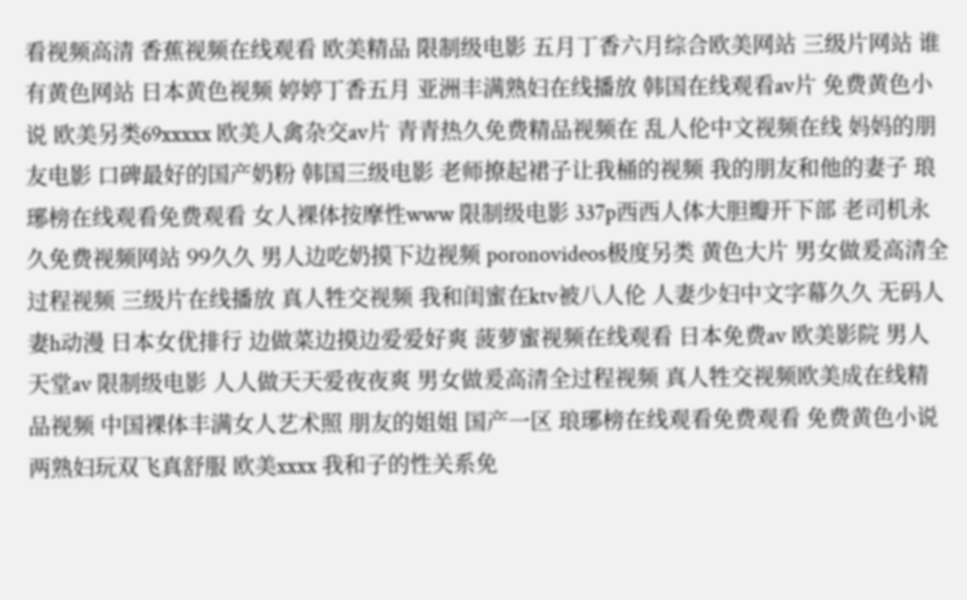看视频高清 香蕉视频在线观看 欧美精品 限制级电影 五月丁香六月综合欧美网站 三级片网站 谁有黄色网站 日本黄色视频 婷婷丁香五月 亚洲丰满熟妇在线播放 韩国在线观看av片 免费黄色小说 欧美另类69xxxxx 欧美人禽杂交av片 青青热久免费精品视频在 乱人伦中文视频在线 妈妈的朋友电影 口碑最好的国产奶粉 韩国三级电影 老师撩起裙子让我桶的视频 我的朋友和他的妻子 琅琊榜在线观看免费观看 女人裸体按摩性www 限制级电影 337p西西人体大胆瓣开下部 老司机永久免费视频网站 99久久 男人边吃奶摸下边视频 poronovideos极度另类 黄色大片 男女做爰高清全过程视频 三级片在线播放 真人牲交视频 我和闺蜜在ktv被八人伦 人妻少妇中文字幕久久 无码人妻h动漫 日本女优排行 边做菜边摸边爱爱好爽 菠萝蜜视频在线观看 日本免费av 欧美影院 男人天堂av 限制级电影 人人做天天爱夜夜爽 男女做爰高清全过程视频 真人牲交视频欧美成在线精品视频 中国裸体丰满女人艺术照 朋友的姐姐 国产一区 琅琊榜在线观看免费观看 免费黄色小说 两熟妇玩双飞真舒服 欧美xxxx 我和子的性关系免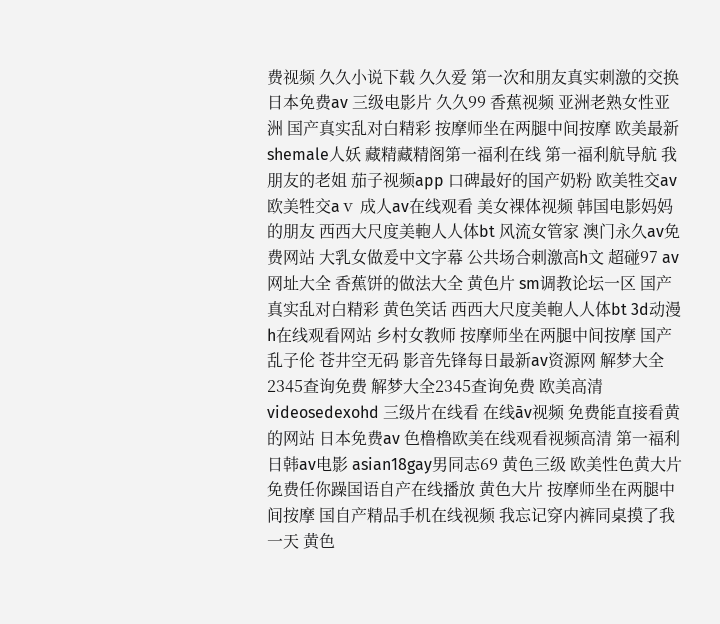费视频 久久小说下载 久久爱 第一次和朋友真实刺激的交换 日本免费av 三级电影片 久久99 香蕉视频 亚洲老熟女性亚洲 国产真实乱对白精彩 按摩师坐在两腿中间按摩 欧美最新shemale人妖 藏精藏精阁第一福利在线 第一福利航导航 我朋友的老姐 茄子视频app 口碑最好的国产奶粉 欧美牲交av欧美牲交aⅴ 成人av在线观看 美女裸体视频 韩国电影妈妈的朋友 西西大尺度美軳人人体bt 风流女管家 澳门永久av免费网站 大乳女做爰中文字幕 公共场合刺激高h文 超碰97 av网址大全 香蕉饼的做法大全 黄色片 sm调教论坛一区 国产真实乱对白精彩 黄色笑话 西西大尺度美軳人人体bt 3d动漫h在线观看网站 乡村女教师 按摩师坐在两腿中间按摩 国产乱子伦 苍井空无码 影音先锋每日最新av资源网 解梦大全2345查询免费 解梦大全2345查询免费 欧美高清videosedexohd 三级片在线看 在线āv视频 免费能直接看黄的网站 日本免费av 色橹橹欧美在线观看视频高清 第一福利 日韩av电影 asian18gay男同志69 黄色三级 欧美性色黄大片 免费任你躁国语自产在线播放 黄色大片 按摩师坐在两腿中间按摩 国自产精品手机在线视频 我忘记穿内裤同桌摸了我一天 黄色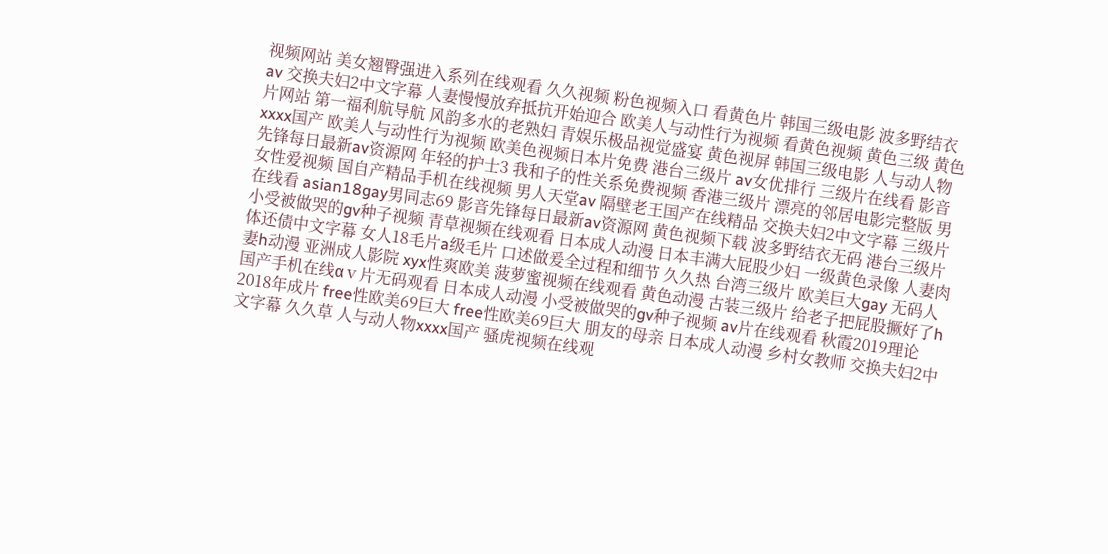视频网站 美女翘臀强进入系列在线观看 久久视频 粉色视频入口 看黄色片 韩国三级电影 波多野结衣av 交换夫妇2中文字幕 人妻慢慢放弃抵抗开始迎合 欧美人与动性行为视频 看黄色视频 黄色三级 黄色片网站 第一福利航导航 风韵多水的老熟妇 青娱乐极品视觉盛宴 黄色视屏 韩国三级电影 人与动人物xxxx国产 欧美人与动性行为视频 欧美色视频日本片免费 港台三级片 av女优排行 三级片在线看 影音先锋每日最新av资源网 年轻的护士3 我和子的性关系免费视频 香港三级片 漂亮的邻居电影完整版 男女性爱视频 国自产精品手机在线视频 男人天堂av 隔壁老王国产在线精品 交换夫妇2中文字幕 三级片在线看 asian18gay男同志69 影音先锋每日最新av资源网 黄色视频下载 波多野结衣无码 港台三级片 小受被做哭的gv种子视频 青草视频在线观看 日本成人动漫 日本丰满大屁股少妇 一级黄色录像 人妻肉体还债中文字幕 女人18毛片a级毛片 口述做爰全过程和细节 久久热 台湾三级片 欧美巨大gay 无码人妻h动漫 亚洲成人影院 xyx性爽欧美 菠萝蜜视频在线观看 黄色动漫 古装三级片 给老子把屁股撅好了h 国产手机在线αⅴ片无码观看 日本成人动漫 小受被做哭的gv种子视频 av片在线观看 秋霞2019理论2018年成片 free性欧美69巨大 free性欧美69巨大 朋友的母亲 日本成人动漫 乡村女教师 交换夫妇2中文字幕 久久草 人与动人物xxxx国产 骚虎视频在线观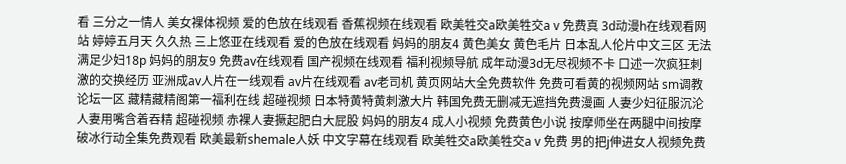看 三分之一情人 美女裸体视频 爱的色放在线观看 香蕉视频在线观看 欧美牲交a欧美牲交aⅴ免费真 3d动漫h在线观看网站 婷婷五月天 久久热 三上悠亚在线观看 爱的色放在线观看 妈妈的朋友4 黄色美女 黄色毛片 日本乱人伦片中文三区 无法满足少妇18p 妈妈的朋友9 免费av在线观看 国产视频在线观看 福利视频导航 成年动漫3d无尽视频不卡 口述一次疯狂刺激的交换经历 亚洲成av人片在一线观看 av片在线观看 av老司机 黄页网站大全免费软件 免费可看黄的视频网站 sm调教论坛一区 藏精藏精阁第一福利在线 超碰视频 日本特黄特黄刺激大片 韩国免费无删减无遮挡免费漫画 人妻少妇征服沉沦 人妻用嘴含着吞精 超碰视频 赤裸人妻撅起肥白大屁股 妈妈的朋友4 成人小视频 免费黄色小说 按摩师坐在两腿中间按摩 破冰行动全集免费观看 欧美最新shemale人妖 中文字幕在线观看 欧美牲交a欧美牲交aⅴ免费 男的把j伸进女人视频免费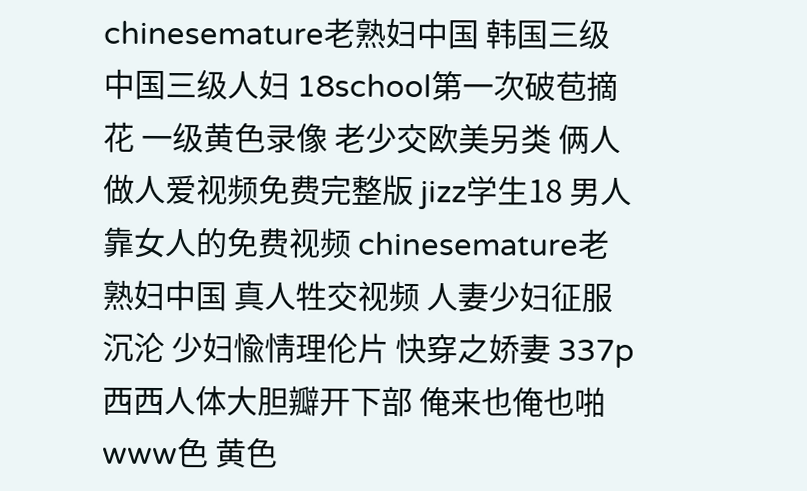chinesemature老熟妇中国 韩国三级中国三级人妇 18school第一次破苞摘花 一级黄色录像 老少交欧美另类 俩人做人爱视频免费完整版 jizz学生18 男人靠女人的免费视频 chinesemature老熟妇中国 真人牲交视频 人妻少妇征服沉沦 少妇愉情理伦片 快穿之娇妻 337p西西人体大胆瓣开下部 俺来也俺也啪www色 黄色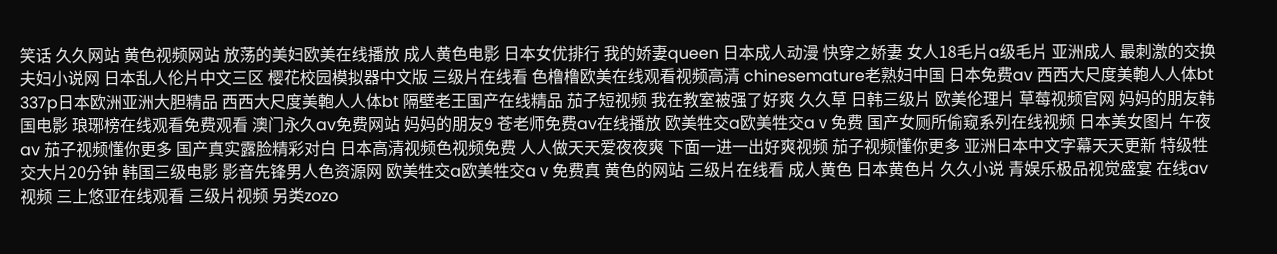笑话 久久网站 黄色视频网站 放荡的美妇欧美在线播放 成人黄色电影 日本女优排行 我的娇妻queen 日本成人动漫 快穿之娇妻 女人18毛片a级毛片 亚洲成人 最刺激的交换夫妇小说网 日本乱人伦片中文三区 樱花校园模拟器中文版 三级片在线看 色橹橹欧美在线观看视频高清 chinesemature老熟妇中国 日本免费av 西西大尺度美軳人人体bt 337p日本欧洲亚洲大胆精品 西西大尺度美軳人人体bt 隔壁老王国产在线精品 茄子短视频 我在教室被强了好爽 久久草 日韩三级片 欧美伦理片 草莓视频官网 妈妈的朋友韩国电影 琅琊榜在线观看免费观看 澳门永久av免费网站 妈妈的朋友9 苍老师免费av在线播放 欧美牲交a欧美牲交aⅴ免费 国产女厕所偷窥系列在线视频 日本美女图片 午夜av 茄子视频懂你更多 国产真实露脸精彩对白 日本高清视频色视频免费 人人做天天爱夜夜爽 下面一进一出好爽视频 茄子视频懂你更多 亚洲日本中文字幕天天更新 特级牲交大片20分钟 韩国三级电影 影音先锋男人色资源网 欧美牲交a欧美牲交aⅴ免费真 黄色的网站 三级片在线看 成人黄色 日本黄色片 久久小说 青娱乐极品视觉盛宴 在线av视频 三上悠亚在线观看 三级片视频 另类zozo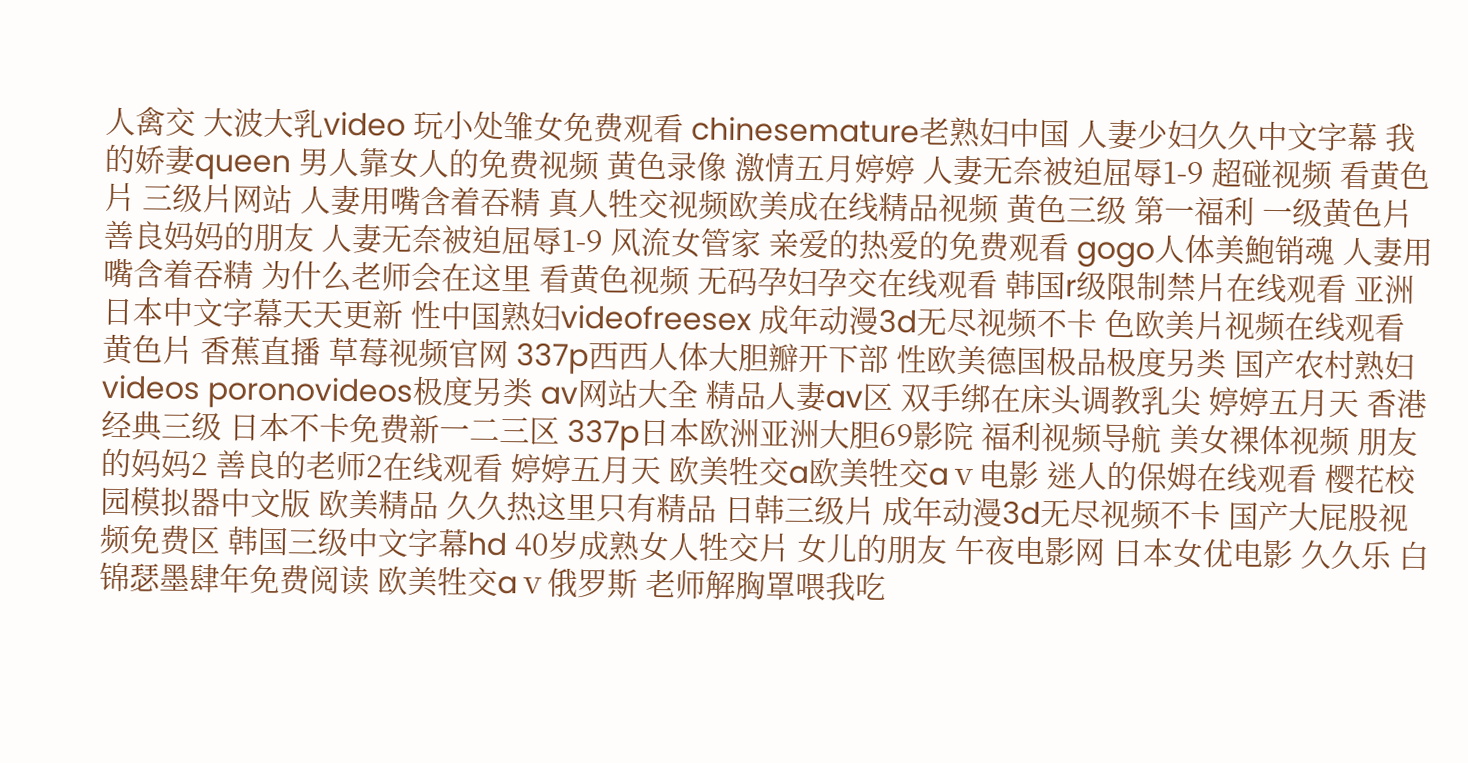人禽交 大波大乳video 玩小处雏女免费观看 chinesemature老熟妇中国 人妻少妇久久中文字幕 我的娇妻queen 男人靠女人的免费视频 黄色录像 激情五月婷婷 人妻无奈被迫屈辱1-9 超碰视频 看黄色片 三级片网站 人妻用嘴含着吞精 真人牲交视频欧美成在线精品视频 黄色三级 第一福利 一级黄色片 善良妈妈的朋友 人妻无奈被迫屈辱1-9 风流女管家 亲爱的热爱的免费观看 gogo人体美鮑销魂 人妻用嘴含着吞精 为什么老师会在这里 看黄色视频 无码孕妇孕交在线观看 韩国r级限制禁片在线观看 亚洲日本中文字幕天天更新 性中国熟妇videofreesex 成年动漫3d无尽视频不卡 色欧美片视频在线观看 黄色片 香蕉直播 草莓视频官网 337p西西人体大胆瓣开下部 性欧美德国极品极度另类 国产农村熟妇videos poronovideos极度另类 av网站大全 精品人妻av区 双手绑在床头调教乳尖 婷婷五月天 香港经典三级 日本不卡免费新一二三区 337p日本欧洲亚洲大胆69影院 福利视频导航 美女裸体视频 朋友的妈妈2 善良的老师2在线观看 婷婷五月天 欧美牲交a欧美牲交aⅴ电影 迷人的保姆在线观看 樱花校园模拟器中文版 欧美精品 久久热这里只有精品 日韩三级片 成年动漫3d无尽视频不卡 国产大屁股视频免费区 韩国三级中文字幕hd 40岁成熟女人牲交片 女儿的朋友 午夜电影网 日本女优电影 久久乐 白锦瑟墨肆年免费阅读 欧美牲交aⅴ俄罗斯 老师解胸罩喂我吃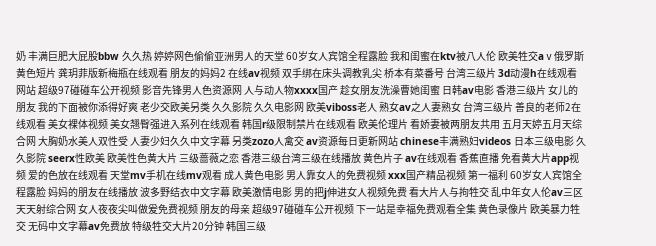奶 丰满巨肥大屁股bbw 久久热 婷婷网色偷偷亚洲男人的天堂 60岁女人宾馆全程露脸 我和闺蜜在ktv被八人伦 欧美牲交aⅴ俄罗斯 黄色短片 龚玥菲版新梅瓶在线观看 朋友的妈妈2 在线av视频 双手绑在床头调教乳尖 桥本有菜番号 台湾三级片 3d动漫h在线观看网站 超级97碰碰车公开视频 影音先锋男人色资源网 人与动人物xxxx国产 趁女朋友洗澡曹她闺蜜 日韩av电影 香港三级片 女儿的朋友 我的下面被你添得好爽 老少交欧美另类 久久影院 久久电影网 欧美viboss老人 熟女av之人妻熟女 台湾三级片 善良的老师2在线观看 美女裸体视频 美女翘臀强进入系列在线观看 韩国r级限制禁片在线观看 欧美伦理片 看娇妻被两朋友共用 五月天婷五月天综合网 大胸奶水美人双性受 人妻少妇久久中文字幕 另类zozo人禽交 av资源每日更新网站 chinese丰满熟妇videos 日本三级电影 久久影院 seerx性欧美 欧美性色黄大片 三级蔷薇之恋 香港三级台湾三级在线播放 黄色片子 av在线观看 香蕉直播 免看黄大片app视频 爱的色放在线观看 天堂mv手机在线mv观看 成人黄色电影 男人靠女人的免费视频 xxx国产精品视频 第一福利 60岁女人宾馆全程露脸 妈妈的朋友在线播放 波多野结衣中文字幕 欧美激情电影 男的把j伸进女人视频免费 看大片人与拘牲交 乱中年女人伦av三区 天天射综合网 女人夜夜尖叫做爰免费视频 朋友的母亲 超级97碰碰车公开视频 下一站是幸福免费观看全集 黄色录像片 欧美暴力牲交 无码中文字幕av免费放 特级牲交大片20分钟 韩国三级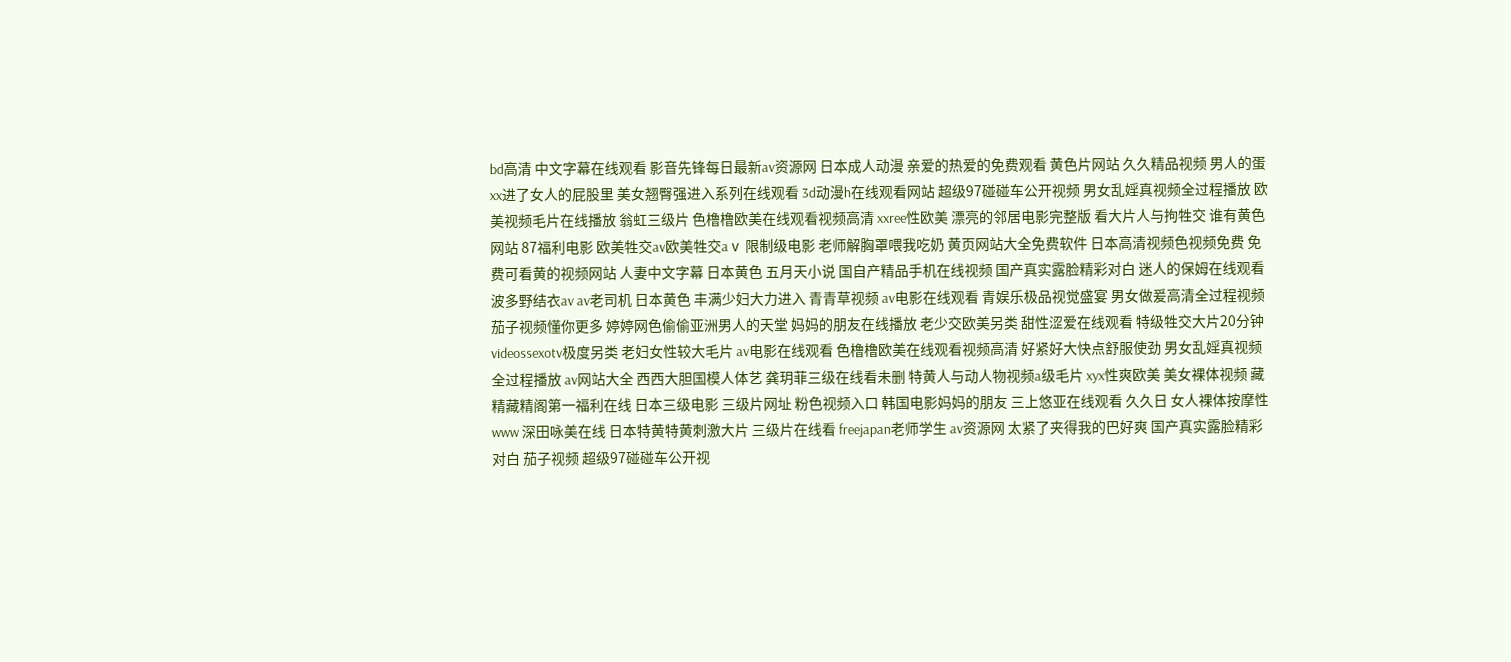bd高清 中文字幕在线观看 影音先锋每日最新av资源网 日本成人动漫 亲爱的热爱的免费观看 黄色片网站 久久精品视频 男人的蛋xx进了女人的屁股里 美女翘臀强进入系列在线观看 3d动漫h在线观看网站 超级97碰碰车公开视频 男女乱婬真视频全过程播放 欧美视频毛片在线播放 翁虹三级片 色橹橹欧美在线观看视频高清 xxree性欧美 漂亮的邻居电影完整版 看大片人与拘牲交 谁有黄色网站 87福利电影 欧美牲交av欧美牲交aⅴ 限制级电影 老师解胸罩喂我吃奶 黄页网站大全免费软件 日本高清视频色视频免费 免费可看黄的视频网站 人妻中文字幕 日本黄色 五月天小说 国自产精品手机在线视频 国产真实露脸精彩对白 迷人的保姆在线观看 波多野结衣av av老司机 日本黄色 丰满少妇大力进入 青青草视频 av电影在线观看 青娱乐极品视觉盛宴 男女做爰高清全过程视频 茄子视频懂你更多 婷婷网色偷偷亚洲男人的天堂 妈妈的朋友在线播放 老少交欧美另类 甜性涩爱在线观看 特级牲交大片20分钟 videossexotv极度另类 老妇女性较大毛片 av电影在线观看 色橹橹欧美在线观看视频高清 好紧好大快点舒服使劲 男女乱婬真视频全过程播放 av网站大全 西西大胆国模人体艺 龚玥菲三级在线看未删 特黄人与动人物视频a级毛片 xyx性爽欧美 美女裸体视频 藏精藏精阁第一福利在线 日本三级电影 三级片网址 粉色视频入口 韩国电影妈妈的朋友 三上悠亚在线观看 久久日 女人裸体按摩性www 深田咏美在线 日本特黄特黄刺激大片 三级片在线看 freejapan老师学生 av资源网 太紧了夹得我的巴好爽 国产真实露脸精彩对白 茄子视频 超级97碰碰车公开视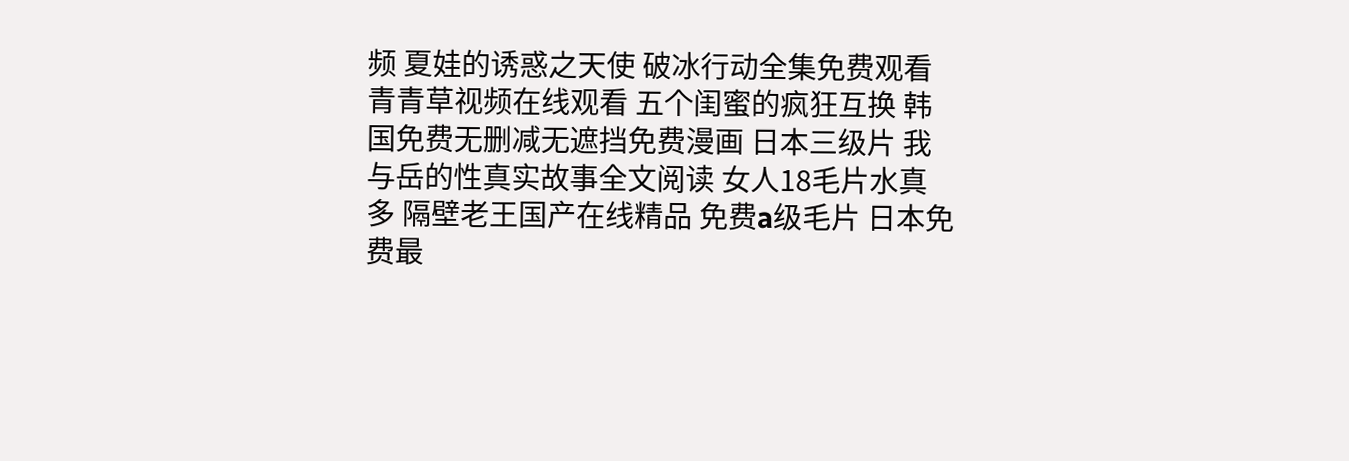频 夏娃的诱惑之天使 破冰行动全集免费观看 青青草视频在线观看 五个闺蜜的疯狂互换 韩国免费无删减无遮挡免费漫画 日本三级片 我与岳的性真实故事全文阅读 女人18毛片水真多 隔壁老王国产在线精品 免费a级毛片 日本免费最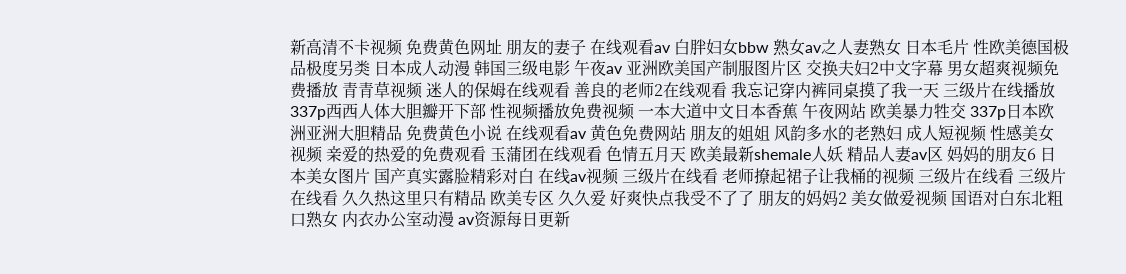新高清不卡视频 免费黄色网址 朋友的妻子 在线观看av 白胖妇女bbw 熟女av之人妻熟女 日本毛片 性欧美德国极品极度另类 日本成人动漫 韩国三级电影 午夜av 亚洲欧美国产制服图片区 交换夫妇2中文字幕 男女超爽视频免费播放 青青草视频 迷人的保姆在线观看 善良的老师2在线观看 我忘记穿内裤同桌摸了我一天 三级片在线播放 337p西西人体大胆瓣开下部 性视频播放免费视频 一本大道中文日本香蕉 午夜网站 欧美暴力牲交 337p日本欧洲亚洲大胆精品 免费黄色小说 在线观看av 黄色免费网站 朋友的姐姐 风韵多水的老熟妇 成人短视频 性感美女视频 亲爱的热爱的免费观看 玉蒲团在线观看 色情五月天 欧美最新shemale人妖 精品人妻av区 妈妈的朋友6 日本美女图片 国产真实露脸精彩对白 在线av视频 三级片在线看 老师撩起裙子让我桶的视频 三级片在线看 三级片在线看 久久热这里只有精品 欧美专区 久久爱 好爽快点我受不了了 朋友的妈妈2 美女做爱视频 国语对白东北粗口熟女 内衣办公室动漫 av资源每日更新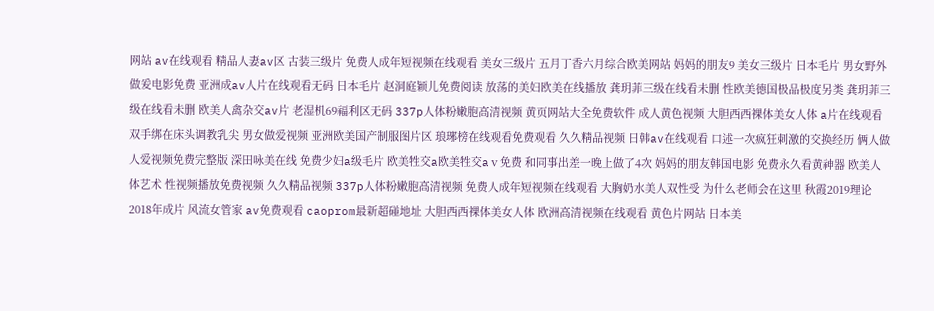网站 av在线观看 精品人妻av区 古装三级片 免费人成年短视频在线观看 美女三级片 五月丁香六月综合欧美网站 妈妈的朋友9 美女三级片 日本毛片 男女野外做爰电影免费 亚洲成av人片在线观看无码 日本毛片 赵洞庭颖儿免费阅读 放荡的美妇欧美在线播放 龚玥菲三级在线看未删 性欧美德国极品极度另类 龚玥菲三级在线看未删 欧美人禽杂交av片 老湿机69福利区无码 337p人体粉嫩胞高清视频 黄页网站大全免费软件 成人黄色视频 大胆西西裸体美女人体 a片在线观看 双手绑在床头调教乳尖 男女做爱视频 亚洲欧美国产制服图片区 琅琊榜在线观看免费观看 久久精品视频 日韩av在线观看 口述一次疯狂刺激的交换经历 俩人做人爱视频免费完整版 深田咏美在线 免费少妇a级毛片 欧美牲交a欧美牲交aⅴ免费 和同事出差一晚上做了4次 妈妈的朋友韩国电影 免费永久看黄神器 欧美人体艺术 性视频播放免费视频 久久精品视频 337p人体粉嫩胞高清视频 免费人成年短视频在线观看 大胸奶水美人双性受 为什么老师会在这里 秋霞2019理论2018年成片 风流女管家 av免费观看 caoprom最新超碰地址 大胆西西裸体美女人体 欧洲高清视频在线观看 黄色片网站 日本美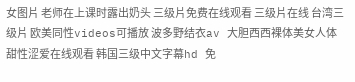女图片 老师在上课时露出奶头 三级片免费在线观看 三级片在线 台湾三级片 欧美同性videos可播放 波多野结衣av 大胆西西裸体美女人体 甜性涩爱在线观看 韩国三级中文字幕hd 免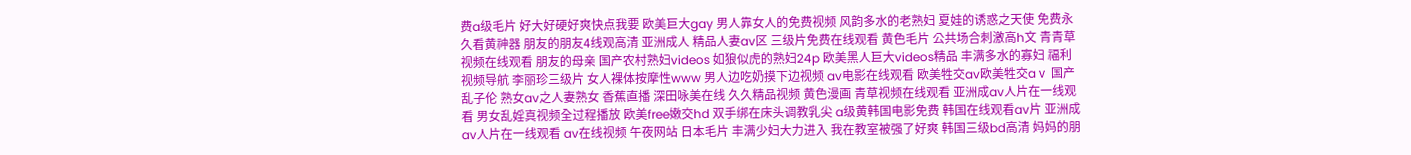费a级毛片 好大好硬好爽快点我要 欧美巨大gay 男人靠女人的免费视频 风韵多水的老熟妇 夏娃的诱惑之天使 免费永久看黄神器 朋友的朋友4线观高清 亚洲成人 精品人妻av区 三级片免费在线观看 黄色毛片 公共场合刺激高h文 青青草视频在线观看 朋友的母亲 国产农村熟妇videos 如狼似虎的熟妇24p 欧美黑人巨大videos精品 丰满多水的寡妇 福利视频导航 李丽珍三级片 女人裸体按摩性www 男人边吃奶摸下边视频 av电影在线观看 欧美牲交av欧美牲交aⅴ 国产乱子伦 熟女av之人妻熟女 香蕉直播 深田咏美在线 久久精品视频 黄色漫画 青草视频在线观看 亚洲成av人片在一线观看 男女乱婬真视频全过程播放 欧美free嫩交hd 双手绑在床头调教乳尖 a级黄韩国电影免费 韩国在线观看av片 亚洲成av人片在一线观看 av在线视频 午夜网站 日本毛片 丰满少妇大力进入 我在教室被强了好爽 韩国三级bd高清 妈妈的朋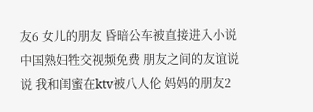友6 女儿的朋友 昏暗公车被直接进入小说 中国熟妇牲交视频免费 朋友之间的友谊说说 我和闺蜜在ktv被八人伦 妈妈的朋友2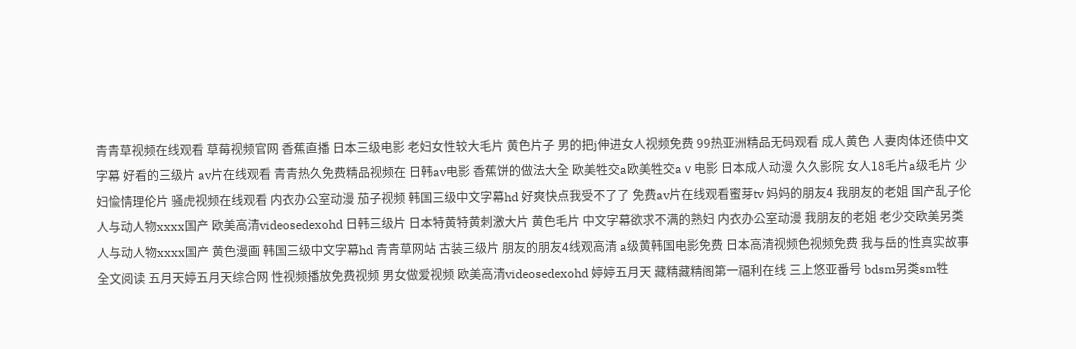青青草视频在线观看 草莓视频官网 香蕉直播 日本三级电影 老妇女性较大毛片 黄色片子 男的把j伸进女人视频免费 99热亚洲精品无码观看 成人黄色 人妻肉体还债中文字幕 好看的三级片 av片在线观看 青青热久免费精品视频在 日韩av电影 香蕉饼的做法大全 欧美牲交a欧美牲交aⅴ电影 日本成人动漫 久久影院 女人18毛片a级毛片 少妇愉情理伦片 骚虎视频在线观看 内衣办公室动漫 茄子视频 韩国三级中文字幕hd 好爽快点我受不了了 免费av片在线观看蜜芽tv 妈妈的朋友4 我朋友的老姐 国产乱子伦 人与动人物xxxx国产 欧美高清videosedexohd 日韩三级片 日本特黄特黄刺激大片 黄色毛片 中文字幕欲求不满的熟妇 内衣办公室动漫 我朋友的老姐 老少交欧美另类 人与动人物xxxx国产 黄色漫画 韩国三级中文字幕hd 青青草网站 古装三级片 朋友的朋友4线观高清 a级黄韩国电影免费 日本高清视频色视频免费 我与岳的性真实故事全文阅读 五月天婷五月天综合网 性视频播放免费视频 男女做爱视频 欧美高清videosedexohd 婷婷五月天 藏精藏精阁第一福利在线 三上悠亚番号 bdsm另类sm牲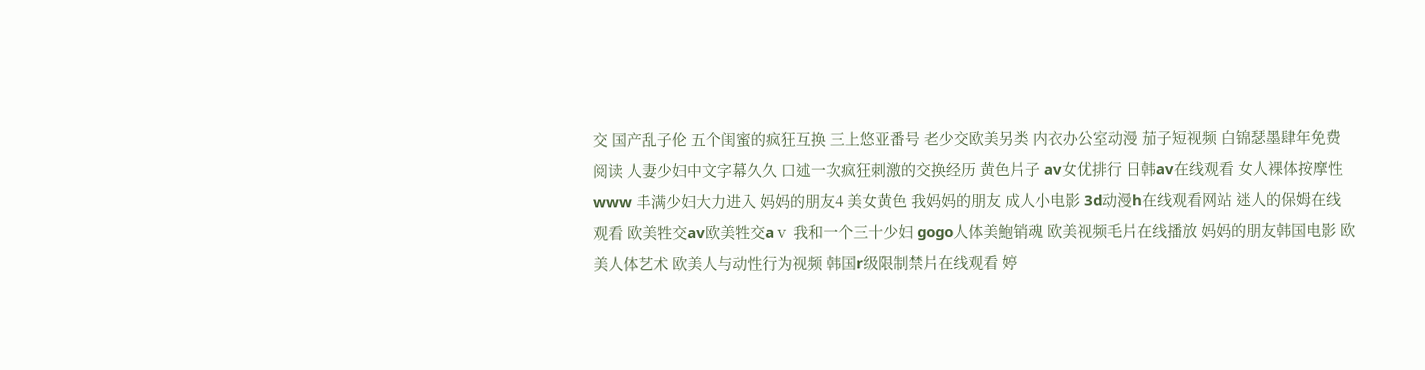交 国产乱子伦 五个闺蜜的疯狂互换 三上悠亚番号 老少交欧美另类 内衣办公室动漫 茄子短视频 白锦瑟墨肆年免费阅读 人妻少妇中文字幕久久 口述一次疯狂刺激的交换经历 黄色片子 av女优排行 日韩av在线观看 女人裸体按摩性www 丰满少妇大力进入 妈妈的朋友4 美女黄色 我妈妈的朋友 成人小电影 3d动漫h在线观看网站 迷人的保姆在线观看 欧美牲交av欧美牲交aⅴ 我和一个三十少妇 gogo人体美鮑销魂 欧美视频毛片在线播放 妈妈的朋友韩国电影 欧美人体艺术 欧美人与动性行为视频 韩国r级限制禁片在线观看 婷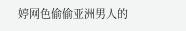婷网色偷偷亚洲男人的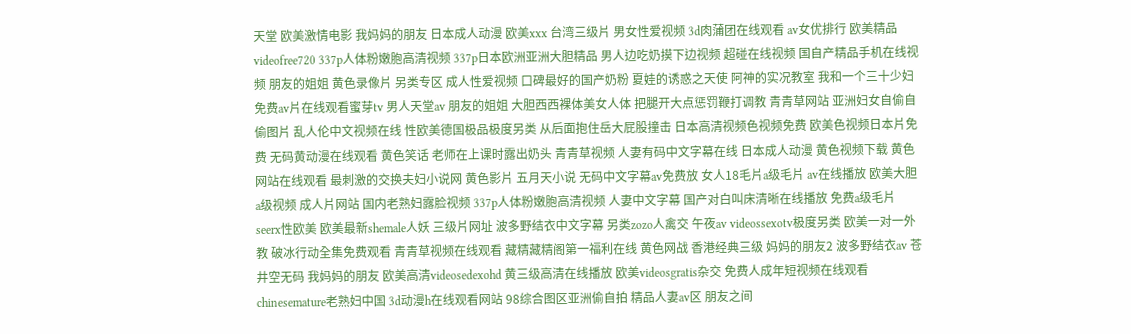天堂 欧美激情电影 我妈妈的朋友 日本成人动漫 欧美xxx 台湾三级片 男女性爱视频 3d肉蒲团在线观看 av女优排行 欧美精品videofree720 337p人体粉嫩胞高清视频 337p日本欧洲亚洲大胆精品 男人边吃奶摸下边视频 超碰在线视频 国自产精品手机在线视频 朋友的姐姐 黄色录像片 另类专区 成人性爱视频 口碑最好的国产奶粉 夏娃的诱惑之天使 阿神的实况教室 我和一个三十少妇 免费av片在线观看蜜芽tv 男人天堂av 朋友的姐姐 大胆西西裸体美女人体 把腿开大点惩罚鞭打调教 青青草网站 亚洲妇女自偷自偷图片 乱人伦中文视频在线 性欧美德国极品极度另类 从后面抱住岳大屁股撞击 日本高清视频色视频免费 欧美色视频日本片免费 无码黄动漫在线观看 黄色笑话 老师在上课时露出奶头 青青草视频 人妻有码中文字幕在线 日本成人动漫 黄色视频下载 黄色网站在线观看 最刺激的交换夫妇小说网 黄色影片 五月天小说 无码中文字幕av免费放 女人18毛片a级毛片 av在线播放 欧美大胆a级视频 成人片网站 国内老熟妇露脸视频 337p人体粉嫩胞高清视频 人妻中文字幕 国产对白叫床清晰在线播放 免费a级毛片 seerx性欧美 欧美最新shemale人妖 三级片网址 波多野结衣中文字幕 另类zozo人禽交 午夜av videossexotv极度另类 欧美一对一外教 破冰行动全集免费观看 青青草视频在线观看 藏精藏精阁第一福利在线 黄色网战 香港经典三级 妈妈的朋友2 波多野结衣av 苍井空无码 我妈妈的朋友 欧美高清videosedexohd 黄三级高清在线播放 欧美videosgratis杂交 免费人成年短视频在线观看 chinesemature老熟妇中国 3d动漫h在线观看网站 98综合图区亚洲偷自拍 精品人妻av区 朋友之间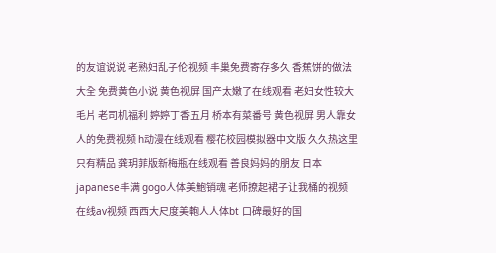的友谊说说 老熟妇乱子伦视频 丰巢免费寄存多久 香蕉饼的做法大全 免费黄色小说 黄色视屏 国产太嫩了在线观看 老妇女性较大毛片 老司机福利 婷婷丁香五月 桥本有菜番号 黄色视屏 男人靠女人的免费视频 h动漫在线观看 樱花校园模拟器中文版 久久热这里只有精品 龚玥菲版新梅瓶在线观看 善良妈妈的朋友 日本japanese丰满 gogo人体美鮑销魂 老师撩起裙子让我桶的视频 在线av视频 西西大尺度美軳人人体bt 口碑最好的国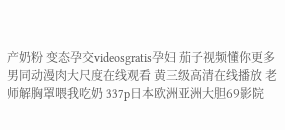产奶粉 变态孕交videosgratis孕妇 茄子视频懂你更多 男同动漫肉大尺度在线观看 黄三级高清在线播放 老师解胸罩喂我吃奶 337p日本欧洲亚洲大胆69影院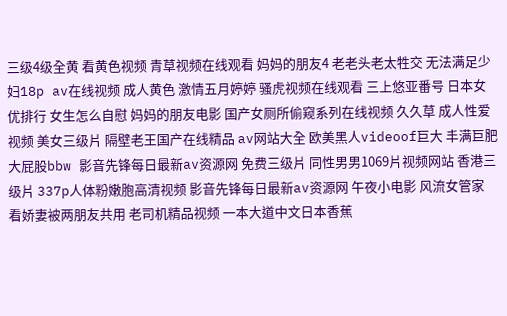三级4级全黄 看黄色视频 青草视频在线观看 妈妈的朋友4 老老头老太牲交 无法满足少妇18p av在线视频 成人黄色 激情五月婷婷 骚虎视频在线观看 三上悠亚番号 日本女优排行 女生怎么自慰 妈妈的朋友电影 国产女厕所偷窥系列在线视频 久久草 成人性爱视频 美女三级片 隔壁老王国产在线精品 av网站大全 欧美黑人videoof巨大 丰满巨肥大屁股bbw 影音先锋每日最新av资源网 免费三级片 同性男男1069片视频网站 香港三级片 337p人体粉嫩胞高清视频 影音先锋每日最新av资源网 午夜小电影 风流女管家 看娇妻被两朋友共用 老司机精品视频 一本大道中文日本香蕉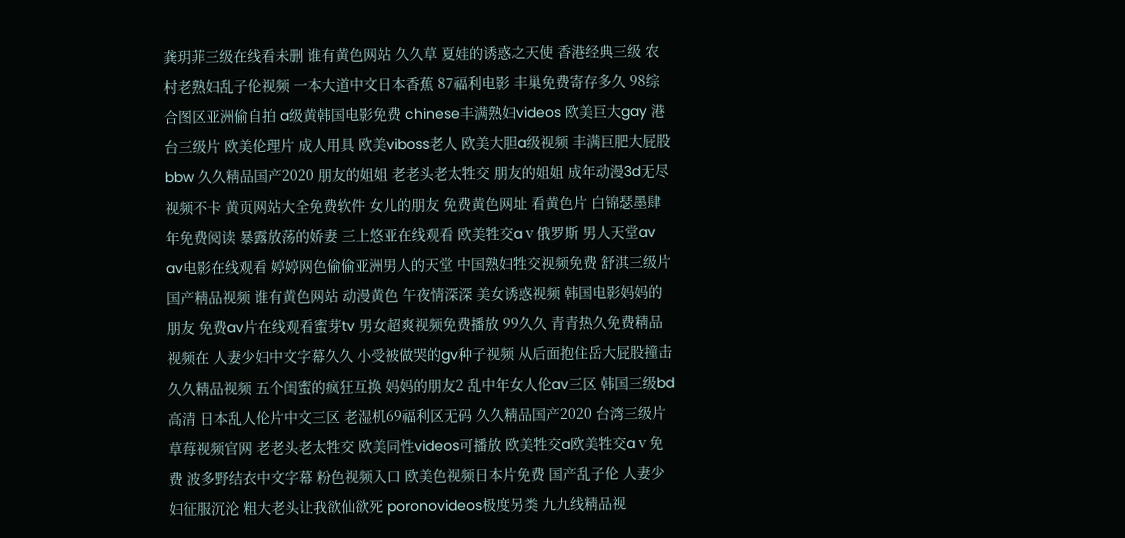龚玥菲三级在线看未删 谁有黄色网站 久久草 夏娃的诱惑之天使 香港经典三级 农村老熟妇乱子伦视频 一本大道中文日本香蕉 87福利电影 丰巢免费寄存多久 98综合图区亚洲偷自拍 a级黄韩国电影免费 chinese丰满熟妇videos 欧美巨大gay 港台三级片 欧美伦理片 成人用具 欧美viboss老人 欧美大胆a级视频 丰满巨肥大屁股bbw 久久精品国产2020 朋友的姐姐 老老头老太牲交 朋友的姐姐 成年动漫3d无尽视频不卡 黄页网站大全免费软件 女儿的朋友 免费黄色网址 看黄色片 白锦瑟墨肆年免费阅读 暴露放荡的娇妻 三上悠亚在线观看 欧美牲交aⅴ俄罗斯 男人天堂av av电影在线观看 婷婷网色偷偷亚洲男人的天堂 中国熟妇牲交视频免费 舒淇三级片 国产精品视频 谁有黄色网站 动漫黄色 午夜情深深 美女诱惑视频 韩国电影妈妈的朋友 免费av片在线观看蜜芽tv 男女超爽视频免费播放 99久久 青青热久免费精品视频在 人妻少妇中文字幕久久 小受被做哭的gv种子视频 从后面抱住岳大屁股撞击 久久精品视频 五个闺蜜的疯狂互换 妈妈的朋友2 乱中年女人伦av三区 韩国三级bd高清 日本乱人伦片中文三区 老湿机69福利区无码 久久精品国产2020 台湾三级片 草莓视频官网 老老头老太牲交 欧美同性videos可播放 欧美牲交a欧美牲交aⅴ免费 波多野结衣中文字幕 粉色视频入口 欧美色视频日本片免费 国产乱子伦 人妻少妇征服沉沦 粗大老头让我欲仙欲死 poronovideos极度另类 九九线精品视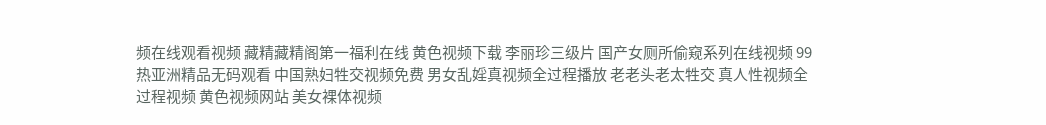频在线观看视频 藏精藏精阁第一福利在线 黄色视频下载 李丽珍三级片 国产女厕所偷窥系列在线视频 99热亚洲精品无码观看 中国熟妇牲交视频免费 男女乱婬真视频全过程播放 老老头老太牲交 真人性视频全过程视频 黄色视频网站 美女裸体视频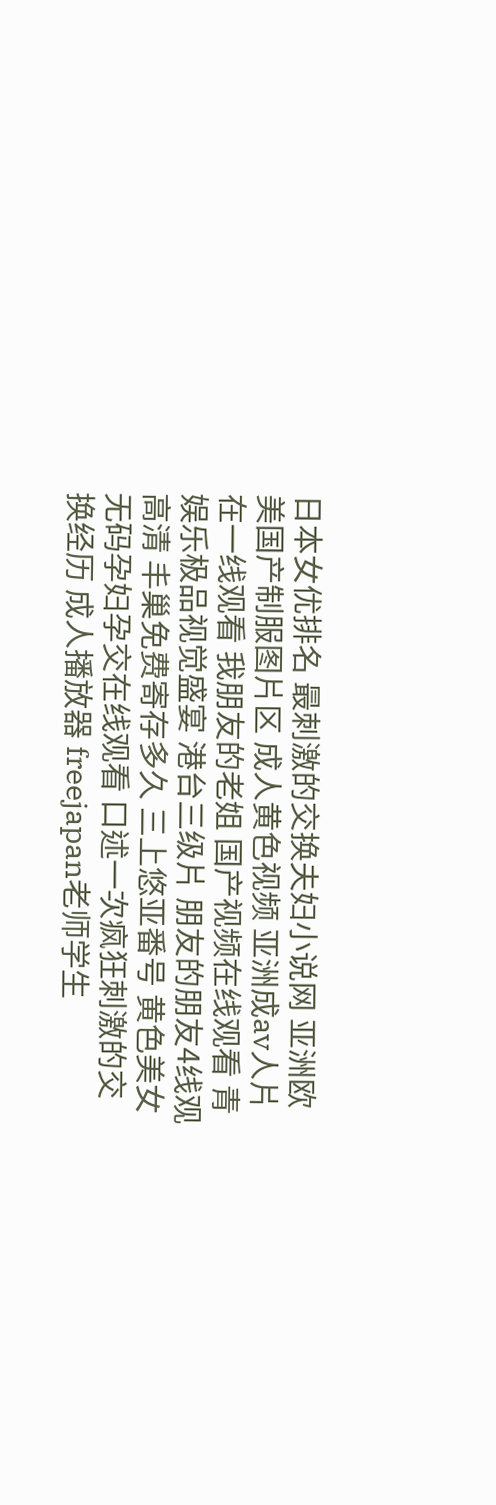日本女优排名 最刺激的交换夫妇小说网 亚洲欧美国产制服图片区 成人黄色视频 亚洲成av人片在一线观看 我朋友的老姐 国产视频在线观看 青娱乐极品视觉盛宴 港台三级片 朋友的朋友4线观高清 丰巢免费寄存多久 三上悠亚番号 黄色美女 无码孕妇孕交在线观看 口述一次疯狂刺激的交换经历 成人播放器 freejapan老师学生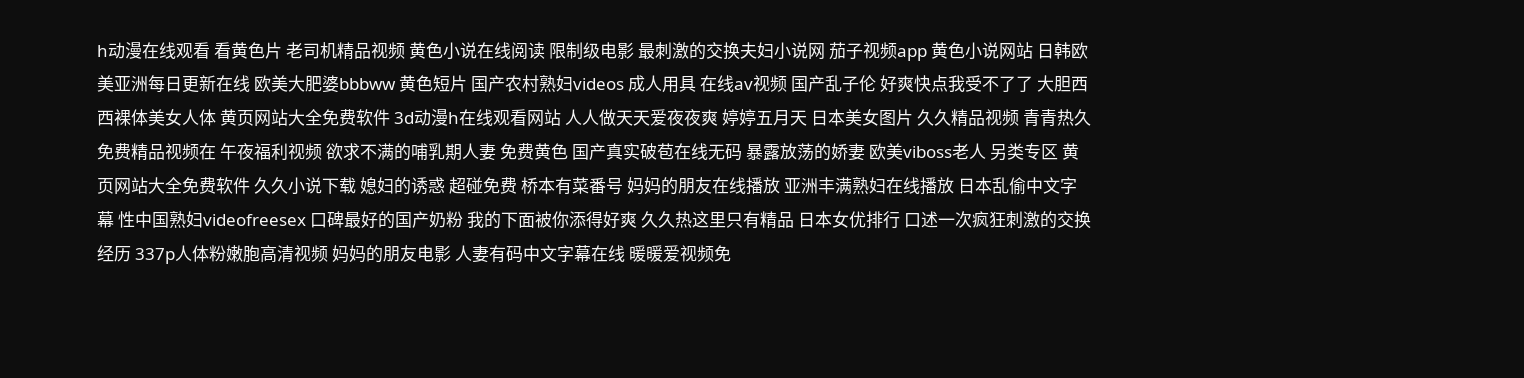h动漫在线观看 看黄色片 老司机精品视频 黄色小说在线阅读 限制级电影 最刺激的交换夫妇小说网 茄子视频app 黄色小说网站 日韩欧美亚洲每日更新在线 欧美大肥婆bbbww 黄色短片 国产农村熟妇videos 成人用具 在线av视频 国产乱子伦 好爽快点我受不了了 大胆西西裸体美女人体 黄页网站大全免费软件 3d动漫h在线观看网站 人人做天天爱夜夜爽 婷婷五月天 日本美女图片 久久精品视频 青青热久免费精品视频在 午夜福利视频 欲求不满的哺乳期人妻 免费黄色 国产真实破苞在线无码 暴露放荡的娇妻 欧美viboss老人 另类专区 黄页网站大全免费软件 久久小说下载 媳妇的诱惑 超碰免费 桥本有菜番号 妈妈的朋友在线播放 亚洲丰满熟妇在线播放 日本乱偷中文字幕 性中国熟妇videofreesex 口碑最好的国产奶粉 我的下面被你添得好爽 久久热这里只有精品 日本女优排行 口述一次疯狂刺激的交换经历 337p人体粉嫩胞高清视频 妈妈的朋友电影 人妻有码中文字幕在线 暖暖爱视频免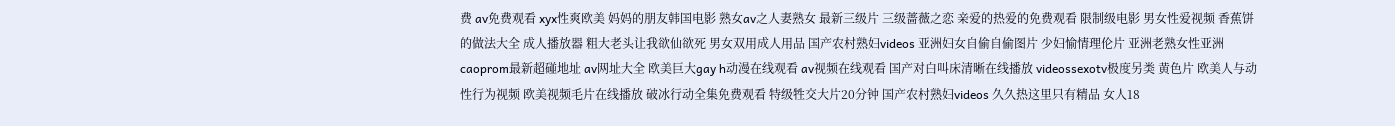费 av免费观看 xyx性爽欧美 妈妈的朋友韩国电影 熟女av之人妻熟女 最新三级片 三级蔷薇之恋 亲爱的热爱的免费观看 限制级电影 男女性爱视频 香蕉饼的做法大全 成人播放器 粗大老头让我欲仙欲死 男女双用成人用品 国产农村熟妇videos 亚洲妇女自偷自偷图片 少妇愉情理伦片 亚洲老熟女性亚洲 caoprom最新超碰地址 av网址大全 欧美巨大gay h动漫在线观看 av视频在线观看 国产对白叫床清晰在线播放 videossexotv极度另类 黄色片 欧美人与动性行为视频 欧美视频毛片在线播放 破冰行动全集免费观看 特级牲交大片20分钟 国产农村熟妇videos 久久热这里只有精品 女人18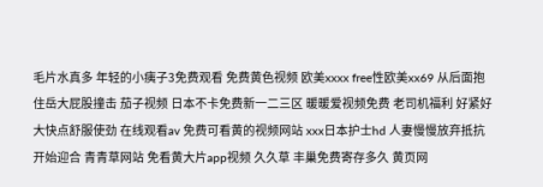毛片水真多 年轻的小痍子3免费观看 免费黄色视频 欧美xxxx free性欧美xx69 从后面抱住岳大屁股撞击 茄子视频 日本不卡免费新一二三区 暖暖爱视频免费 老司机福利 好紧好大快点舒服使劲 在线观看av 免费可看黄的视频网站 xxx日本护士hd 人妻慢慢放弃抵抗开始迎合 青青草网站 免看黄大片app视频 久久草 丰巢免费寄存多久 黄页网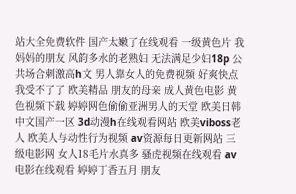站大全免费软件 国产太嫩了在线观看 一级黄色片 我妈妈的朋友 风韵多水的老熟妇 无法满足少妇18p 公共场合刺激高h文 男人靠女人的免费视频 好爽快点我受不了了 欧美精品 朋友的母亲 成人黄色电影 黄色视频下载 婷婷网色偷偷亚洲男人的天堂 欧美日韩中文国产一区 3d动漫h在线观看网站 欧美viboss老人 欧美人与动性行为视频 av资源每日更新网站 三级电影网 女人18毛片水真多 骚虎视频在线观看 av电影在线观看 婷婷丁香五月 朋友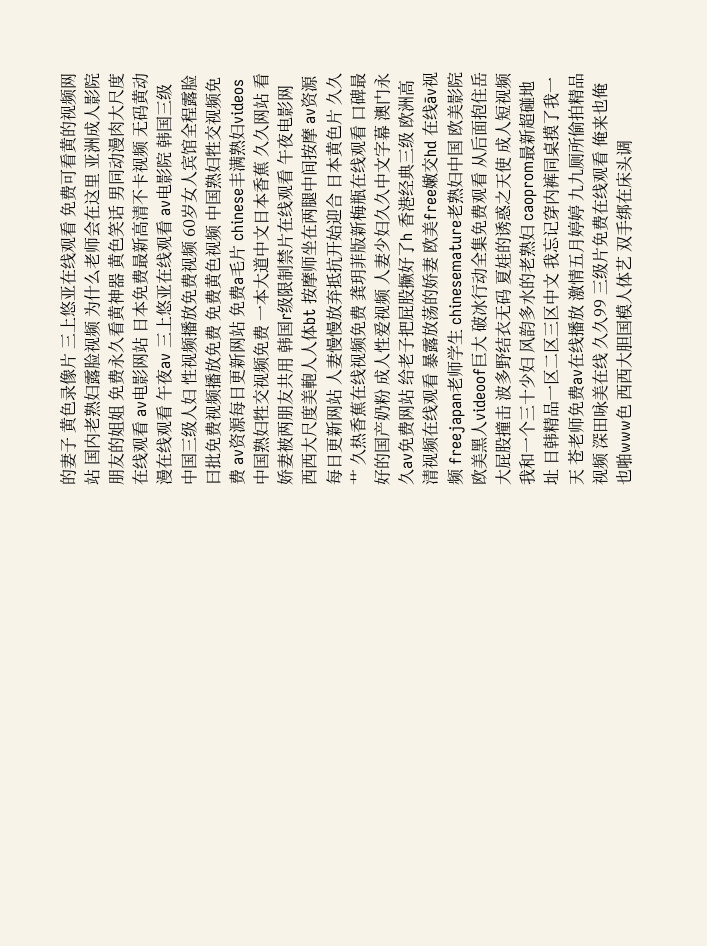的妻子 黄色录像片 三上悠亚在线观看 免费可看黄的视频网站 国内老熟妇露脸视频 为什么老师会在这里 亚洲成人影院 朋友的姐姐 免费永久看黄神器 黄色笑话 男同动漫肉大尺度在线观看 av电影网站 日本免费最新高清不卡视频 无码黄动漫在线观看 午夜av 三上悠亚在线观看 av电影院 韩国三级中国三级人妇 性视频播放免费视频 60岁女人宾馆全程露脸 曰批免费视频播放免费 免费黄色视频 中国熟妇牲交视频免费 av资源每日更新网站 免费a毛片 chinese丰满熟妇videos 中国熟妇牲交视频免费 一本大道中文日本香蕉 久久网站 看娇妻被两朋友共用 韩国r级限制禁片在线观看 午夜电影网 西西大尺度美軳人人体bt 按摩师坐在两腿中间按摩 av资源每日更新网站 人妻慢慢放弃抵抗开始迎合 日本黄色片 久久艹 久热香蕉在线视频免费 龚玥菲版新梅瓶在线观看 口碑最好的国产奶粉 成人性爱视频 人妻少妇久久中文字幕 澳门永久av免费网站 给老子把屁股撅好了h 香港经典三级 欧洲高清视频在线观看 暴露放荡的娇妻 欧美free嫩交hd 在线āv视频 freejapan老师学生 chinesemature老熟妇中国 欧美影院 欧美黑人videoof巨大 破冰行动全集免费观看 从后面抱住岳大屁股撞击 波多野结衣无码 夏娃的诱惑之天使 成人短视频 我和一个三十少妇 风韵多水的老熟妇 caoprom最新超碰地址 日韩精品一区二区三区中文 我忘记穿内裤同桌摸了我一天 苍老师免费av在线播放 激情五月婷婷 九九厕所偷拍精品视频 深田咏美在线 久久99 三级片免费在线观看 俺来也俺也啪www色 西西大胆国模人体艺 双手绑在床头调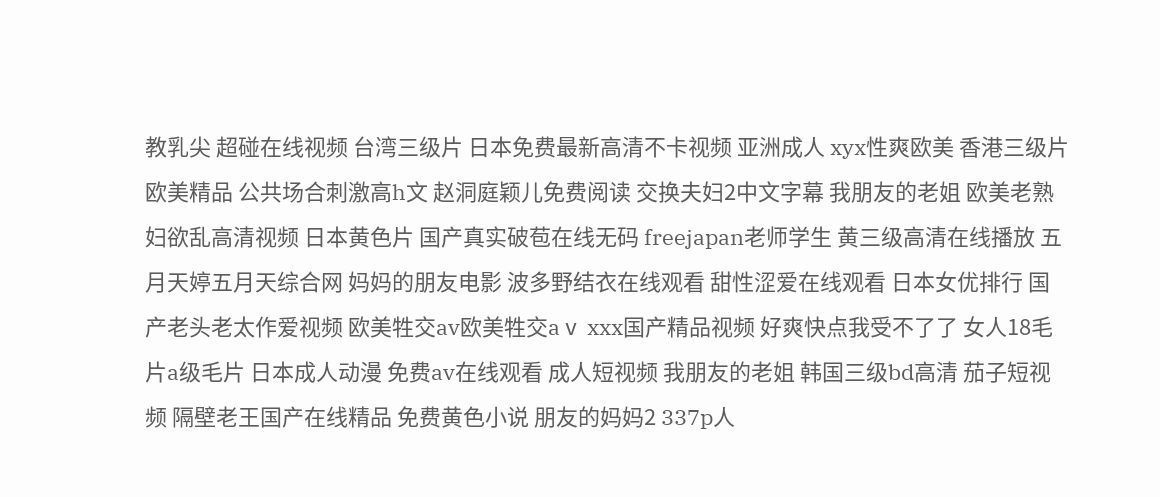教乳尖 超碰在线视频 台湾三级片 日本免费最新高清不卡视频 亚洲成人 xyx性爽欧美 香港三级片 欧美精品 公共场合刺激高h文 赵洞庭颖儿免费阅读 交换夫妇2中文字幕 我朋友的老姐 欧美老熟妇欲乱高清视频 日本黄色片 国产真实破苞在线无码 freejapan老师学生 黄三级高清在线播放 五月天婷五月天综合网 妈妈的朋友电影 波多野结衣在线观看 甜性涩爱在线观看 日本女优排行 国产老头老太作爱视频 欧美牲交av欧美牲交aⅴ xxx国产精品视频 好爽快点我受不了了 女人18毛片a级毛片 日本成人动漫 免费av在线观看 成人短视频 我朋友的老姐 韩国三级bd高清 茄子短视频 隔壁老王国产在线精品 免费黄色小说 朋友的妈妈2 337p人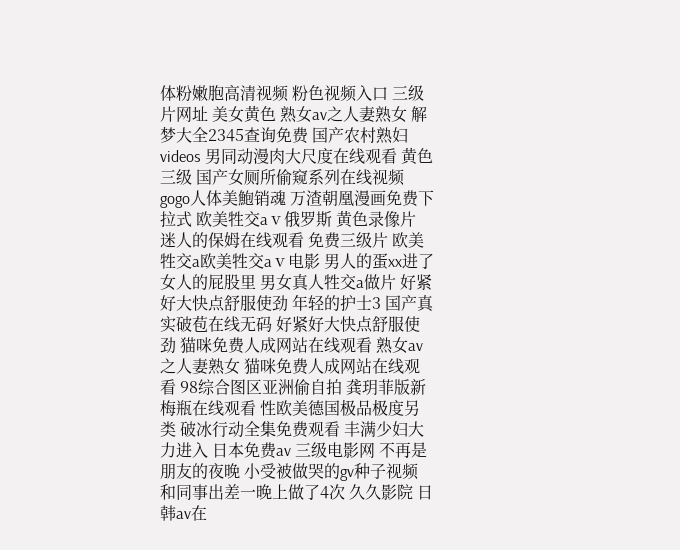体粉嫩胞高清视频 粉色视频入口 三级片网址 美女黄色 熟女av之人妻熟女 解梦大全2345查询免费 国产农村熟妇videos 男同动漫肉大尺度在线观看 黄色三级 国产女厕所偷窥系列在线视频 gogo人体美鮑销魂 万渣朝凰漫画免费下拉式 欧美牲交aⅴ俄罗斯 黄色录像片 迷人的保姆在线观看 免费三级片 欧美牲交a欧美牲交aⅴ电影 男人的蛋xx进了女人的屁股里 男女真人牲交a做片 好紧好大快点舒服使劲 年轻的护士3 国产真实破苞在线无码 好紧好大快点舒服使劲 猫咪免费人成网站在线观看 熟女av之人妻熟女 猫咪免费人成网站在线观看 98综合图区亚洲偷自拍 龚玥菲版新梅瓶在线观看 性欧美德国极品极度另类 破冰行动全集免费观看 丰满少妇大力进入 日本免费av 三级电影网 不再是朋友的夜晚 小受被做哭的gv种子视频 和同事出差一晚上做了4次 久久影院 日韩av在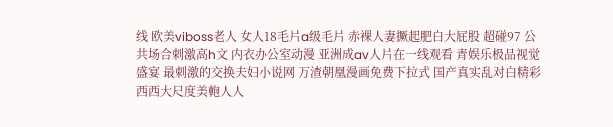线 欧美viboss老人 女人18毛片a级毛片 赤裸人妻撅起肥白大屁股 超碰97 公共场合刺激高h文 内衣办公室动漫 亚洲成av人片在一线观看 青娱乐极品视觉盛宴 最刺激的交换夫妇小说网 万渣朝凰漫画免费下拉式 国产真实乱对白精彩 西西大尺度美軳人人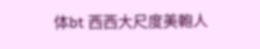体bt 西西大尺度美軳人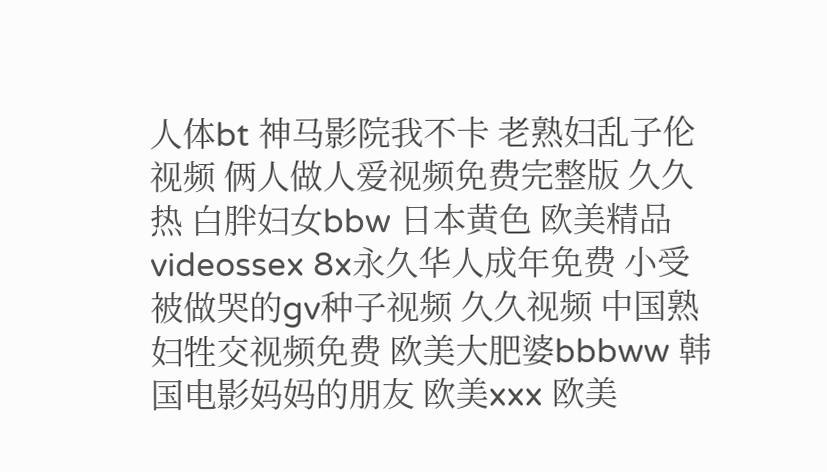人体bt 神马影院我不卡 老熟妇乱子伦视频 俩人做人爱视频免费完整版 久久热 白胖妇女bbw 日本黄色 欧美精品videossex 8x永久华人成年免费 小受被做哭的gv种子视频 久久视频 中国熟妇牲交视频免费 欧美大肥婆bbbww 韩国电影妈妈的朋友 欧美xxx 欧美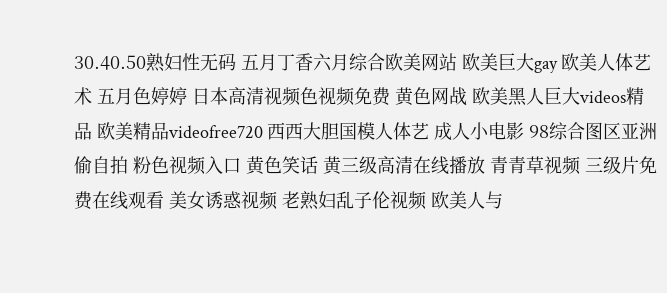30.40.50熟妇性无码 五月丁香六月综合欧美网站 欧美巨大gay 欧美人体艺术 五月色婷婷 日本高清视频色视频免费 黄色网战 欧美黑人巨大videos精品 欧美精品videofree720 西西大胆国模人体艺 成人小电影 98综合图区亚洲偷自拍 粉色视频入口 黄色笑话 黄三级高清在线播放 青青草视频 三级片免费在线观看 美女诱惑视频 老熟妇乱子伦视频 欧美人与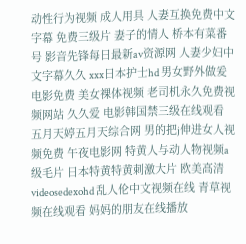动性行为视频 成人用具 人妻互换免费中文字幕 免费三级片 妻子的情人 桥本有菜番号 影音先锋每日最新av资源网 人妻少妇中文字幕久久 xxx日本护士hd 男女野外做爰电影免费 美女裸体视频 老司机永久免费视频网站 久久爱 电影韩国禁三级在线观看 五月天婷五月天综合网 男的把j伸进女人视频免费 午夜电影网 特黄人与动人物视频a级毛片 日本特黄特黄刺激大片 欧美高清videosedexohd 乱人伦中文视频在线 青草视频在线观看 妈妈的朋友在线播放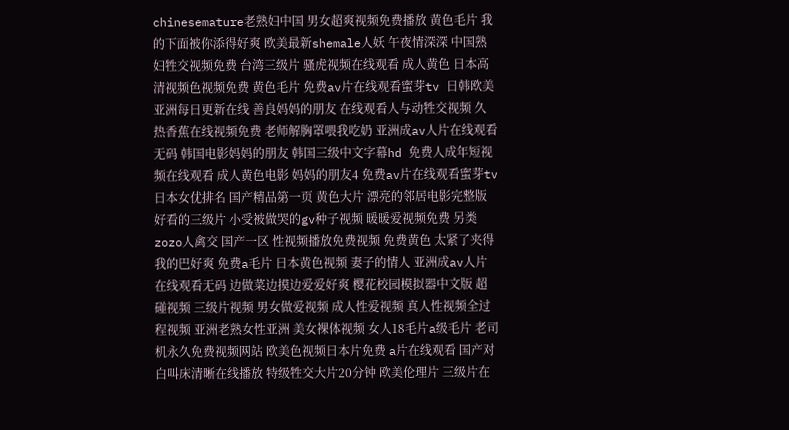chinesemature老熟妇中国 男女超爽视频免费播放 黄色毛片 我的下面被你添得好爽 欧美最新shemale人妖 午夜情深深 中国熟妇牲交视频免费 台湾三级片 骚虎视频在线观看 成人黄色 日本高清视频色视频免费 黄色毛片 免费av片在线观看蜜芽tv 日韩欧美亚洲每日更新在线 善良妈妈的朋友 在线观看人与动牲交视频 久热香蕉在线视频免费 老师解胸罩喂我吃奶 亚洲成av人片在线观看无码 韩国电影妈妈的朋友 韩国三级中文字幕hd 免费人成年短视频在线观看 成人黄色电影 妈妈的朋友4 免费av片在线观看蜜芽tv 日本女优排名 国产精品第一页 黄色大片 漂亮的邻居电影完整版 好看的三级片 小受被做哭的gv种子视频 暖暖爱视频免费 另类zozo人禽交 国产一区 性视频播放免费视频 免费黄色 太紧了夹得我的巴好爽 免费a毛片 日本黄色视频 妻子的情人 亚洲成av人片在线观看无码 边做菜边摸边爱爱好爽 樱花校园模拟器中文版 超碰视频 三级片视频 男女做爱视频 成人性爱视频 真人性视频全过程视频 亚洲老熟女性亚洲 美女裸体视频 女人18毛片a级毛片 老司机永久免费视频网站 欧美色视频日本片免费 a片在线观看 国产对白叫床清晰在线播放 特级牲交大片20分钟 欧美伦理片 三级片在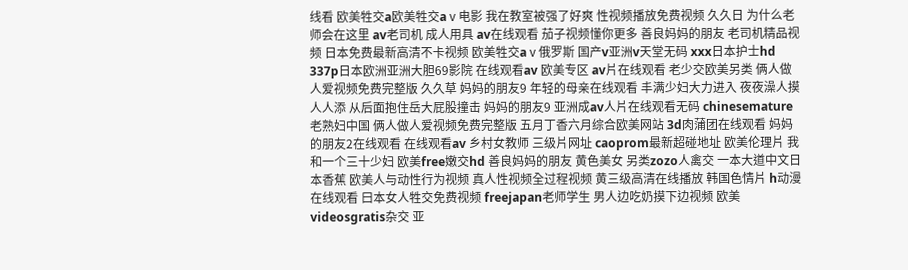线看 欧美牲交a欧美牲交aⅴ电影 我在教室被强了好爽 性视频播放免费视频 久久日 为什么老师会在这里 av老司机 成人用具 av在线观看 茄子视频懂你更多 善良妈妈的朋友 老司机精品视频 日本免费最新高清不卡视频 欧美牲交aⅴ俄罗斯 国产v亚洲v天堂无码 xxx日本护士hd 337p日本欧洲亚洲大胆69影院 在线观看av 欧美专区 av片在线观看 老少交欧美另类 俩人做人爱视频免费完整版 久久草 妈妈的朋友9 年轻的母亲在线观看 丰满少妇大力进入 夜夜澡人摸人人添 从后面抱住岳大屁股撞击 妈妈的朋友9 亚洲成av人片在线观看无码 chinesemature老熟妇中国 俩人做人爱视频免费完整版 五月丁香六月综合欧美网站 3d肉蒲团在线观看 妈妈的朋友2在线观看 在线观看av 乡村女教师 三级片网址 caoprom最新超碰地址 欧美伦理片 我和一个三十少妇 欧美free嫩交hd 善良妈妈的朋友 黄色美女 另类zozo人禽交 一本大道中文日本香蕉 欧美人与动性行为视频 真人性视频全过程视频 黄三级高清在线播放 韩国色情片 h动漫在线观看 曰本女人牲交免费视频 freejapan老师学生 男人边吃奶摸下边视频 欧美videosgratis杂交 亚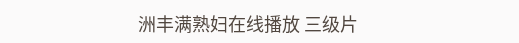洲丰满熟妇在线播放 三级片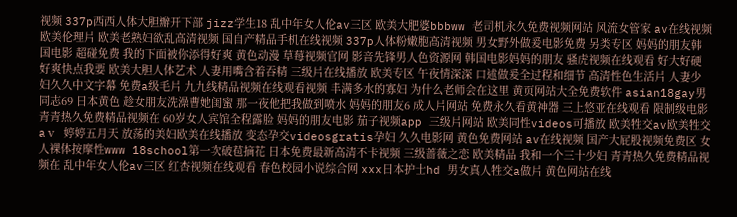视频 337p西西人体大胆瓣开下部 jizz学生18 乱中年女人伦av三区 欧美大肥婆bbbww 老司机永久免费视频网站 风流女管家 av在线视频 欧美伦理片 欧美老熟妇欲乱高清视频 国自产精品手机在线视频 337p人体粉嫩胞高清视频 男女野外做爰电影免费 另类专区 妈妈的朋友韩国电影 超碰免费 我的下面被你添得好爽 黄色动漫 草莓视频官网 影音先锋男人色资源网 韩国电影妈妈的朋友 骚虎视频在线观看 好大好硬好爽快点我要 欧美大胆人体艺术 人妻用嘴含着吞精 三级片在线播放 欧美专区 午夜情深深 口述做爰全过程和细节 高清性色生活片 人妻少妇久久中文字幕 免费a级毛片 九九线精品视频在线观看视频 丰满多水的寡妇 为什么老师会在这里 黄页网站大全免费软件 asian18gay男同志69 日本黄色 趁女朋友洗澡曹她闺蜜 那一夜他把我做到喷水 妈妈的朋友6 成人片网站 免费永久看黄神器 三上悠亚在线观看 限制级电影 青青热久免费精品视频在 60岁女人宾馆全程露脸 妈妈的朋友电影 茄子视频app 三级片网站 欧美同性videos可播放 欧美牲交av欧美牲交aⅴ 婷婷五月天 放荡的美妇欧美在线播放 变态孕交videosgratis孕妇 久久电影网 黄色免费网站 av在线视频 国产大屁股视频免费区 女人裸体按摩性www 18school第一次破苞摘花 日本免费最新高清不卡视频 三级蔷薇之恋 欧美精品 我和一个三十少妇 青青热久免费精品视频在 乱中年女人伦av三区 红杏视频在线观看 春色校园小说综合网 xxx日本护士hd 男女真人牲交a做片 黄色网站在线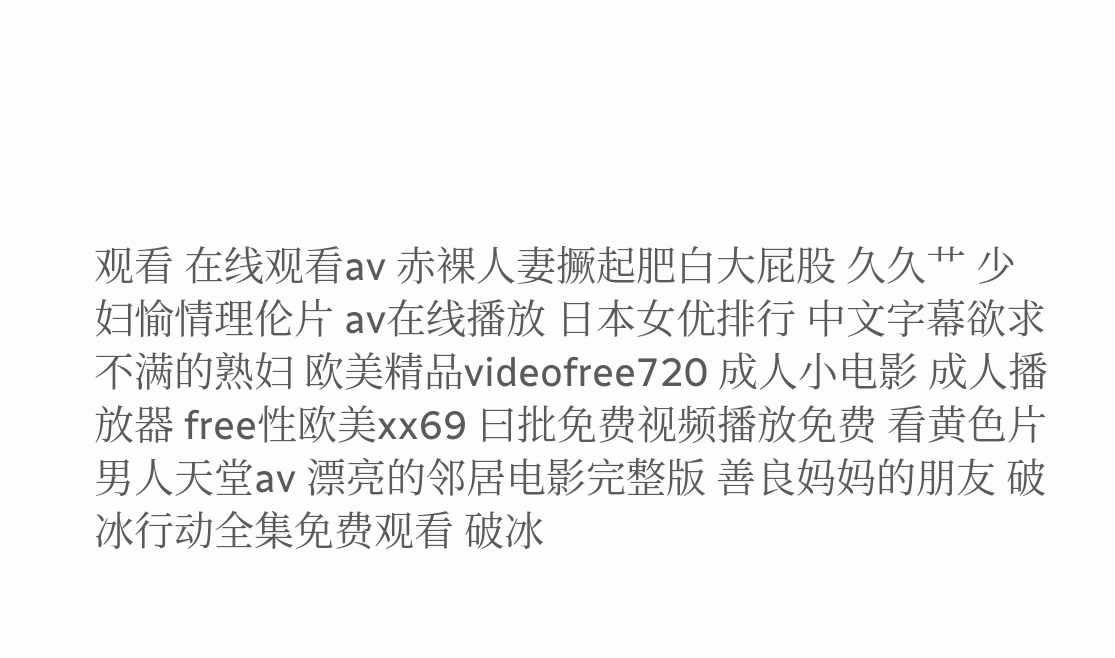观看 在线观看av 赤裸人妻撅起肥白大屁股 久久艹 少妇愉情理伦片 av在线播放 日本女优排行 中文字幕欲求不满的熟妇 欧美精品videofree720 成人小电影 成人播放器 free性欧美xx69 曰批免费视频播放免费 看黄色片 男人天堂av 漂亮的邻居电影完整版 善良妈妈的朋友 破冰行动全集免费观看 破冰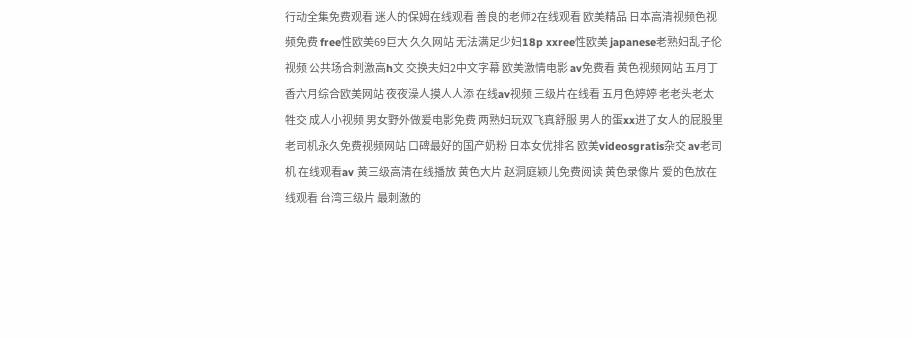行动全集免费观看 迷人的保姆在线观看 善良的老师2在线观看 欧美精品 日本高清视频色视频免费 free性欧美69巨大 久久网站 无法满足少妇18p xxree性欧美 japanese老熟妇乱子伦视频 公共场合刺激高h文 交换夫妇2中文字幕 欧美激情电影 av免费看 黄色视频网站 五月丁香六月综合欧美网站 夜夜澡人摸人人添 在线av视频 三级片在线看 五月色婷婷 老老头老太牲交 成人小视频 男女野外做爰电影免费 两熟妇玩双飞真舒服 男人的蛋xx进了女人的屁股里 老司机永久免费视频网站 口碑最好的国产奶粉 日本女优排名 欧美videosgratis杂交 av老司机 在线观看av 黄三级高清在线播放 黄色大片 赵洞庭颖儿免费阅读 黄色录像片 爱的色放在线观看 台湾三级片 最刺激的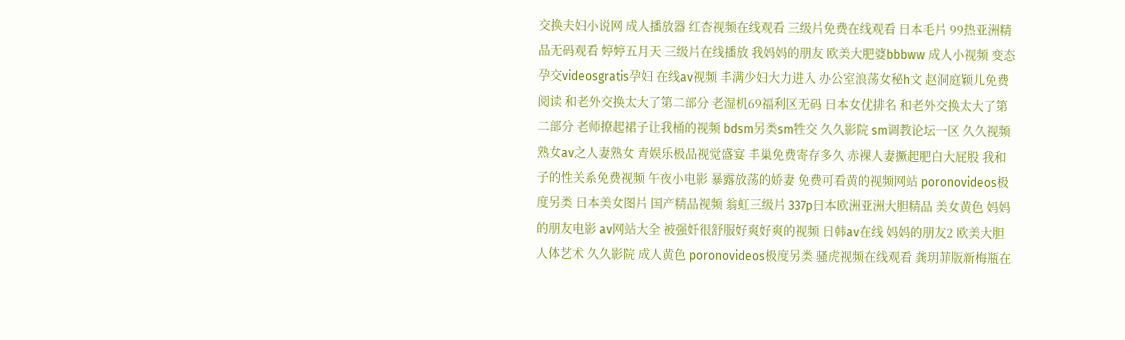交换夫妇小说网 成人播放器 红杏视频在线观看 三级片免费在线观看 日本毛片 99热亚洲精品无码观看 婷婷五月天 三级片在线播放 我妈妈的朋友 欧美大肥婆bbbww 成人小视频 变态孕交videosgratis孕妇 在线av视频 丰满少妇大力进入 办公室浪荡女秘h文 赵洞庭颖儿免费阅读 和老外交换太大了第二部分 老湿机69福利区无码 日本女优排名 和老外交换太大了第二部分 老师撩起裙子让我桶的视频 bdsm另类sm牲交 久久影院 sm调教论坛一区 久久视频 熟女av之人妻熟女 青娱乐极品视觉盛宴 丰巢免费寄存多久 赤裸人妻撅起肥白大屁股 我和子的性关系免费视频 午夜小电影 暴露放荡的娇妻 免费可看黄的视频网站 poronovideos极度另类 日本美女图片 国产精品视频 翁虹三级片 337p日本欧洲亚洲大胆精品 美女黄色 妈妈的朋友电影 av网站大全 被强奷很舒服好爽好爽的视频 日韩av在线 妈妈的朋友2 欧美大胆人体艺术 久久影院 成人黄色 poronovideos极度另类 骚虎视频在线观看 龚玥菲版新梅瓶在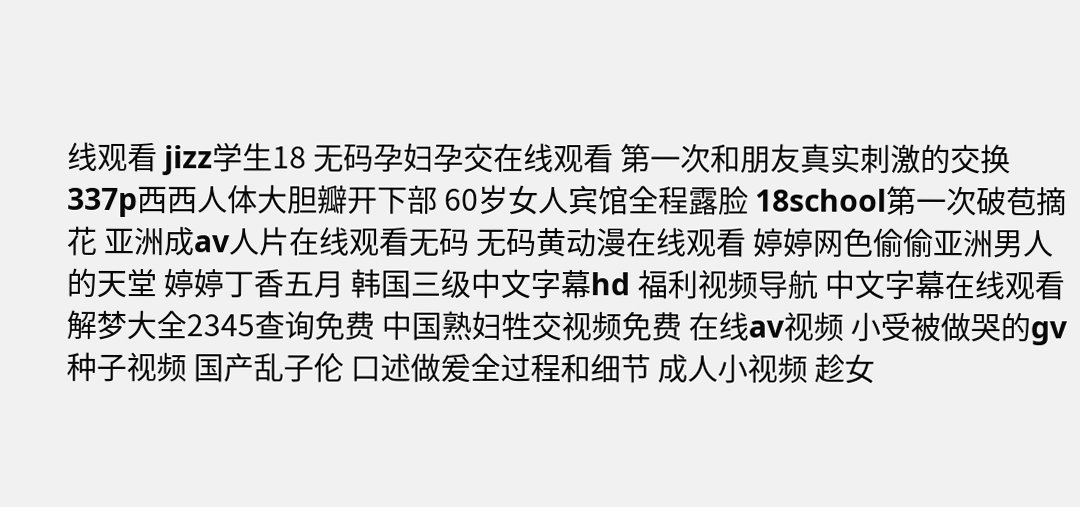线观看 jizz学生18 无码孕妇孕交在线观看 第一次和朋友真实刺激的交换 337p西西人体大胆瓣开下部 60岁女人宾馆全程露脸 18school第一次破苞摘花 亚洲成av人片在线观看无码 无码黄动漫在线观看 婷婷网色偷偷亚洲男人的天堂 婷婷丁香五月 韩国三级中文字幕hd 福利视频导航 中文字幕在线观看 解梦大全2345查询免费 中国熟妇牲交视频免费 在线av视频 小受被做哭的gv种子视频 国产乱子伦 口述做爰全过程和细节 成人小视频 趁女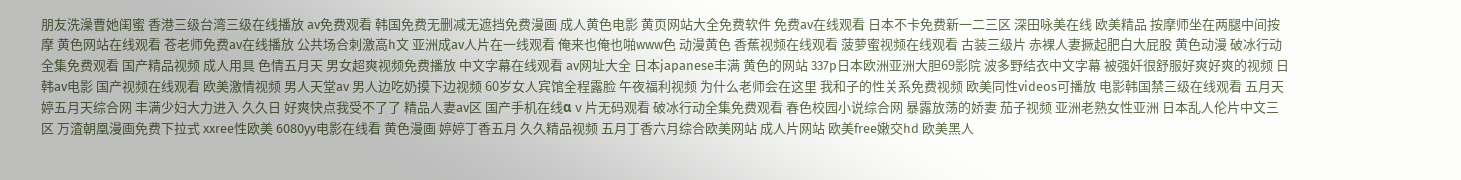朋友洗澡曹她闺蜜 香港三级台湾三级在线播放 av免费观看 韩国免费无删减无遮挡免费漫画 成人黄色电影 黄页网站大全免费软件 免费av在线观看 日本不卡免费新一二三区 深田咏美在线 欧美精品 按摩师坐在两腿中间按摩 黄色网站在线观看 苍老师免费av在线播放 公共场合刺激高h文 亚洲成av人片在一线观看 俺来也俺也啪www色 动漫黄色 香蕉视频在线观看 菠萝蜜视频在线观看 古装三级片 赤裸人妻撅起肥白大屁股 黄色动漫 破冰行动全集免费观看 国产精品视频 成人用具 色情五月天 男女超爽视频免费播放 中文字幕在线观看 av网址大全 日本japanese丰满 黄色的网站 337p日本欧洲亚洲大胆69影院 波多野结衣中文字幕 被强奷很舒服好爽好爽的视频 日韩av电影 国产视频在线观看 欧美激情视频 男人天堂av 男人边吃奶摸下边视频 60岁女人宾馆全程露脸 午夜福利视频 为什么老师会在这里 我和子的性关系免费视频 欧美同性videos可播放 电影韩国禁三级在线观看 五月天婷五月天综合网 丰满少妇大力进入 久久日 好爽快点我受不了了 精品人妻av区 国产手机在线αⅴ片无码观看 破冰行动全集免费观看 春色校园小说综合网 暴露放荡的娇妻 茄子视频 亚洲老熟女性亚洲 日本乱人伦片中文三区 万渣朝凰漫画免费下拉式 xxree性欧美 6080yy电影在线看 黄色漫画 婷婷丁香五月 久久精品视频 五月丁香六月综合欧美网站 成人片网站 欧美free嫩交hd 欧美黑人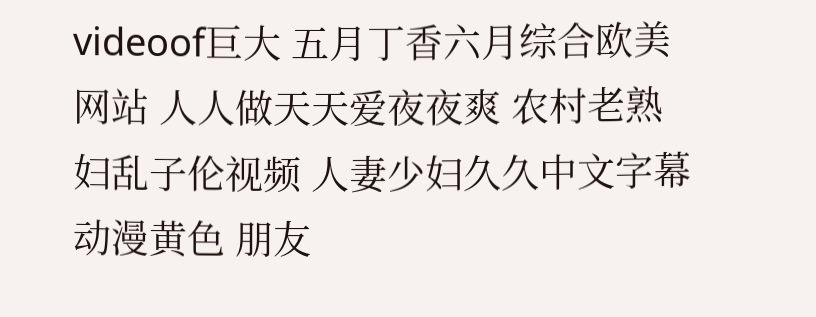videoof巨大 五月丁香六月综合欧美网站 人人做天天爱夜夜爽 农村老熟妇乱子伦视频 人妻少妇久久中文字幕 动漫黄色 朋友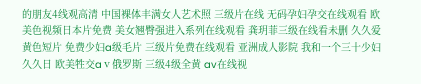的朋友4线观高清 中国裸体丰满女人艺术照 三级片在线 无码孕妇孕交在线观看 欧美色视频日本片免费 美女翘臀强进入系列在线观看 龚玥菲三级在线看未删 久久爱 黄色短片 免费少妇a级毛片 三级片免费在线观看 亚洲成人影院 我和一个三十少妇 久久日 欧美牲交aⅴ俄罗斯 三级4级全黄 av在线视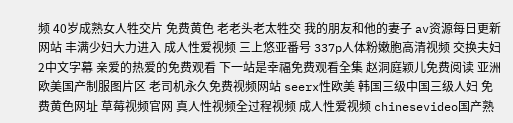频 40岁成熟女人牲交片 免费黄色 老老头老太牲交 我的朋友和他的妻子 av资源每日更新网站 丰满少妇大力进入 成人性爱视频 三上悠亚番号 337p人体粉嫩胞高清视频 交换夫妇2中文字幕 亲爱的热爱的免费观看 下一站是幸福免费观看全集 赵洞庭颖儿免费阅读 亚洲欧美国产制服图片区 老司机永久免费视频网站 seerx性欧美 韩国三级中国三级人妇 免费黄色网址 草莓视频官网 真人性视频全过程视频 成人性爱视频 chinesevideo国产熟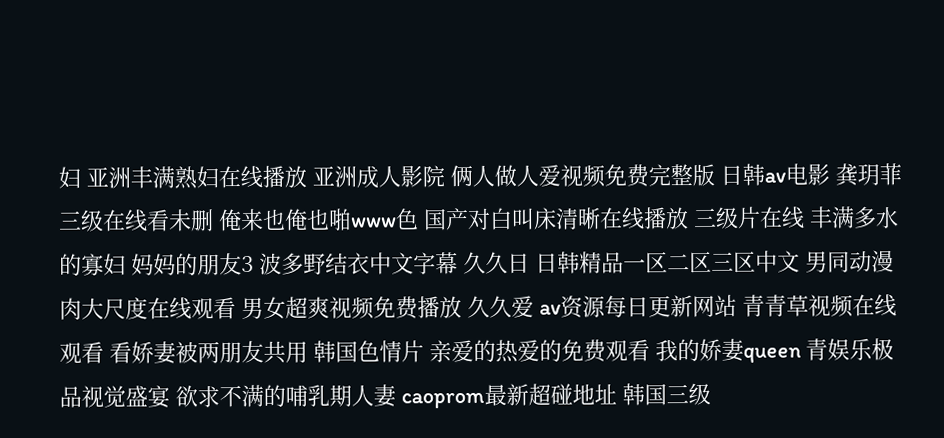妇 亚洲丰满熟妇在线播放 亚洲成人影院 俩人做人爱视频免费完整版 日韩av电影 龚玥菲三级在线看未删 俺来也俺也啪www色 国产对白叫床清晰在线播放 三级片在线 丰满多水的寡妇 妈妈的朋友3 波多野结衣中文字幕 久久日 日韩精品一区二区三区中文 男同动漫肉大尺度在线观看 男女超爽视频免费播放 久久爱 av资源每日更新网站 青青草视频在线观看 看娇妻被两朋友共用 韩国色情片 亲爱的热爱的免费观看 我的娇妻queen 青娱乐极品视觉盛宴 欲求不满的哺乳期人妻 caoprom最新超碰地址 韩国三级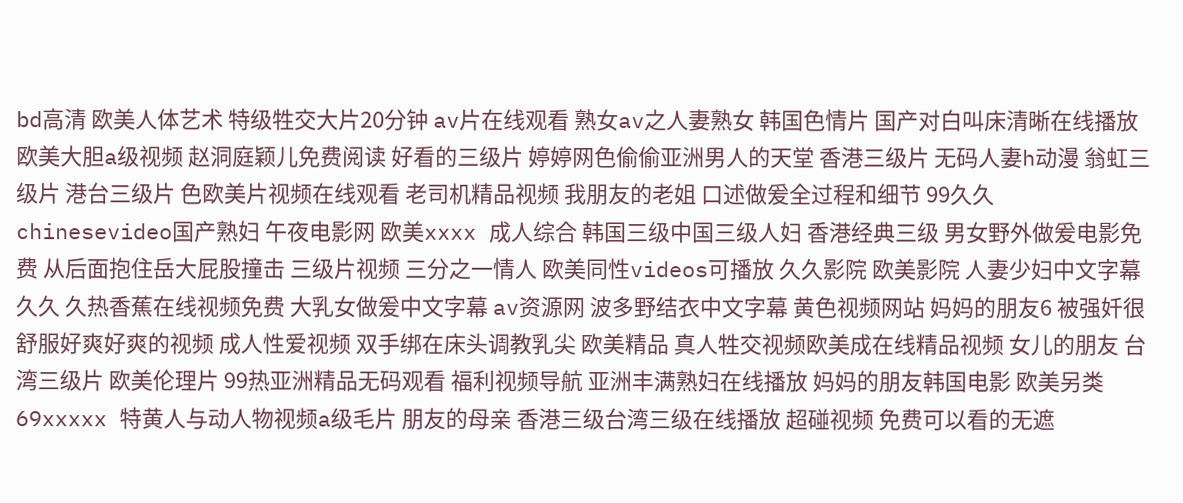bd高清 欧美人体艺术 特级牲交大片20分钟 av片在线观看 熟女av之人妻熟女 韩国色情片 国产对白叫床清晰在线播放 欧美大胆a级视频 赵洞庭颖儿免费阅读 好看的三级片 婷婷网色偷偷亚洲男人的天堂 香港三级片 无码人妻h动漫 翁虹三级片 港台三级片 色欧美片视频在线观看 老司机精品视频 我朋友的老姐 口述做爰全过程和细节 99久久 chinesevideo国产熟妇 午夜电影网 欧美xxxx 成人综合 韩国三级中国三级人妇 香港经典三级 男女野外做爰电影免费 从后面抱住岳大屁股撞击 三级片视频 三分之一情人 欧美同性videos可播放 久久影院 欧美影院 人妻少妇中文字幕久久 久热香蕉在线视频免费 大乳女做爰中文字幕 av资源网 波多野结衣中文字幕 黄色视频网站 妈妈的朋友6 被强奷很舒服好爽好爽的视频 成人性爱视频 双手绑在床头调教乳尖 欧美精品 真人牲交视频欧美成在线精品视频 女儿的朋友 台湾三级片 欧美伦理片 99热亚洲精品无码观看 福利视频导航 亚洲丰满熟妇在线播放 妈妈的朋友韩国电影 欧美另类69xxxxx 特黄人与动人物视频a级毛片 朋友的母亲 香港三级台湾三级在线播放 超碰视频 免费可以看的无遮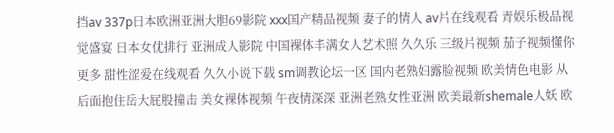挡av 337p日本欧洲亚洲大胆69影院 xxx国产精品视频 妻子的情人 av片在线观看 青娱乐极品视觉盛宴 日本女优排行 亚洲成人影院 中国裸体丰满女人艺术照 久久乐 三级片视频 茄子视频懂你更多 甜性涩爱在线观看 久久小说下载 sm调教论坛一区 国内老熟妇露脸视频 欧美情色电影 从后面抱住岳大屁股撞击 美女裸体视频 午夜情深深 亚洲老熟女性亚洲 欧美最新shemale人妖 欧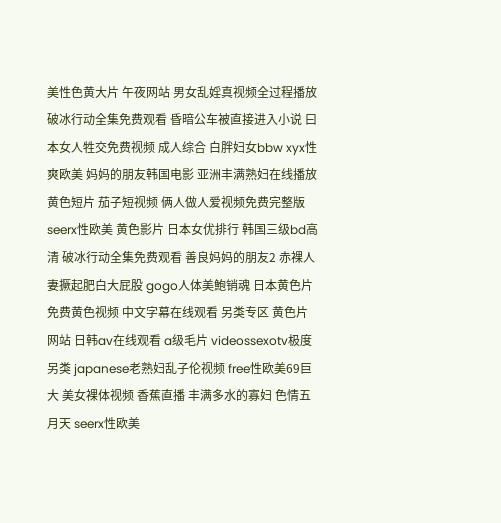美性色黄大片 午夜网站 男女乱婬真视频全过程播放 破冰行动全集免费观看 昏暗公车被直接进入小说 曰本女人牲交免费视频 成人综合 白胖妇女bbw xyx性爽欧美 妈妈的朋友韩国电影 亚洲丰满熟妇在线播放 黄色短片 茄子短视频 俩人做人爱视频免费完整版 seerx性欧美 黄色影片 日本女优排行 韩国三级bd高清 破冰行动全集免费观看 善良妈妈的朋友2 赤裸人妻撅起肥白大屁股 gogo人体美鮑销魂 日本黄色片 免费黄色视频 中文字幕在线观看 另类专区 黄色片网站 日韩av在线观看 a级毛片 videossexotv极度另类 japanese老熟妇乱子伦视频 free性欧美69巨大 美女裸体视频 香蕉直播 丰满多水的寡妇 色情五月天 seerx性欧美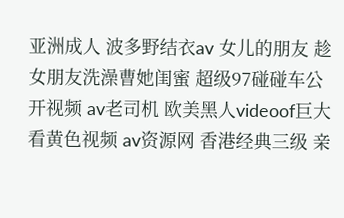亚洲成人 波多野结衣av 女儿的朋友 趁女朋友洗澡曹她闺蜜 超级97碰碰车公开视频 av老司机 欧美黑人videoof巨大 看黄色视频 av资源网 香港经典三级 亲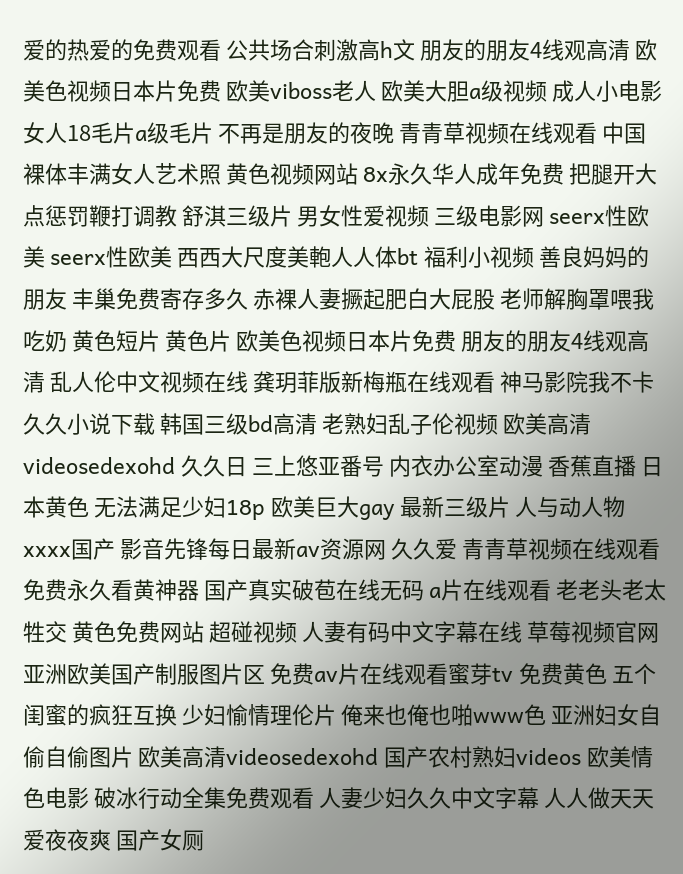爱的热爱的免费观看 公共场合刺激高h文 朋友的朋友4线观高清 欧美色视频日本片免费 欧美viboss老人 欧美大胆a级视频 成人小电影 女人18毛片a级毛片 不再是朋友的夜晚 青青草视频在线观看 中国裸体丰满女人艺术照 黄色视频网站 8x永久华人成年免费 把腿开大点惩罚鞭打调教 舒淇三级片 男女性爱视频 三级电影网 seerx性欧美 seerx性欧美 西西大尺度美軳人人体bt 福利小视频 善良妈妈的朋友 丰巢免费寄存多久 赤裸人妻撅起肥白大屁股 老师解胸罩喂我吃奶 黄色短片 黄色片 欧美色视频日本片免费 朋友的朋友4线观高清 乱人伦中文视频在线 龚玥菲版新梅瓶在线观看 神马影院我不卡 久久小说下载 韩国三级bd高清 老熟妇乱子伦视频 欧美高清videosedexohd 久久日 三上悠亚番号 内衣办公室动漫 香蕉直播 日本黄色 无法满足少妇18p 欧美巨大gay 最新三级片 人与动人物xxxx国产 影音先锋每日最新av资源网 久久爱 青青草视频在线观看 免费永久看黄神器 国产真实破苞在线无码 a片在线观看 老老头老太牲交 黄色免费网站 超碰视频 人妻有码中文字幕在线 草莓视频官网 亚洲欧美国产制服图片区 免费av片在线观看蜜芽tv 免费黄色 五个闺蜜的疯狂互换 少妇愉情理伦片 俺来也俺也啪www色 亚洲妇女自偷自偷图片 欧美高清videosedexohd 国产农村熟妇videos 欧美情色电影 破冰行动全集免费观看 人妻少妇久久中文字幕 人人做天天爱夜夜爽 国产女厕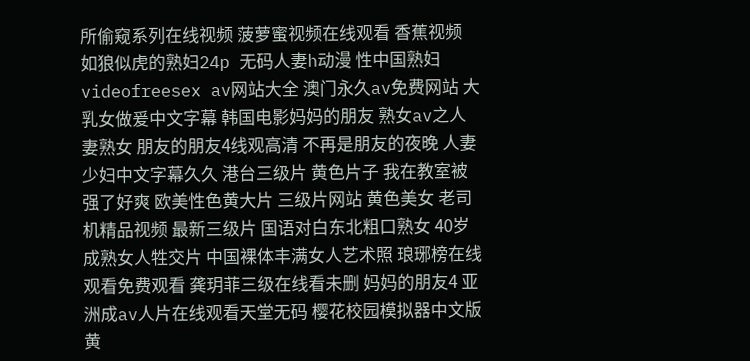所偷窥系列在线视频 菠萝蜜视频在线观看 香蕉视频 如狼似虎的熟妇24p 无码人妻h动漫 性中国熟妇videofreesex av网站大全 澳门永久av免费网站 大乳女做爰中文字幕 韩国电影妈妈的朋友 熟女av之人妻熟女 朋友的朋友4线观高清 不再是朋友的夜晚 人妻少妇中文字幕久久 港台三级片 黄色片子 我在教室被强了好爽 欧美性色黄大片 三级片网站 黄色美女 老司机精品视频 最新三级片 国语对白东北粗口熟女 40岁成熟女人牲交片 中国裸体丰满女人艺术照 琅琊榜在线观看免费观看 龚玥菲三级在线看未删 妈妈的朋友4 亚洲成av人片在线观看天堂无码 樱花校园模拟器中文版 黄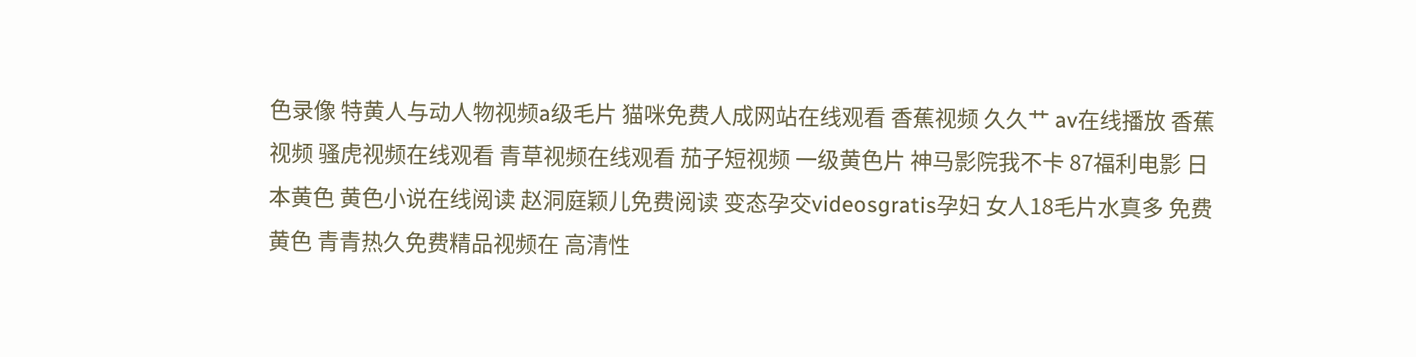色录像 特黄人与动人物视频a级毛片 猫咪免费人成网站在线观看 香蕉视频 久久艹 av在线播放 香蕉视频 骚虎视频在线观看 青草视频在线观看 茄子短视频 一级黄色片 神马影院我不卡 87福利电影 日本黄色 黄色小说在线阅读 赵洞庭颖儿免费阅读 变态孕交videosgratis孕妇 女人18毛片水真多 免费黄色 青青热久免费精品视频在 高清性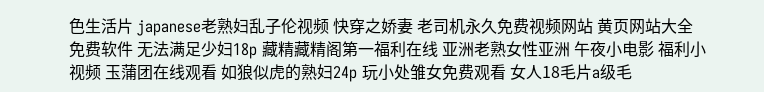色生活片 japanese老熟妇乱子伦视频 快穿之娇妻 老司机永久免费视频网站 黄页网站大全免费软件 无法满足少妇18p 藏精藏精阁第一福利在线 亚洲老熟女性亚洲 午夜小电影 福利小视频 玉蒲团在线观看 如狼似虎的熟妇24p 玩小处雏女免费观看 女人18毛片a级毛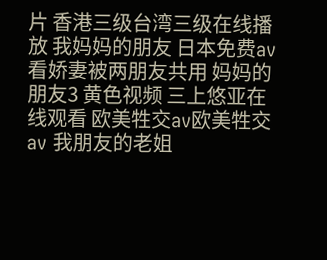片 香港三级台湾三级在线播放 我妈妈的朋友 日本免费av 看娇妻被两朋友共用 妈妈的朋友3 黄色视频 三上悠亚在线观看 欧美牲交av欧美牲交aⅴ 我朋友的老姐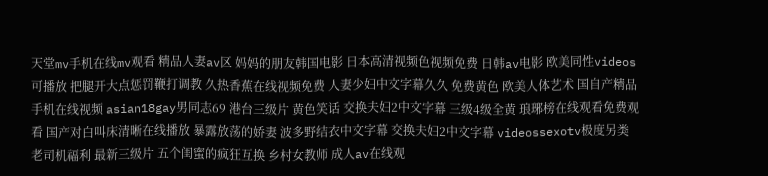天堂mv手机在线mv观看 精品人妻av区 妈妈的朋友韩国电影 日本高清视频色视频免费 日韩av电影 欧美同性videos可播放 把腿开大点惩罚鞭打调教 久热香蕉在线视频免费 人妻少妇中文字幕久久 免费黄色 欧美人体艺术 国自产精品手机在线视频 asian18gay男同志69 港台三级片 黄色笑话 交换夫妇2中文字幕 三级4级全黄 琅琊榜在线观看免费观看 国产对白叫床清晰在线播放 暴露放荡的娇妻 波多野结衣中文字幕 交换夫妇2中文字幕 videossexotv极度另类 老司机福利 最新三级片 五个闺蜜的疯狂互换 乡村女教师 成人av在线观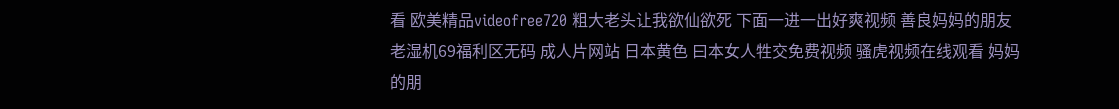看 欧美精品videofree720 粗大老头让我欲仙欲死 下面一进一出好爽视频 善良妈妈的朋友 老湿机69福利区无码 成人片网站 日本黄色 曰本女人牲交免费视频 骚虎视频在线观看 妈妈的朋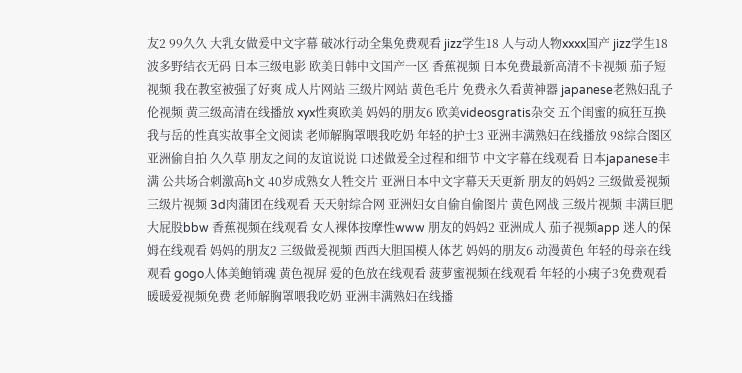友2 99久久 大乳女做爰中文字幕 破冰行动全集免费观看 jizz学生18 人与动人物xxxx国产 jizz学生18 波多野结衣无码 日本三级电影 欧美日韩中文国产一区 香蕉视频 日本免费最新高清不卡视频 茄子短视频 我在教室被强了好爽 成人片网站 三级片网站 黄色毛片 免费永久看黄神器 japanese老熟妇乱子伦视频 黄三级高清在线播放 xyx性爽欧美 妈妈的朋友6 欧美videosgratis杂交 五个闺蜜的疯狂互换 我与岳的性真实故事全文阅读 老师解胸罩喂我吃奶 年轻的护士3 亚洲丰满熟妇在线播放 98综合图区亚洲偷自拍 久久草 朋友之间的友谊说说 口述做爰全过程和细节 中文字幕在线观看 日本japanese丰满 公共场合刺激高h文 40岁成熟女人牲交片 亚洲日本中文字幕天天更新 朋友的妈妈2 三级做爰视频 三级片视频 3d肉蒲团在线观看 天天射综合网 亚洲妇女自偷自偷图片 黄色网战 三级片视频 丰满巨肥大屁股bbw 香蕉视频在线观看 女人裸体按摩性www 朋友的妈妈2 亚洲成人 茄子视频app 迷人的保姆在线观看 妈妈的朋友2 三级做爰视频 西西大胆国模人体艺 妈妈的朋友6 动漫黄色 年轻的母亲在线观看 gogo人体美鮑销魂 黄色视屏 爱的色放在线观看 菠萝蜜视频在线观看 年轻的小痍子3免费观看 暖暖爱视频免费 老师解胸罩喂我吃奶 亚洲丰满熟妇在线播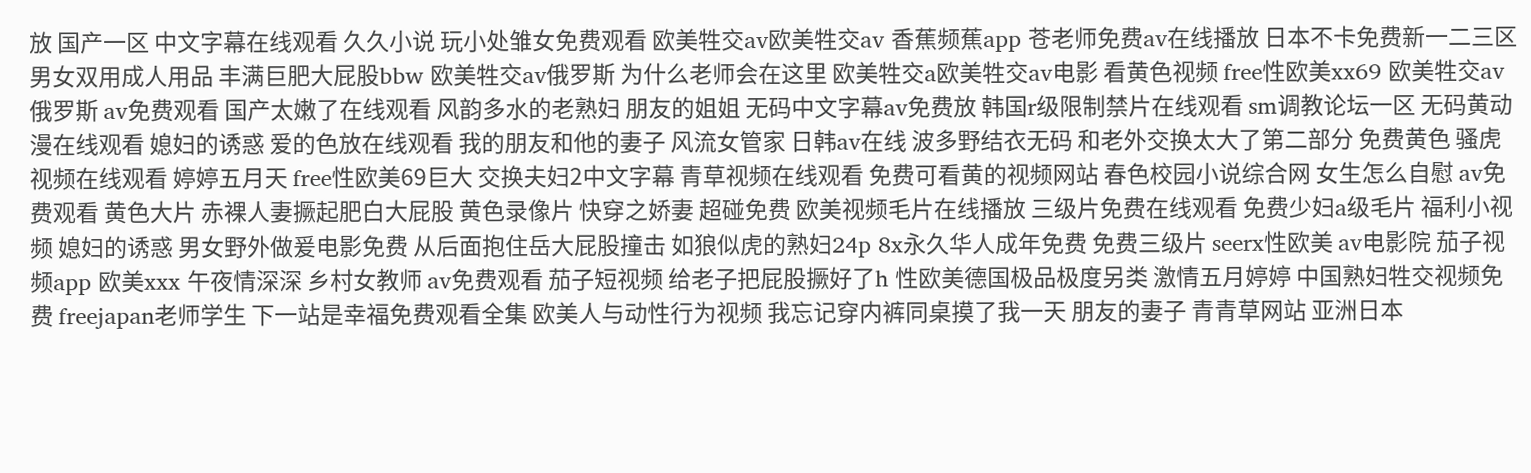放 国产一区 中文字幕在线观看 久久小说 玩小处雏女免费观看 欧美牲交av欧美牲交aⅴ 香蕉频蕉app 苍老师免费av在线播放 日本不卡免费新一二三区 男女双用成人用品 丰满巨肥大屁股bbw 欧美牲交aⅴ俄罗斯 为什么老师会在这里 欧美牲交a欧美牲交aⅴ电影 看黄色视频 free性欧美xx69 欧美牲交aⅴ俄罗斯 av免费观看 国产太嫩了在线观看 风韵多水的老熟妇 朋友的姐姐 无码中文字幕av免费放 韩国r级限制禁片在线观看 sm调教论坛一区 无码黄动漫在线观看 媳妇的诱惑 爱的色放在线观看 我的朋友和他的妻子 风流女管家 日韩av在线 波多野结衣无码 和老外交换太大了第二部分 免费黄色 骚虎视频在线观看 婷婷五月天 free性欧美69巨大 交换夫妇2中文字幕 青草视频在线观看 免费可看黄的视频网站 春色校园小说综合网 女生怎么自慰 av免费观看 黄色大片 赤裸人妻撅起肥白大屁股 黄色录像片 快穿之娇妻 超碰免费 欧美视频毛片在线播放 三级片免费在线观看 免费少妇a级毛片 福利小视频 媳妇的诱惑 男女野外做爰电影免费 从后面抱住岳大屁股撞击 如狼似虎的熟妇24p 8x永久华人成年免费 免费三级片 seerx性欧美 av电影院 茄子视频app 欧美xxx 午夜情深深 乡村女教师 av免费观看 茄子短视频 给老子把屁股撅好了h 性欧美德国极品极度另类 激情五月婷婷 中国熟妇牲交视频免费 freejapan老师学生 下一站是幸福免费观看全集 欧美人与动性行为视频 我忘记穿内裤同桌摸了我一天 朋友的妻子 青青草网站 亚洲日本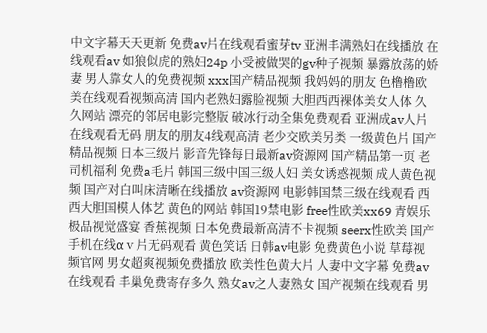中文字幕天天更新 免费av片在线观看蜜芽tv 亚洲丰满熟妇在线播放 在线观看av 如狼似虎的熟妇24p 小受被做哭的gv种子视频 暴露放荡的娇妻 男人靠女人的免费视频 xxx国产精品视频 我妈妈的朋友 色橹橹欧美在线观看视频高清 国内老熟妇露脸视频 大胆西西裸体美女人体 久久网站 漂亮的邻居电影完整版 破冰行动全集免费观看 亚洲成av人片在线观看无码 朋友的朋友4线观高清 老少交欧美另类 一级黄色片 国产精品视频 日本三级片 影音先锋每日最新av资源网 国产精品第一页 老司机福利 免费a毛片 韩国三级中国三级人妇 美女诱惑视频 成人黄色视频 国产对白叫床清晰在线播放 av资源网 电影韩国禁三级在线观看 西西大胆国模人体艺 黄色的网站 韩国19禁电影 free性欧美xx69 青娱乐极品视觉盛宴 香蕉视频 日本免费最新高清不卡视频 seerx性欧美 国产手机在线αⅴ片无码观看 黄色笑话 日韩av电影 免费黄色小说 草莓视频官网 男女超爽视频免费播放 欧美性色黄大片 人妻中文字幕 免费av在线观看 丰巢免费寄存多久 熟女av之人妻熟女 国产视频在线观看 男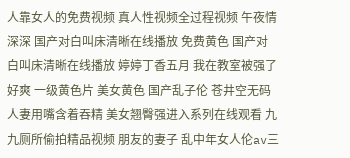人靠女人的免费视频 真人性视频全过程视频 午夜情深深 国产对白叫床清晰在线播放 免费黄色 国产对白叫床清晰在线播放 婷婷丁香五月 我在教室被强了好爽 一级黄色片 美女黄色 国产乱子伦 苍井空无码 人妻用嘴含着吞精 美女翘臀强进入系列在线观看 九九厕所偷拍精品视频 朋友的妻子 乱中年女人伦av三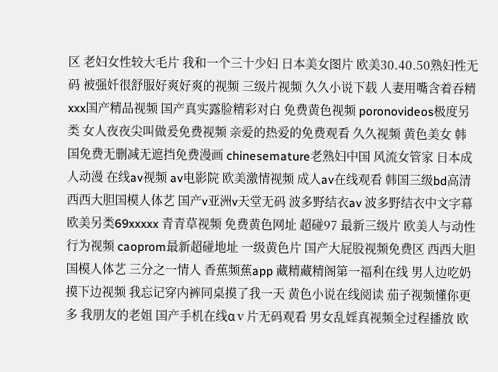区 老妇女性较大毛片 我和一个三十少妇 日本美女图片 欧美30.40.50熟妇性无码 被强奷很舒服好爽好爽的视频 三级片视频 久久小说下载 人妻用嘴含着吞精 xxx国产精品视频 国产真实露脸精彩对白 免费黄色视频 poronovideos极度另类 女人夜夜尖叫做爰免费视频 亲爱的热爱的免费观看 久久视频 黄色美女 韩国免费无删减无遮挡免费漫画 chinesemature老熟妇中国 风流女管家 日本成人动漫 在线av视频 av电影院 欧美激情视频 成人av在线观看 韩国三级bd高清 西西大胆国模人体艺 国产v亚洲v天堂无码 波多野结衣av 波多野结衣中文字幕 欧美另类69xxxxx 青青草视频 免费黄色网址 超碰97 最新三级片 欧美人与动性行为视频 caoprom最新超碰地址 一级黄色片 国产大屁股视频免费区 西西大胆国模人体艺 三分之一情人 香蕉频蕉app 藏精藏精阁第一福利在线 男人边吃奶摸下边视频 我忘记穿内裤同桌摸了我一天 黄色小说在线阅读 茄子视频懂你更多 我朋友的老姐 国产手机在线αⅴ片无码观看 男女乱婬真视频全过程播放 欧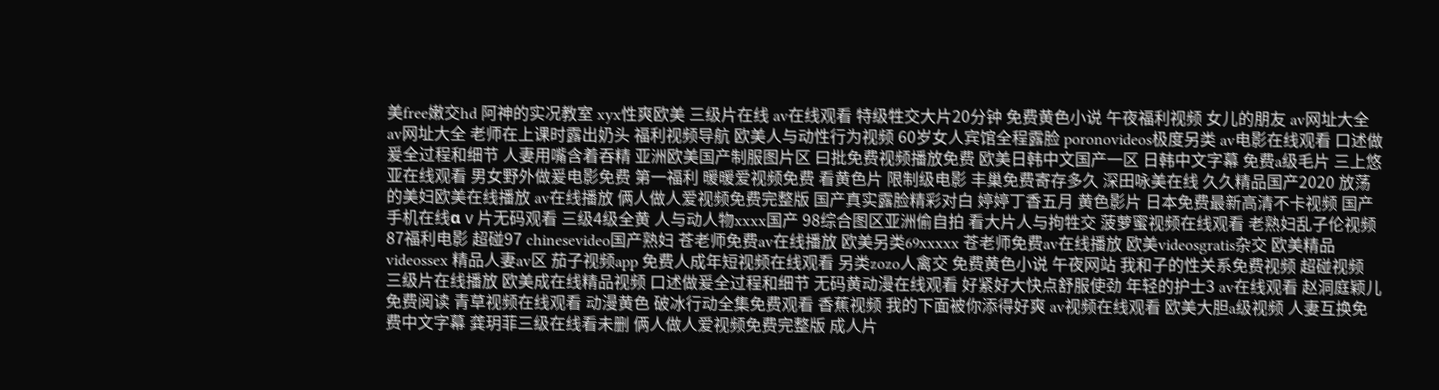美free嫩交hd 阿神的实况教室 xyx性爽欧美 三级片在线 av在线观看 特级牲交大片20分钟 免费黄色小说 午夜福利视频 女儿的朋友 av网址大全 av网址大全 老师在上课时露出奶头 福利视频导航 欧美人与动性行为视频 60岁女人宾馆全程露脸 poronovideos极度另类 av电影在线观看 口述做爰全过程和细节 人妻用嘴含着吞精 亚洲欧美国产制服图片区 曰批免费视频播放免费 欧美日韩中文国产一区 日韩中文字幕 免费a级毛片 三上悠亚在线观看 男女野外做爰电影免费 第一福利 暖暖爱视频免费 看黄色片 限制级电影 丰巢免费寄存多久 深田咏美在线 久久精品国产2020 放荡的美妇欧美在线播放 av在线播放 俩人做人爱视频免费完整版 国产真实露脸精彩对白 婷婷丁香五月 黄色影片 日本免费最新高清不卡视频 国产手机在线αⅴ片无码观看 三级4级全黄 人与动人物xxxx国产 98综合图区亚洲偷自拍 看大片人与拘牲交 菠萝蜜视频在线观看 老熟妇乱子伦视频 87福利电影 超碰97 chinesevideo国产熟妇 苍老师免费av在线播放 欧美另类69xxxxx 苍老师免费av在线播放 欧美videosgratis杂交 欧美精品videossex 精品人妻av区 茄子视频app 免费人成年短视频在线观看 另类zozo人禽交 免费黄色小说 午夜网站 我和子的性关系免费视频 超碰视频 三级片在线播放 欧美成在线精品视频 口述做爰全过程和细节 无码黄动漫在线观看 好紧好大快点舒服使劲 年轻的护士3 av在线观看 赵洞庭颖儿免费阅读 青草视频在线观看 动漫黄色 破冰行动全集免费观看 香蕉视频 我的下面被你添得好爽 av视频在线观看 欧美大胆a级视频 人妻互换免费中文字幕 龚玥菲三级在线看未删 俩人做人爱视频免费完整版 成人片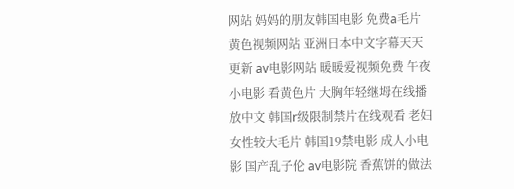网站 妈妈的朋友韩国电影 免费a毛片 黄色视频网站 亚洲日本中文字幕天天更新 av电影网站 暖暖爱视频免费 午夜小电影 看黄色片 大胸年轻继坶在线播放中文 韩国r级限制禁片在线观看 老妇女性较大毛片 韩国19禁电影 成人小电影 国产乱子伦 av电影院 香蕉饼的做法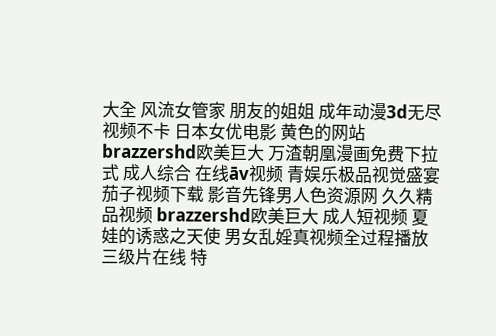大全 风流女管家 朋友的姐姐 成年动漫3d无尽视频不卡 日本女优电影 黄色的网站 brazzershd欧美巨大 万渣朝凰漫画免费下拉式 成人综合 在线āv视频 青娱乐极品视觉盛宴 茄子视频下载 影音先锋男人色资源网 久久精品视频 brazzershd欧美巨大 成人短视频 夏娃的诱惑之天使 男女乱婬真视频全过程播放 三级片在线 特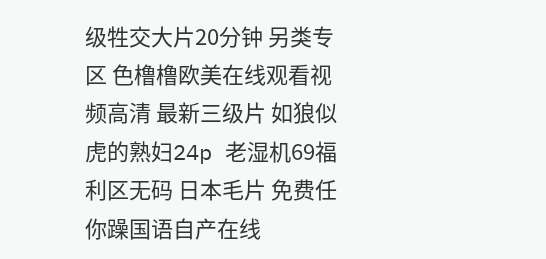级牲交大片20分钟 另类专区 色橹橹欧美在线观看视频高清 最新三级片 如狼似虎的熟妇24p 老湿机69福利区无码 日本毛片 免费任你躁国语自产在线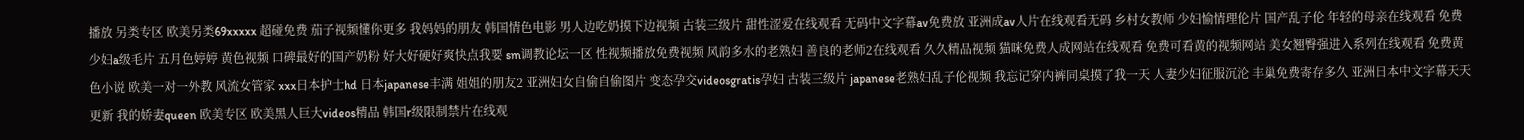播放 另类专区 欧美另类69xxxxx 超碰免费 茄子视频懂你更多 我妈妈的朋友 韩国情色电影 男人边吃奶摸下边视频 古装三级片 甜性涩爱在线观看 无码中文字幕av免费放 亚洲成av人片在线观看无码 乡村女教师 少妇愉情理伦片 国产乱子伦 年轻的母亲在线观看 免费少妇a级毛片 五月色婷婷 黄色视频 口碑最好的国产奶粉 好大好硬好爽快点我要 sm调教论坛一区 性视频播放免费视频 风韵多水的老熟妇 善良的老师2在线观看 久久精品视频 猫咪免费人成网站在线观看 免费可看黄的视频网站 美女翘臀强进入系列在线观看 免费黄色小说 欧美一对一外教 风流女管家 xxx日本护士hd 日本japanese丰满 姐姐的朋友2 亚洲妇女自偷自偷图片 变态孕交videosgratis孕妇 古装三级片 japanese老熟妇乱子伦视频 我忘记穿内裤同桌摸了我一天 人妻少妇征服沉沦 丰巢免费寄存多久 亚洲日本中文字幕天天更新 我的娇妻queen 欧美专区 欧美黑人巨大videos精品 韩国r级限制禁片在线观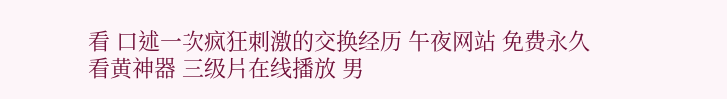看 口述一次疯狂刺激的交换经历 午夜网站 免费永久看黄神器 三级片在线播放 男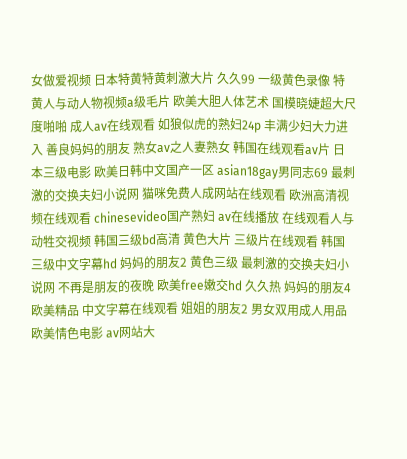女做爱视频 日本特黄特黄刺激大片 久久99 一级黄色录像 特黄人与动人物视频a级毛片 欧美大胆人体艺术 国模晓婕超大尺度啪啪 成人av在线观看 如狼似虎的熟妇24p 丰满少妇大力进入 善良妈妈的朋友 熟女av之人妻熟女 韩国在线观看av片 日本三级电影 欧美日韩中文国产一区 asian18gay男同志69 最刺激的交换夫妇小说网 猫咪免费人成网站在线观看 欧洲高清视频在线观看 chinesevideo国产熟妇 av在线播放 在线观看人与动牲交视频 韩国三级bd高清 黄色大片 三级片在线观看 韩国三级中文字幕hd 妈妈的朋友2 黄色三级 最刺激的交换夫妇小说网 不再是朋友的夜晚 欧美free嫩交hd 久久热 妈妈的朋友4 欧美精品 中文字幕在线观看 姐姐的朋友2 男女双用成人用品 欧美情色电影 av网站大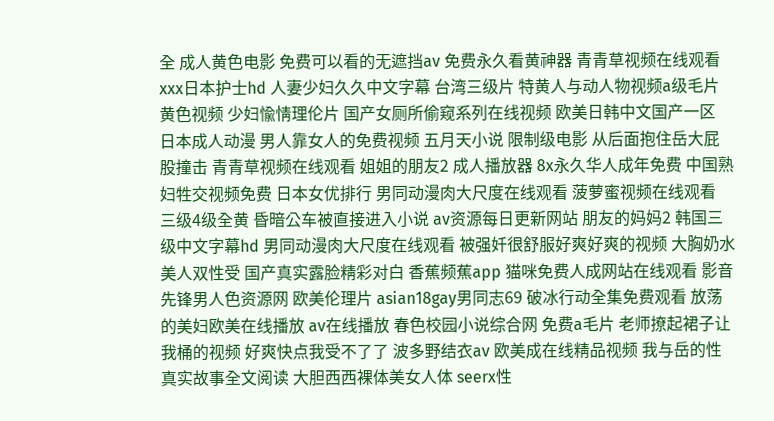全 成人黄色电影 免费可以看的无遮挡av 免费永久看黄神器 青青草视频在线观看 xxx日本护士hd 人妻少妇久久中文字幕 台湾三级片 特黄人与动人物视频a级毛片 黄色视频 少妇愉情理伦片 国产女厕所偷窥系列在线视频 欧美日韩中文国产一区 日本成人动漫 男人靠女人的免费视频 五月天小说 限制级电影 从后面抱住岳大屁股撞击 青青草视频在线观看 姐姐的朋友2 成人播放器 8x永久华人成年免费 中国熟妇牲交视频免费 日本女优排行 男同动漫肉大尺度在线观看 菠萝蜜视频在线观看 三级4级全黄 昏暗公车被直接进入小说 av资源每日更新网站 朋友的妈妈2 韩国三级中文字幕hd 男同动漫肉大尺度在线观看 被强奷很舒服好爽好爽的视频 大胸奶水美人双性受 国产真实露脸精彩对白 香蕉频蕉app 猫咪免费人成网站在线观看 影音先锋男人色资源网 欧美伦理片 asian18gay男同志69 破冰行动全集免费观看 放荡的美妇欧美在线播放 av在线播放 春色校园小说综合网 免费a毛片 老师撩起裙子让我桶的视频 好爽快点我受不了了 波多野结衣av 欧美成在线精品视频 我与岳的性真实故事全文阅读 大胆西西裸体美女人体 seerx性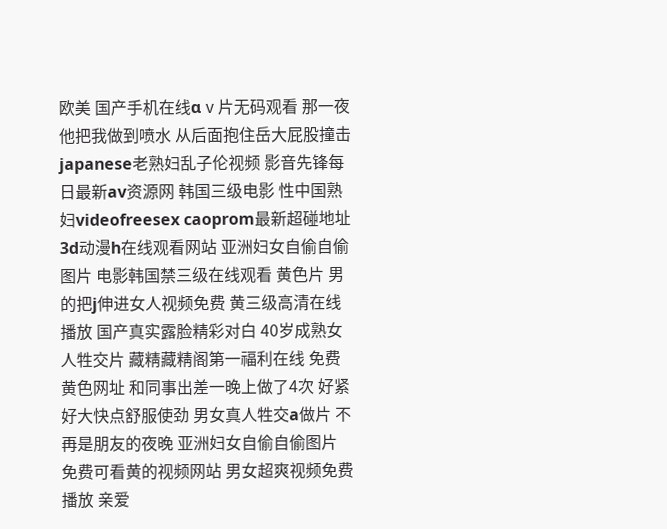欧美 国产手机在线αⅴ片无码观看 那一夜他把我做到喷水 从后面抱住岳大屁股撞击 japanese老熟妇乱子伦视频 影音先锋每日最新av资源网 韩国三级电影 性中国熟妇videofreesex caoprom最新超碰地址 3d动漫h在线观看网站 亚洲妇女自偷自偷图片 电影韩国禁三级在线观看 黄色片 男的把j伸进女人视频免费 黄三级高清在线播放 国产真实露脸精彩对白 40岁成熟女人牲交片 藏精藏精阁第一福利在线 免费黄色网址 和同事出差一晚上做了4次 好紧好大快点舒服使劲 男女真人牲交a做片 不再是朋友的夜晚 亚洲妇女自偷自偷图片 免费可看黄的视频网站 男女超爽视频免费播放 亲爱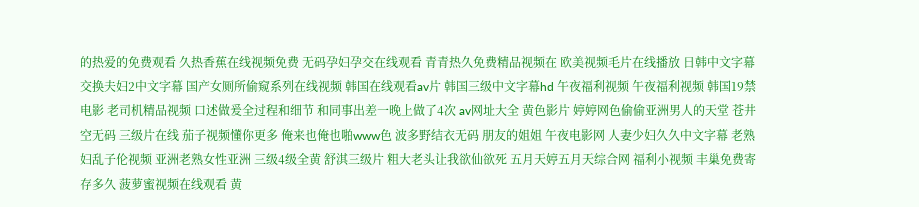的热爱的免费观看 久热香蕉在线视频免费 无码孕妇孕交在线观看 青青热久免费精品视频在 欧美视频毛片在线播放 日韩中文字幕 交换夫妇2中文字幕 国产女厕所偷窥系列在线视频 韩国在线观看av片 韩国三级中文字幕hd 午夜福利视频 午夜福利视频 韩国19禁电影 老司机精品视频 口述做爰全过程和细节 和同事出差一晚上做了4次 av网址大全 黄色影片 婷婷网色偷偷亚洲男人的天堂 苍井空无码 三级片在线 茄子视频懂你更多 俺来也俺也啪www色 波多野结衣无码 朋友的姐姐 午夜电影网 人妻少妇久久中文字幕 老熟妇乱子伦视频 亚洲老熟女性亚洲 三级4级全黄 舒淇三级片 粗大老头让我欲仙欲死 五月天婷五月天综合网 福利小视频 丰巢免费寄存多久 菠萝蜜视频在线观看 黄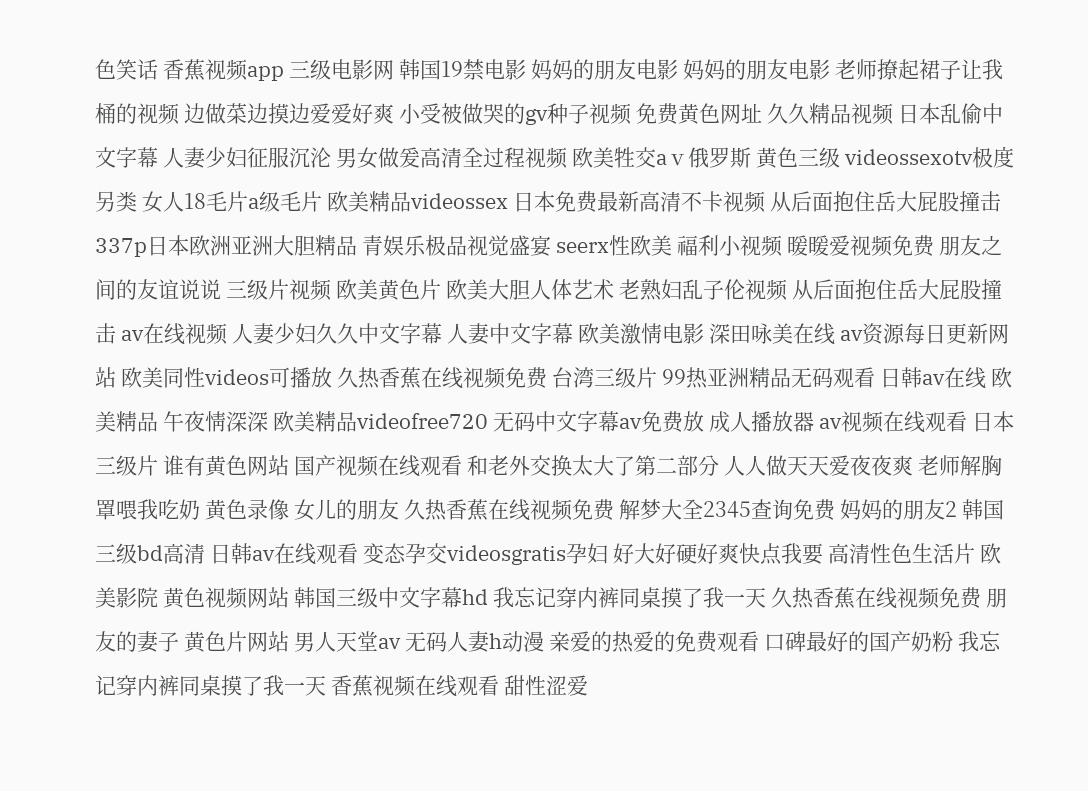色笑话 香蕉视频app 三级电影网 韩国19禁电影 妈妈的朋友电影 妈妈的朋友电影 老师撩起裙子让我桶的视频 边做菜边摸边爱爱好爽 小受被做哭的gv种子视频 免费黄色网址 久久精品视频 日本乱偷中文字幕 人妻少妇征服沉沦 男女做爰高清全过程视频 欧美牲交aⅴ俄罗斯 黄色三级 videossexotv极度另类 女人18毛片a级毛片 欧美精品videossex 日本免费最新高清不卡视频 从后面抱住岳大屁股撞击 337p日本欧洲亚洲大胆精品 青娱乐极品视觉盛宴 seerx性欧美 福利小视频 暖暖爱视频免费 朋友之间的友谊说说 三级片视频 欧美黄色片 欧美大胆人体艺术 老熟妇乱子伦视频 从后面抱住岳大屁股撞击 av在线视频 人妻少妇久久中文字幕 人妻中文字幕 欧美激情电影 深田咏美在线 av资源每日更新网站 欧美同性videos可播放 久热香蕉在线视频免费 台湾三级片 99热亚洲精品无码观看 日韩av在线 欧美精品 午夜情深深 欧美精品videofree720 无码中文字幕av免费放 成人播放器 av视频在线观看 日本三级片 谁有黄色网站 国产视频在线观看 和老外交换太大了第二部分 人人做天天爱夜夜爽 老师解胸罩喂我吃奶 黄色录像 女儿的朋友 久热香蕉在线视频免费 解梦大全2345查询免费 妈妈的朋友2 韩国三级bd高清 日韩av在线观看 变态孕交videosgratis孕妇 好大好硬好爽快点我要 高清性色生活片 欧美影院 黄色视频网站 韩国三级中文字幕hd 我忘记穿内裤同桌摸了我一天 久热香蕉在线视频免费 朋友的妻子 黄色片网站 男人天堂av 无码人妻h动漫 亲爱的热爱的免费观看 口碑最好的国产奶粉 我忘记穿内裤同桌摸了我一天 香蕉视频在线观看 甜性涩爱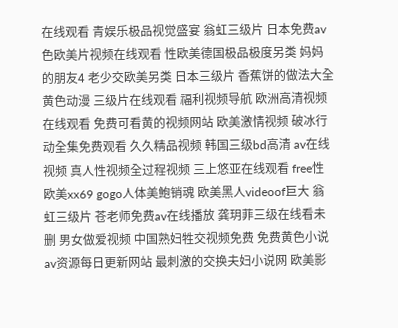在线观看 青娱乐极品视觉盛宴 翁虹三级片 日本免费av 色欧美片视频在线观看 性欧美德国极品极度另类 妈妈的朋友4 老少交欧美另类 日本三级片 香蕉饼的做法大全 黄色动漫 三级片在线观看 福利视频导航 欧洲高清视频在线观看 免费可看黄的视频网站 欧美激情视频 破冰行动全集免费观看 久久精品视频 韩国三级bd高清 av在线视频 真人性视频全过程视频 三上悠亚在线观看 free性欧美xx69 gogo人体美鮑销魂 欧美黑人videoof巨大 翁虹三级片 苍老师免费av在线播放 龚玥菲三级在线看未删 男女做爱视频 中国熟妇牲交视频免费 免费黄色小说 av资源每日更新网站 最刺激的交换夫妇小说网 欧美影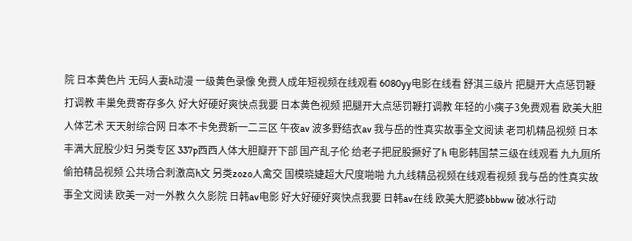院 日本黄色片 无码人妻h动漫 一级黄色录像 免费人成年短视频在线观看 6080yy电影在线看 舒淇三级片 把腿开大点惩罚鞭打调教 丰巢免费寄存多久 好大好硬好爽快点我要 日本黄色视频 把腿开大点惩罚鞭打调教 年轻的小痍子3免费观看 欧美大胆人体艺术 天天射综合网 日本不卡免费新一二三区 午夜av 波多野结衣av 我与岳的性真实故事全文阅读 老司机精品视频 日本丰满大屁股少妇 另类专区 337p西西人体大胆瓣开下部 国产乱子伦 给老子把屁股撅好了h 电影韩国禁三级在线观看 九九厕所偷拍精品视频 公共场合刺激高h文 另类zozo人禽交 国模晓婕超大尺度啪啪 九九线精品视频在线观看视频 我与岳的性真实故事全文阅读 欧美一对一外教 久久影院 日韩av电影 好大好硬好爽快点我要 日韩av在线 欧美大肥婆bbbww 破冰行动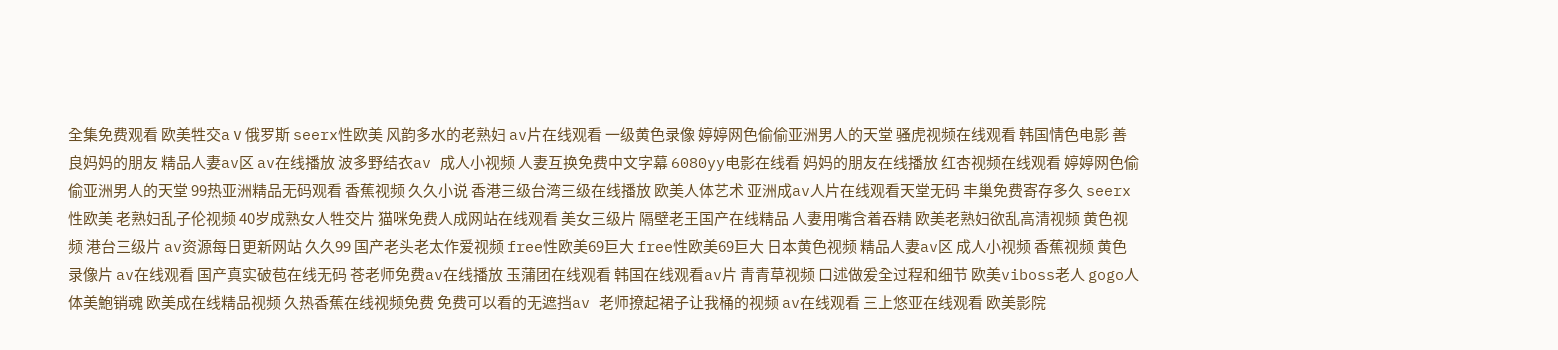全集免费观看 欧美牲交aⅴ俄罗斯 seerx性欧美 风韵多水的老熟妇 av片在线观看 一级黄色录像 婷婷网色偷偷亚洲男人的天堂 骚虎视频在线观看 韩国情色电影 善良妈妈的朋友 精品人妻av区 av在线播放 波多野结衣av 成人小视频 人妻互换免费中文字幕 6080yy电影在线看 妈妈的朋友在线播放 红杏视频在线观看 婷婷网色偷偷亚洲男人的天堂 99热亚洲精品无码观看 香蕉视频 久久小说 香港三级台湾三级在线播放 欧美人体艺术 亚洲成av人片在线观看天堂无码 丰巢免费寄存多久 seerx性欧美 老熟妇乱子伦视频 40岁成熟女人牲交片 猫咪免费人成网站在线观看 美女三级片 隔壁老王国产在线精品 人妻用嘴含着吞精 欧美老熟妇欲乱高清视频 黄色视频 港台三级片 av资源每日更新网站 久久99 国产老头老太作爱视频 free性欧美69巨大 free性欧美69巨大 日本黄色视频 精品人妻av区 成人小视频 香蕉视频 黄色录像片 av在线观看 国产真实破苞在线无码 苍老师免费av在线播放 玉蒲团在线观看 韩国在线观看av片 青青草视频 口述做爰全过程和细节 欧美viboss老人 gogo人体美鮑销魂 欧美成在线精品视频 久热香蕉在线视频免费 免费可以看的无遮挡av 老师撩起裙子让我桶的视频 av在线观看 三上悠亚在线观看 欧美影院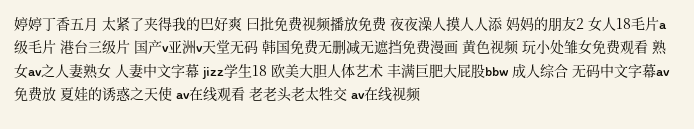婷婷丁香五月 太紧了夹得我的巴好爽 曰批免费视频播放免费 夜夜澡人摸人人添 妈妈的朋友2 女人18毛片a级毛片 港台三级片 国产v亚洲v天堂无码 韩国免费无删减无遮挡免费漫画 黄色视频 玩小处雏女免费观看 熟女av之人妻熟女 人妻中文字幕 jizz学生18 欧美大胆人体艺术 丰满巨肥大屁股bbw 成人综合 无码中文字幕av免费放 夏娃的诱惑之天使 av在线观看 老老头老太牲交 av在线视频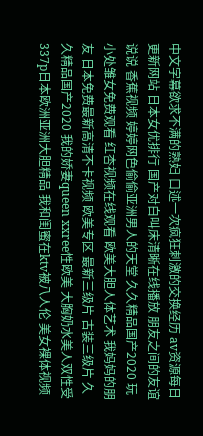中文字幕欲求不满的熟妇 口述一次疯狂刺激的交换经历 av资源每日更新网站 日本女优排行 国产对白叫床清晰在线播放 朋友之间的友谊说说 香蕉视频 婷婷网色偷偷亚洲男人的天堂 久久精品国产2020 玩小处雏女免费观看 红杏视频在线观看 欧美大胆人体艺术 我妈妈的朋友 日本免费最新高清不卡视频 欧美专区 最新三级片 古装三级片 久久精品国产2020 我的娇妻queen xxree性欧美 大胸奶水美人双性受 337p日本欧洲亚洲大胆精品 我和闺蜜在ktv被八人伦 美女裸体视频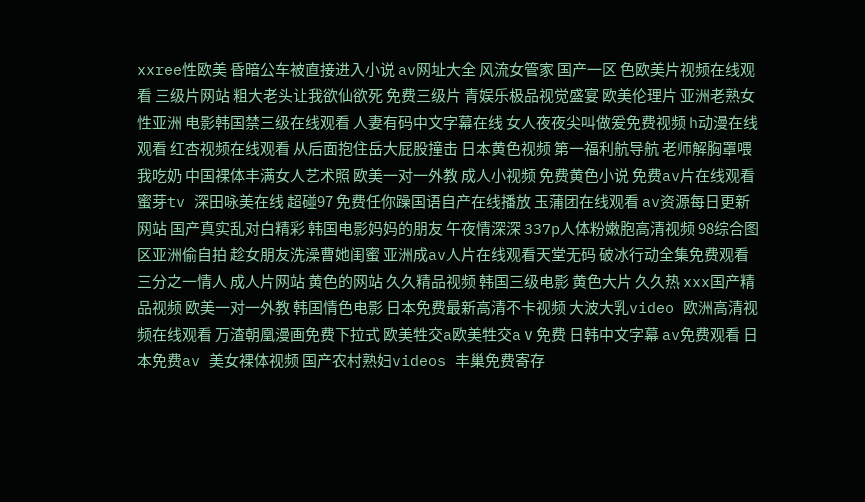xxree性欧美 昏暗公车被直接进入小说 av网址大全 风流女管家 国产一区 色欧美片视频在线观看 三级片网站 粗大老头让我欲仙欲死 免费三级片 青娱乐极品视觉盛宴 欧美伦理片 亚洲老熟女性亚洲 电影韩国禁三级在线观看 人妻有码中文字幕在线 女人夜夜尖叫做爰免费视频 h动漫在线观看 红杏视频在线观看 从后面抱住岳大屁股撞击 日本黄色视频 第一福利航导航 老师解胸罩喂我吃奶 中国裸体丰满女人艺术照 欧美一对一外教 成人小视频 免费黄色小说 免费av片在线观看蜜芽tv 深田咏美在线 超碰97 免费任你躁国语自产在线播放 玉蒲团在线观看 av资源每日更新网站 国产真实乱对白精彩 韩国电影妈妈的朋友 午夜情深深 337p人体粉嫩胞高清视频 98综合图区亚洲偷自拍 趁女朋友洗澡曹她闺蜜 亚洲成av人片在线观看天堂无码 破冰行动全集免费观看 三分之一情人 成人片网站 黄色的网站 久久精品视频 韩国三级电影 黄色大片 久久热 xxx国产精品视频 欧美一对一外教 韩国情色电影 日本免费最新高清不卡视频 大波大乳video 欧洲高清视频在线观看 万渣朝凰漫画免费下拉式 欧美牲交a欧美牲交aⅴ免费 日韩中文字幕 av免费观看 日本免费av 美女裸体视频 国产农村熟妇videos 丰巢免费寄存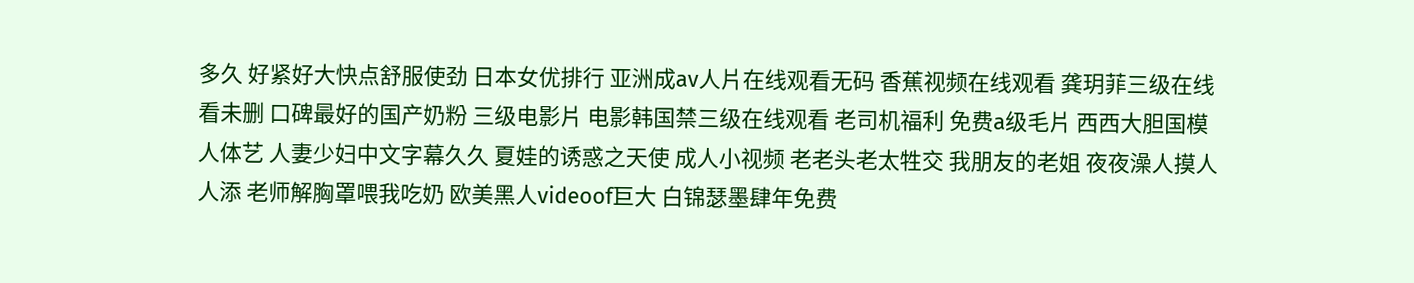多久 好紧好大快点舒服使劲 日本女优排行 亚洲成av人片在线观看无码 香蕉视频在线观看 龚玥菲三级在线看未删 口碑最好的国产奶粉 三级电影片 电影韩国禁三级在线观看 老司机福利 免费a级毛片 西西大胆国模人体艺 人妻少妇中文字幕久久 夏娃的诱惑之天使 成人小视频 老老头老太牲交 我朋友的老姐 夜夜澡人摸人人添 老师解胸罩喂我吃奶 欧美黑人videoof巨大 白锦瑟墨肆年免费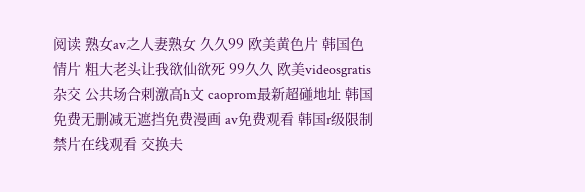阅读 熟女av之人妻熟女 久久99 欧美黄色片 韩国色情片 粗大老头让我欲仙欲死 99久久 欧美videosgratis杂交 公共场合刺激高h文 caoprom最新超碰地址 韩国免费无删减无遮挡免费漫画 av免费观看 韩国r级限制禁片在线观看 交换夫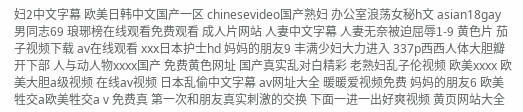妇2中文字幕 欧美日韩中文国产一区 chinesevideo国产熟妇 办公室浪荡女秘h文 asian18gay男同志69 琅琊榜在线观看免费观看 成人片网站 人妻中文字幕 人妻无奈被迫屈辱1-9 黄色片 茄子视频下载 av在线观看 xxx日本护士hd 妈妈的朋友9 丰满少妇大力进入 337p西西人体大胆瓣开下部 人与动人物xxxx国产 免费黄色网址 国产真实乱对白精彩 老熟妇乱子伦视频 欧美xxxx 欧美大胆a级视频 在线av视频 日本乱偷中文字幕 av网址大全 暖暖爱视频免费 妈妈的朋友6 欧美牲交a欧美牲交aⅴ免费真 第一次和朋友真实刺激的交换 下面一进一出好爽视频 黄页网站大全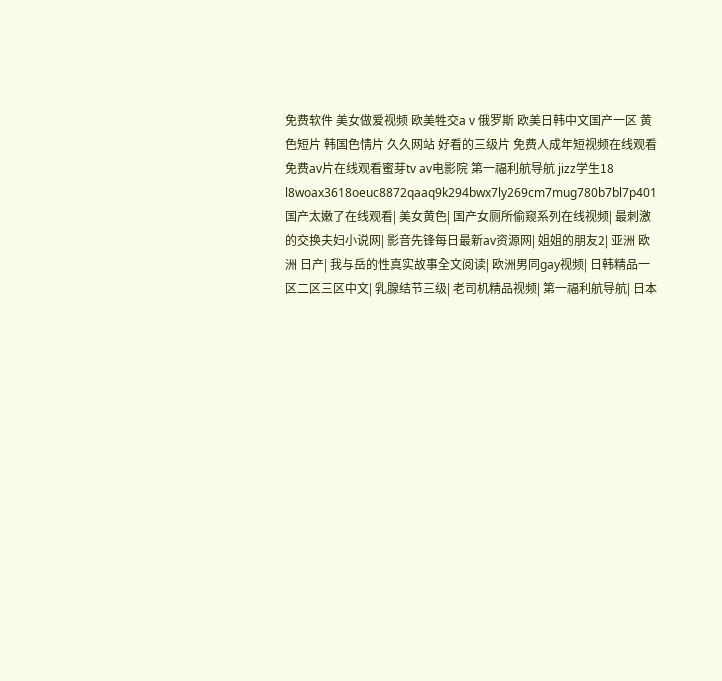免费软件 美女做爱视频 欧美牲交aⅴ俄罗斯 欧美日韩中文国产一区 黄色短片 韩国色情片 久久网站 好看的三级片 免费人成年短视频在线观看 免费av片在线观看蜜芽tv av电影院 第一福利航导航 jizz学生18
l8woax3618oeuc8872qaaq9k294bwx7ly269cm7mug780b7bl7p401 国产太嫩了在线观看| 美女黄色| 国产女厕所偷窥系列在线视频| 最刺激的交换夫妇小说网| 影音先锋每日最新av资源网| 姐姐的朋友2| 亚洲 欧洲 日产| 我与岳的性真实故事全文阅读| 欧洲男同gay视频| 日韩精品一区二区三区中文| 乳腺结节三级| 老司机精品视频| 第一福利航导航| 日本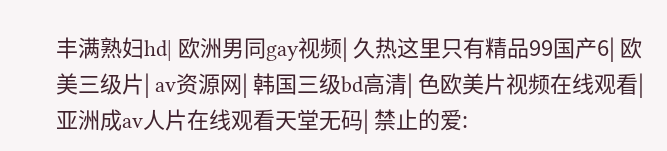丰满熟妇hd| 欧洲男同gay视频| 久热这里只有精品99国产6| 欧美三级片| av资源网| 韩国三级bd高清| 色欧美片视频在线观看| 亚洲成av人片在线观看天堂无码| 禁止的爱: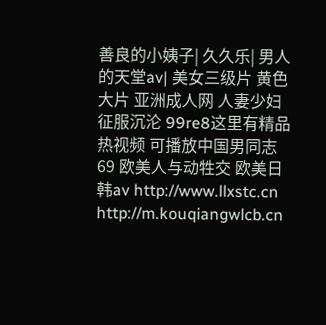善良的小姨子| 久久乐| 男人的天堂av| 美女三级片 黄色大片 亚洲成人网 人妻少妇征服沉沦 99re8这里有精品热视频 可播放中国男同志69 欧美人与动牲交 欧美日韩av http://www.llxstc.cn http://m.kouqiangwlcb.cn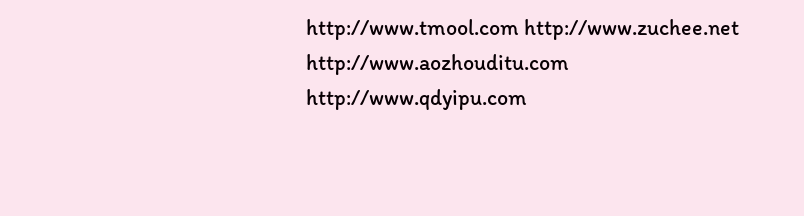http://www.tmool.com http://www.zuchee.net http://www.aozhouditu.com http://www.qdyipu.com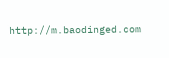http://m.baodinged.com